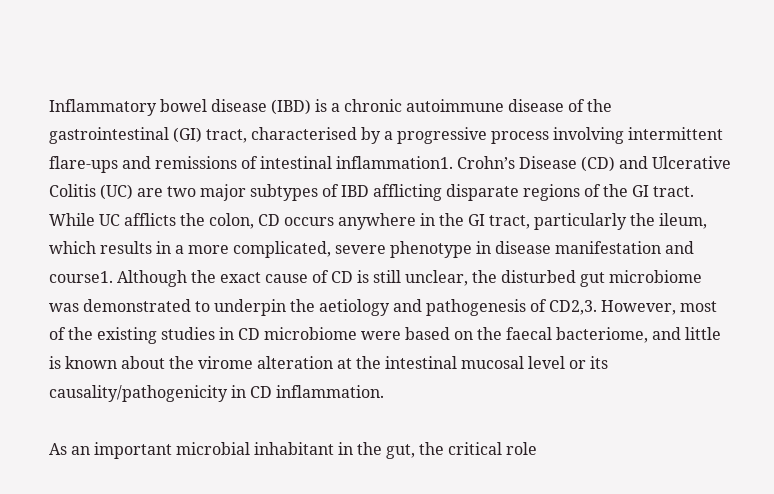Inflammatory bowel disease (IBD) is a chronic autoimmune disease of the gastrointestinal (GI) tract, characterised by a progressive process involving intermittent flare-ups and remissions of intestinal inflammation1. Crohn’s Disease (CD) and Ulcerative Colitis (UC) are two major subtypes of IBD afflicting disparate regions of the GI tract. While UC afflicts the colon, CD occurs anywhere in the GI tract, particularly the ileum, which results in a more complicated, severe phenotype in disease manifestation and course1. Although the exact cause of CD is still unclear, the disturbed gut microbiome was demonstrated to underpin the aetiology and pathogenesis of CD2,3. However, most of the existing studies in CD microbiome were based on the faecal bacteriome, and little is known about the virome alteration at the intestinal mucosal level or its causality/pathogenicity in CD inflammation.

As an important microbial inhabitant in the gut, the critical role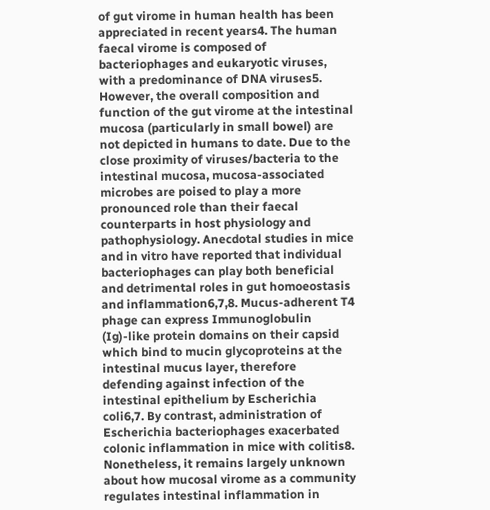of gut virome in human health has been appreciated in recent years4. The human faecal virome is composed of bacteriophages and eukaryotic viruses, with a predominance of DNA viruses5. However, the overall composition and function of the gut virome at the intestinal mucosa (particularly in small bowel) are not depicted in humans to date. Due to the close proximity of viruses/bacteria to the intestinal mucosa, mucosa-associated microbes are poised to play a more pronounced role than their faecal counterparts in host physiology and pathophysiology. Anecdotal studies in mice and in vitro have reported that individual bacteriophages can play both beneficial and detrimental roles in gut homoeostasis and inflammation6,7,8. Mucus-adherent T4 phage can express Immunoglobulin (Ig)-like protein domains on their capsid which bind to mucin glycoproteins at the intestinal mucus layer, therefore defending against infection of the intestinal epithelium by Escherichia coli6,7. By contrast, administration of Escherichia bacteriophages exacerbated colonic inflammation in mice with colitis8. Nonetheless, it remains largely unknown about how mucosal virome as a community regulates intestinal inflammation in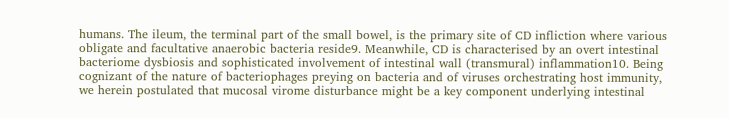humans. The ileum, the terminal part of the small bowel, is the primary site of CD infliction where various obligate and facultative anaerobic bacteria reside9. Meanwhile, CD is characterised by an overt intestinal bacteriome dysbiosis and sophisticated involvement of intestinal wall (transmural) inflammation10. Being cognizant of the nature of bacteriophages preying on bacteria and of viruses orchestrating host immunity, we herein postulated that mucosal virome disturbance might be a key component underlying intestinal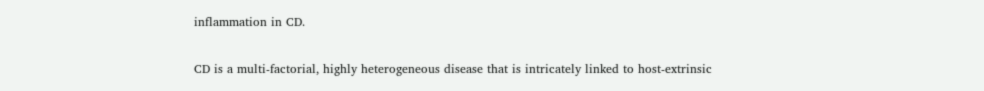inflammation in CD.

CD is a multi-factorial, highly heterogeneous disease that is intricately linked to host-extrinsic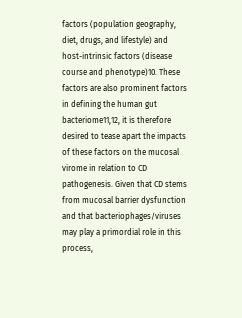factors (population geography, diet, drugs, and lifestyle) and host-intrinsic factors (disease course and phenotype)10. These factors are also prominent factors in defining the human gut bacteriome11,12, it is therefore desired to tease apart the impacts of these factors on the mucosal virome in relation to CD pathogenesis. Given that CD stems from mucosal barrier dysfunction and that bacteriophages/viruses may play a primordial role in this process,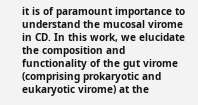it is of paramount importance to understand the mucosal virome in CD. In this work, we elucidate the composition and functionality of the gut virome (comprising prokaryotic and eukaryotic virome) at the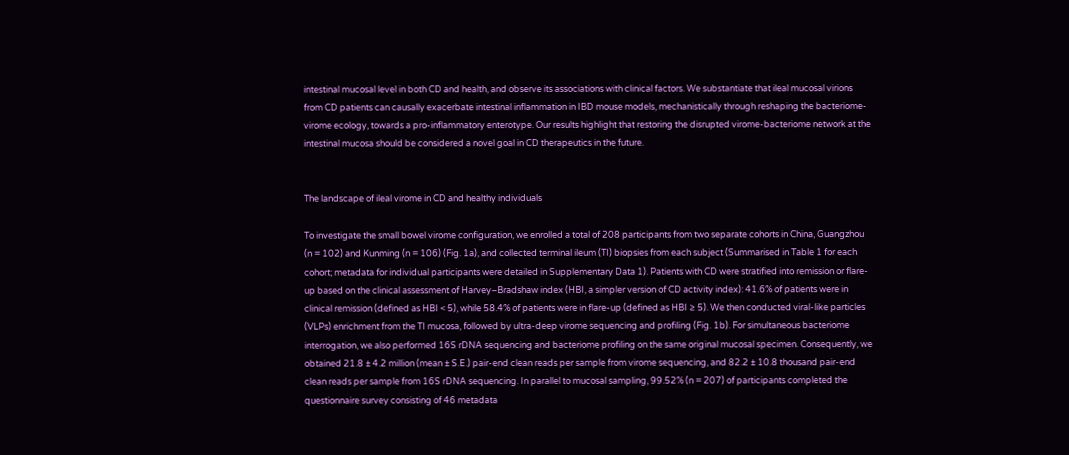intestinal mucosal level in both CD and health, and observe its associations with clinical factors. We substantiate that ileal mucosal virions from CD patients can causally exacerbate intestinal inflammation in IBD mouse models, mechanistically through reshaping the bacteriome-virome ecology, towards a pro-inflammatory enterotype. Our results highlight that restoring the disrupted virome-bacteriome network at the intestinal mucosa should be considered a novel goal in CD therapeutics in the future.


The landscape of ileal virome in CD and healthy individuals

To investigate the small bowel virome configuration, we enrolled a total of 208 participants from two separate cohorts in China, Guangzhou (n = 102) and Kunming (n = 106) (Fig. 1a), and collected terminal ileum (TI) biopsies from each subject (Summarised in Table 1 for each cohort; metadata for individual participants were detailed in Supplementary Data 1). Patients with CD were stratified into remission or flare-up based on the clinical assessment of Harvey–Bradshaw index (HBI, a simpler version of CD activity index): 41.6% of patients were in clinical remission (defined as HBI < 5), while 58.4% of patients were in flare-up (defined as HBI ≥ 5). We then conducted viral-like particles (VLPs) enrichment from the TI mucosa, followed by ultra-deep virome sequencing and profiling (Fig. 1b). For simultaneous bacteriome interrogation, we also performed 16S rDNA sequencing and bacteriome profiling on the same original mucosal specimen. Consequently, we obtained 21.8 ± 4.2 million (mean ± S.E.) pair-end clean reads per sample from virome sequencing, and 82.2 ± 10.8 thousand pair-end clean reads per sample from 16S rDNA sequencing. In parallel to mucosal sampling, 99.52% (n = 207) of participants completed the questionnaire survey consisting of 46 metadata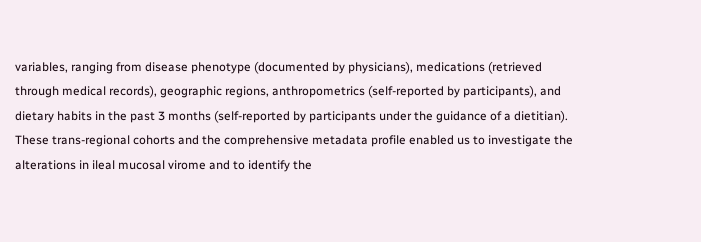variables, ranging from disease phenotype (documented by physicians), medications (retrieved through medical records), geographic regions, anthropometrics (self-reported by participants), and dietary habits in the past 3 months (self-reported by participants under the guidance of a dietitian). These trans-regional cohorts and the comprehensive metadata profile enabled us to investigate the alterations in ileal mucosal virome and to identify the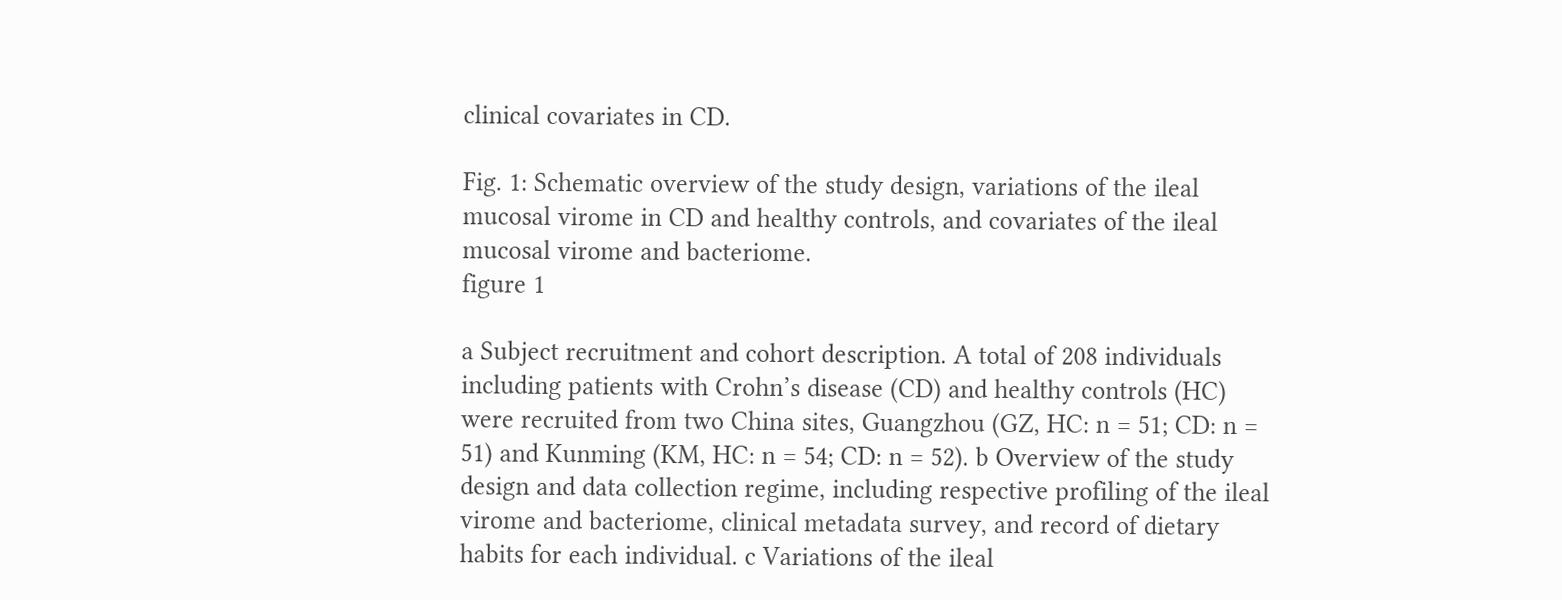clinical covariates in CD.

Fig. 1: Schematic overview of the study design, variations of the ileal mucosal virome in CD and healthy controls, and covariates of the ileal mucosal virome and bacteriome.
figure 1

a Subject recruitment and cohort description. A total of 208 individuals including patients with Crohn’s disease (CD) and healthy controls (HC) were recruited from two China sites, Guangzhou (GZ, HC: n = 51; CD: n = 51) and Kunming (KM, HC: n = 54; CD: n = 52). b Overview of the study design and data collection regime, including respective profiling of the ileal virome and bacteriome, clinical metadata survey, and record of dietary habits for each individual. c Variations of the ileal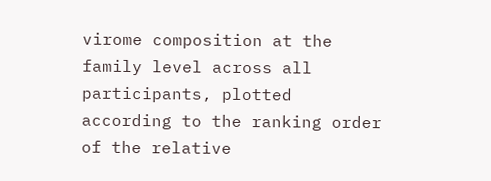virome composition at the family level across all participants, plotted according to the ranking order of the relative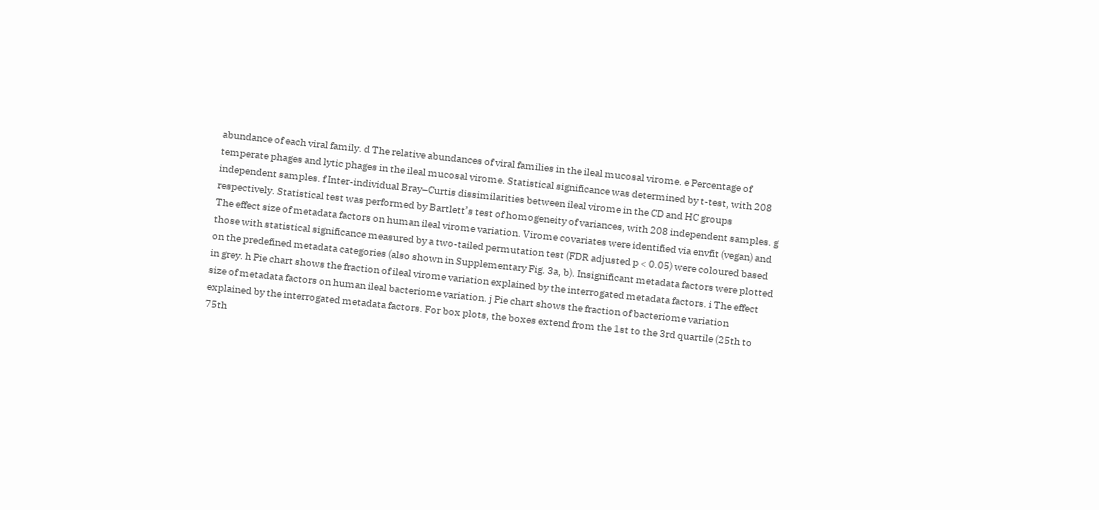abundance of each viral family. d The relative abundances of viral families in the ileal mucosal virome. e Percentage of temperate phages and lytic phages in the ileal mucosal virome. Statistical significance was determined by t-test, with 208 independent samples. f Inter-individual Bray–Curtis dissimilarities between ileal virome in the CD and HC groups respectively. Statistical test was performed by Bartlett’s test of homogeneity of variances, with 208 independent samples. g The effect size of metadata factors on human ileal virome variation. Virome covariates were identified via envfit (vegan) and those with statistical significance measured by a two-tailed permutation test (FDR adjusted p < 0.05) were coloured based on the predefined metadata categories (also shown in Supplementary Fig. 3a, b). Insignificant metadata factors were plotted in grey. h Pie chart shows the fraction of ileal virome variation explained by the interrogated metadata factors. i The effect size of metadata factors on human ileal bacteriome variation. j Pie chart shows the fraction of bacteriome variation explained by the interrogated metadata factors. For box plots, the boxes extend from the 1st to the 3rd quartile (25th to 75th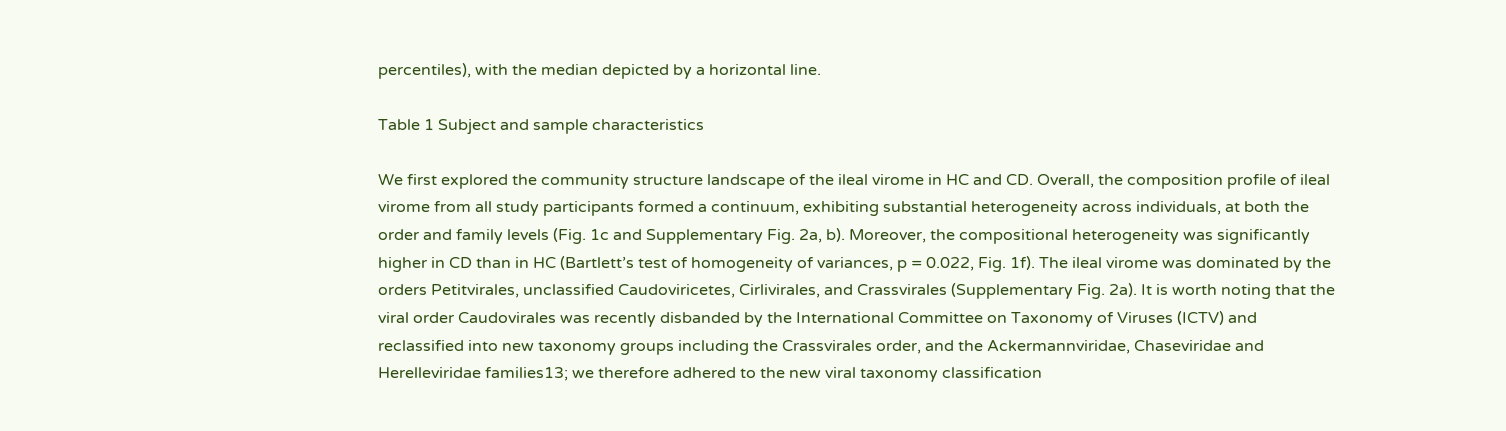percentiles), with the median depicted by a horizontal line.

Table 1 Subject and sample characteristics

We first explored the community structure landscape of the ileal virome in HC and CD. Overall, the composition profile of ileal virome from all study participants formed a continuum, exhibiting substantial heterogeneity across individuals, at both the order and family levels (Fig. 1c and Supplementary Fig. 2a, b). Moreover, the compositional heterogeneity was significantly higher in CD than in HC (Bartlett’s test of homogeneity of variances, p = 0.022, Fig. 1f). The ileal virome was dominated by the orders Petitvirales, unclassified Caudoviricetes, Cirlivirales, and Crassvirales (Supplementary Fig. 2a). It is worth noting that the viral order Caudovirales was recently disbanded by the International Committee on Taxonomy of Viruses (ICTV) and reclassified into new taxonomy groups including the Crassvirales order, and the Ackermannviridae, Chaseviridae and Herelleviridae families13; we therefore adhered to the new viral taxonomy classification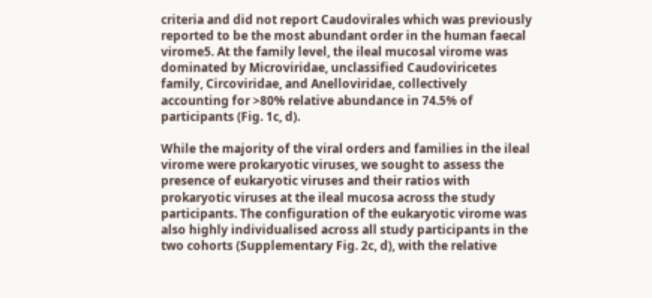criteria and did not report Caudovirales which was previously reported to be the most abundant order in the human faecal virome5. At the family level, the ileal mucosal virome was dominated by Microviridae, unclassified Caudoviricetes family, Circoviridae, and Anelloviridae, collectively accounting for >80% relative abundance in 74.5% of participants (Fig. 1c, d).

While the majority of the viral orders and families in the ileal virome were prokaryotic viruses, we sought to assess the presence of eukaryotic viruses and their ratios with prokaryotic viruses at the ileal mucosa across the study participants. The configuration of the eukaryotic virome was also highly individualised across all study participants in the two cohorts (Supplementary Fig. 2c, d), with the relative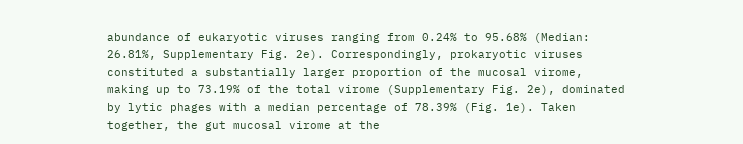abundance of eukaryotic viruses ranging from 0.24% to 95.68% (Median: 26.81%, Supplementary Fig. 2e). Correspondingly, prokaryotic viruses constituted a substantially larger proportion of the mucosal virome, making up to 73.19% of the total virome (Supplementary Fig. 2e), dominated by lytic phages with a median percentage of 78.39% (Fig. 1e). Taken together, the gut mucosal virome at the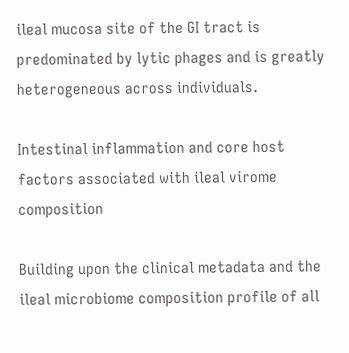ileal mucosa site of the GI tract is predominated by lytic phages and is greatly heterogeneous across individuals.

Intestinal inflammation and core host factors associated with ileal virome composition

Building upon the clinical metadata and the ileal microbiome composition profile of all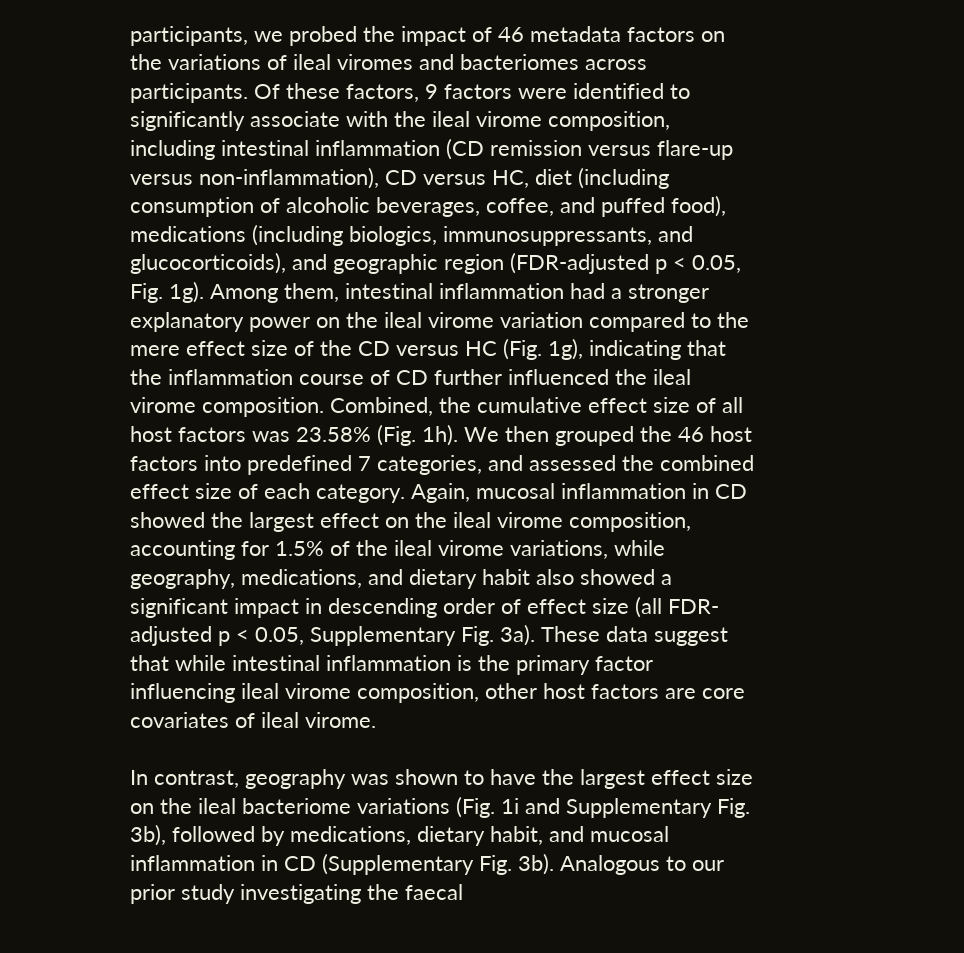participants, we probed the impact of 46 metadata factors on the variations of ileal viromes and bacteriomes across participants. Of these factors, 9 factors were identified to significantly associate with the ileal virome composition, including intestinal inflammation (CD remission versus flare-up versus non-inflammation), CD versus HC, diet (including consumption of alcoholic beverages, coffee, and puffed food), medications (including biologics, immunosuppressants, and glucocorticoids), and geographic region (FDR-adjusted p < 0.05, Fig. 1g). Among them, intestinal inflammation had a stronger explanatory power on the ileal virome variation compared to the mere effect size of the CD versus HC (Fig. 1g), indicating that the inflammation course of CD further influenced the ileal virome composition. Combined, the cumulative effect size of all host factors was 23.58% (Fig. 1h). We then grouped the 46 host factors into predefined 7 categories, and assessed the combined effect size of each category. Again, mucosal inflammation in CD showed the largest effect on the ileal virome composition, accounting for 1.5% of the ileal virome variations, while geography, medications, and dietary habit also showed a significant impact in descending order of effect size (all FDR-adjusted p < 0.05, Supplementary Fig. 3a). These data suggest that while intestinal inflammation is the primary factor influencing ileal virome composition, other host factors are core covariates of ileal virome.

In contrast, geography was shown to have the largest effect size on the ileal bacteriome variations (Fig. 1i and Supplementary Fig. 3b), followed by medications, dietary habit, and mucosal inflammation in CD (Supplementary Fig. 3b). Analogous to our prior study investigating the faecal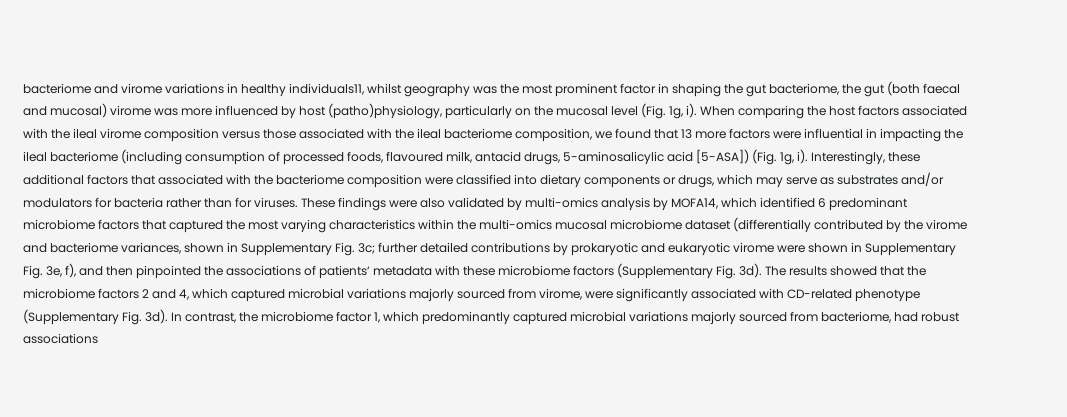bacteriome and virome variations in healthy individuals11, whilst geography was the most prominent factor in shaping the gut bacteriome, the gut (both faecal and mucosal) virome was more influenced by host (patho)physiology, particularly on the mucosal level (Fig. 1g, i). When comparing the host factors associated with the ileal virome composition versus those associated with the ileal bacteriome composition, we found that 13 more factors were influential in impacting the ileal bacteriome (including consumption of processed foods, flavoured milk, antacid drugs, 5-aminosalicylic acid [5-ASA]) (Fig. 1g, i). Interestingly, these additional factors that associated with the bacteriome composition were classified into dietary components or drugs, which may serve as substrates and/or modulators for bacteria rather than for viruses. These findings were also validated by multi-omics analysis by MOFA14, which identified 6 predominant microbiome factors that captured the most varying characteristics within the multi-omics mucosal microbiome dataset (differentially contributed by the virome and bacteriome variances, shown in Supplementary Fig. 3c; further detailed contributions by prokaryotic and eukaryotic virome were shown in Supplementary Fig. 3e, f), and then pinpointed the associations of patients’ metadata with these microbiome factors (Supplementary Fig. 3d). The results showed that the microbiome factors 2 and 4, which captured microbial variations majorly sourced from virome, were significantly associated with CD-related phenotype (Supplementary Fig. 3d). In contrast, the microbiome factor 1, which predominantly captured microbial variations majorly sourced from bacteriome, had robust associations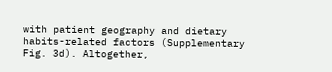with patient geography and dietary habits-related factors (Supplementary Fig. 3d). Altogether,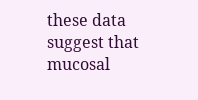these data suggest that mucosal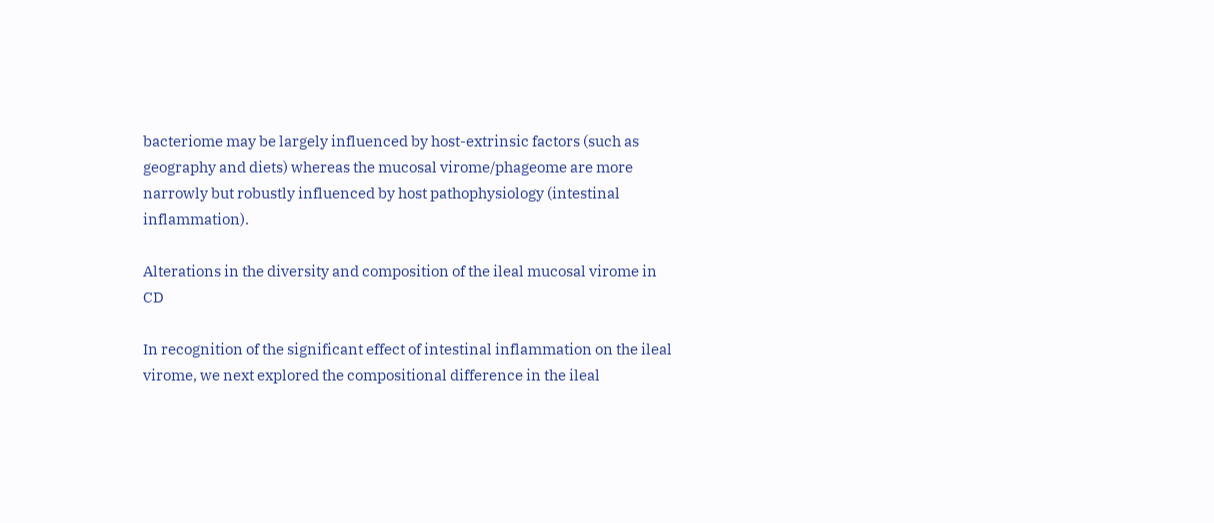bacteriome may be largely influenced by host-extrinsic factors (such as geography and diets) whereas the mucosal virome/phageome are more narrowly but robustly influenced by host pathophysiology (intestinal inflammation).

Alterations in the diversity and composition of the ileal mucosal virome in CD

In recognition of the significant effect of intestinal inflammation on the ileal virome, we next explored the compositional difference in the ileal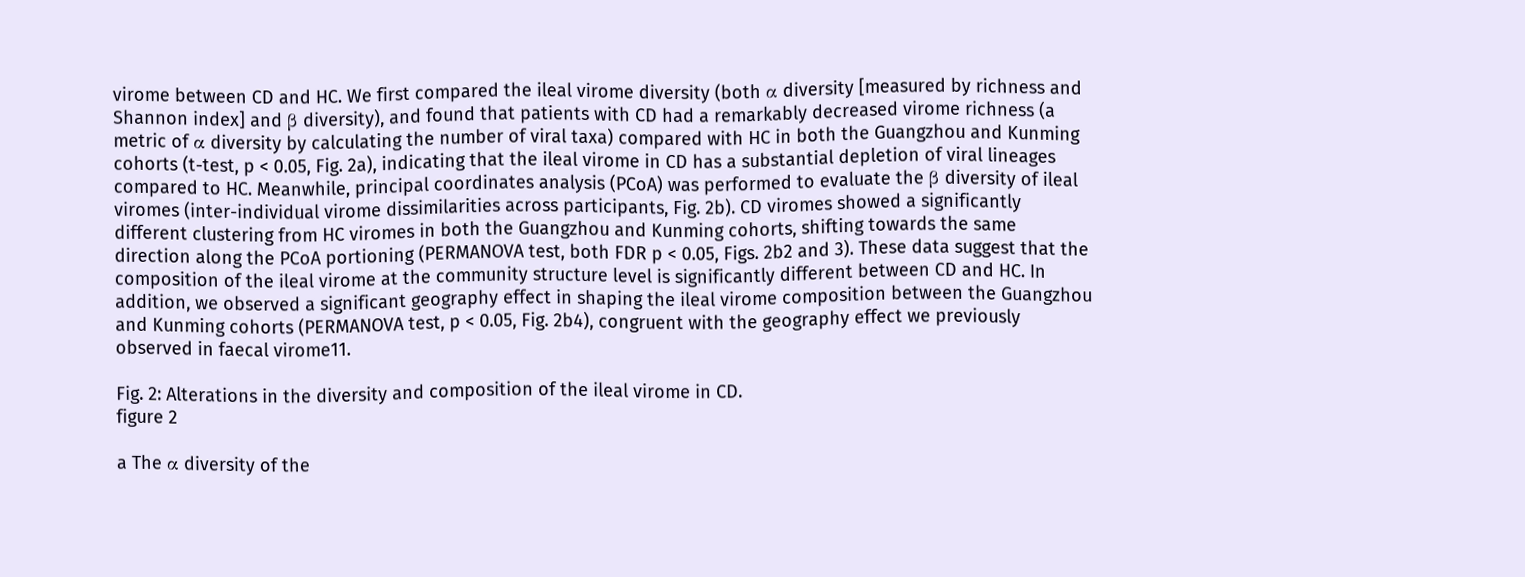virome between CD and HC. We first compared the ileal virome diversity (both α diversity [measured by richness and Shannon index] and β diversity), and found that patients with CD had a remarkably decreased virome richness (a metric of α diversity by calculating the number of viral taxa) compared with HC in both the Guangzhou and Kunming cohorts (t-test, p < 0.05, Fig. 2a), indicating that the ileal virome in CD has a substantial depletion of viral lineages compared to HC. Meanwhile, principal coordinates analysis (PCoA) was performed to evaluate the β diversity of ileal viromes (inter-individual virome dissimilarities across participants, Fig. 2b). CD viromes showed a significantly different clustering from HC viromes in both the Guangzhou and Kunming cohorts, shifting towards the same direction along the PCoA portioning (PERMANOVA test, both FDR p < 0.05, Figs. 2b2 and 3). These data suggest that the composition of the ileal virome at the community structure level is significantly different between CD and HC. In addition, we observed a significant geography effect in shaping the ileal virome composition between the Guangzhou and Kunming cohorts (PERMANOVA test, p < 0.05, Fig. 2b4), congruent with the geography effect we previously observed in faecal virome11.

Fig. 2: Alterations in the diversity and composition of the ileal virome in CD.
figure 2

a The α diversity of the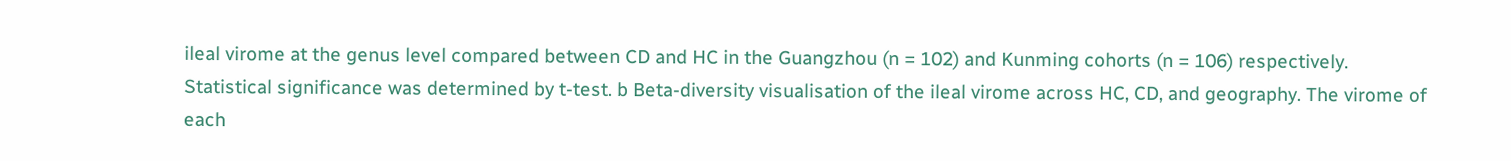ileal virome at the genus level compared between CD and HC in the Guangzhou (n = 102) and Kunming cohorts (n = 106) respectively. Statistical significance was determined by t-test. b Beta-diversity visualisation of the ileal virome across HC, CD, and geography. The virome of each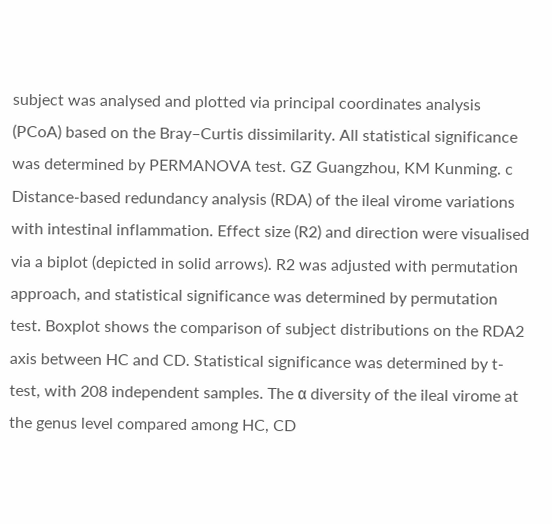subject was analysed and plotted via principal coordinates analysis (PCoA) based on the Bray–Curtis dissimilarity. All statistical significance was determined by PERMANOVA test. GZ Guangzhou, KM Kunming. c Distance-based redundancy analysis (RDA) of the ileal virome variations with intestinal inflammation. Effect size (R2) and direction were visualised via a biplot (depicted in solid arrows). R2 was adjusted with permutation approach, and statistical significance was determined by permutation test. Boxplot shows the comparison of subject distributions on the RDA2 axis between HC and CD. Statistical significance was determined by t-test, with 208 independent samples. The α diversity of the ileal virome at the genus level compared among HC, CD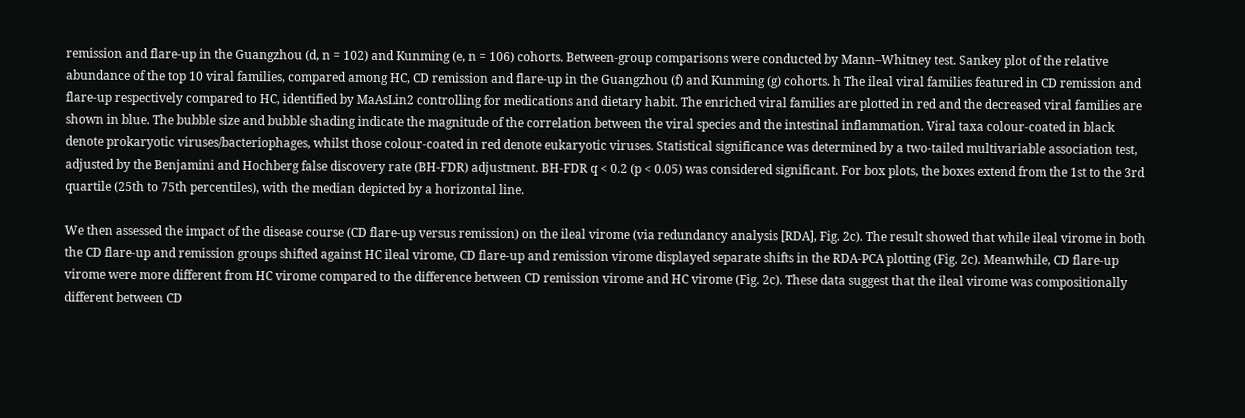remission and flare-up in the Guangzhou (d, n = 102) and Kunming (e, n = 106) cohorts. Between-group comparisons were conducted by Mann–Whitney test. Sankey plot of the relative abundance of the top 10 viral families, compared among HC, CD remission and flare-up in the Guangzhou (f) and Kunming (g) cohorts. h The ileal viral families featured in CD remission and flare-up respectively compared to HC, identified by MaAsLin2 controlling for medications and dietary habit. The enriched viral families are plotted in red and the decreased viral families are shown in blue. The bubble size and bubble shading indicate the magnitude of the correlation between the viral species and the intestinal inflammation. Viral taxa colour-coated in black denote prokaryotic viruses/bacteriophages, whilst those colour-coated in red denote eukaryotic viruses. Statistical significance was determined by a two-tailed multivariable association test, adjusted by the Benjamini and Hochberg false discovery rate (BH-FDR) adjustment. BH-FDR q < 0.2 (p < 0.05) was considered significant. For box plots, the boxes extend from the 1st to the 3rd quartile (25th to 75th percentiles), with the median depicted by a horizontal line.

We then assessed the impact of the disease course (CD flare-up versus remission) on the ileal virome (via redundancy analysis [RDA], Fig. 2c). The result showed that while ileal virome in both the CD flare-up and remission groups shifted against HC ileal virome, CD flare-up and remission virome displayed separate shifts in the RDA-PCA plotting (Fig. 2c). Meanwhile, CD flare-up virome were more different from HC virome compared to the difference between CD remission virome and HC virome (Fig. 2c). These data suggest that the ileal virome was compositionally different between CD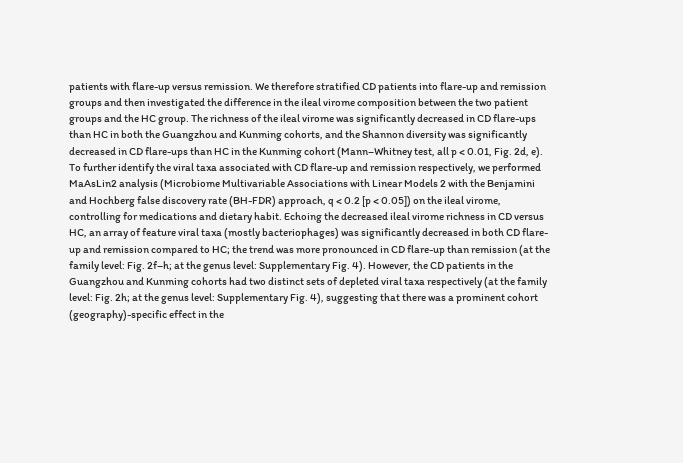patients with flare-up versus remission. We therefore stratified CD patients into flare-up and remission groups and then investigated the difference in the ileal virome composition between the two patient groups and the HC group. The richness of the ileal virome was significantly decreased in CD flare-ups than HC in both the Guangzhou and Kunming cohorts, and the Shannon diversity was significantly decreased in CD flare-ups than HC in the Kunming cohort (Mann–Whitney test, all p < 0.01, Fig. 2d, e). To further identify the viral taxa associated with CD flare-up and remission respectively, we performed MaAsLin2 analysis (Microbiome Multivariable Associations with Linear Models 2 with the Benjamini and Hochberg false discovery rate (BH-FDR) approach, q < 0.2 [p < 0.05]) on the ileal virome, controlling for medications and dietary habit. Echoing the decreased ileal virome richness in CD versus HC, an array of feature viral taxa (mostly bacteriophages) was significantly decreased in both CD flare-up and remission compared to HC; the trend was more pronounced in CD flare-up than remission (at the family level: Fig. 2f–h; at the genus level: Supplementary Fig. 4). However, the CD patients in the Guangzhou and Kunming cohorts had two distinct sets of depleted viral taxa respectively (at the family level: Fig. 2h; at the genus level: Supplementary Fig. 4), suggesting that there was a prominent cohort (geography)-specific effect in the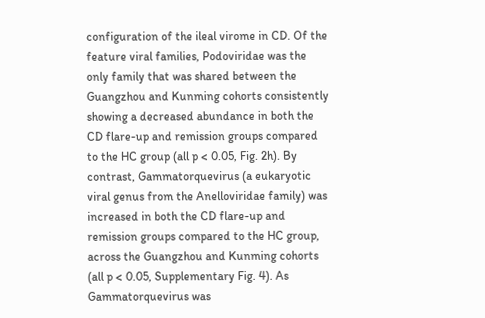configuration of the ileal virome in CD. Of the feature viral families, Podoviridae was the only family that was shared between the Guangzhou and Kunming cohorts consistently showing a decreased abundance in both the CD flare-up and remission groups compared to the HC group (all p < 0.05, Fig. 2h). By contrast, Gammatorquevirus (a eukaryotic viral genus from the Anelloviridae family) was increased in both the CD flare-up and remission groups compared to the HC group, across the Guangzhou and Kunming cohorts (all p < 0.05, Supplementary Fig. 4). As Gammatorquevirus was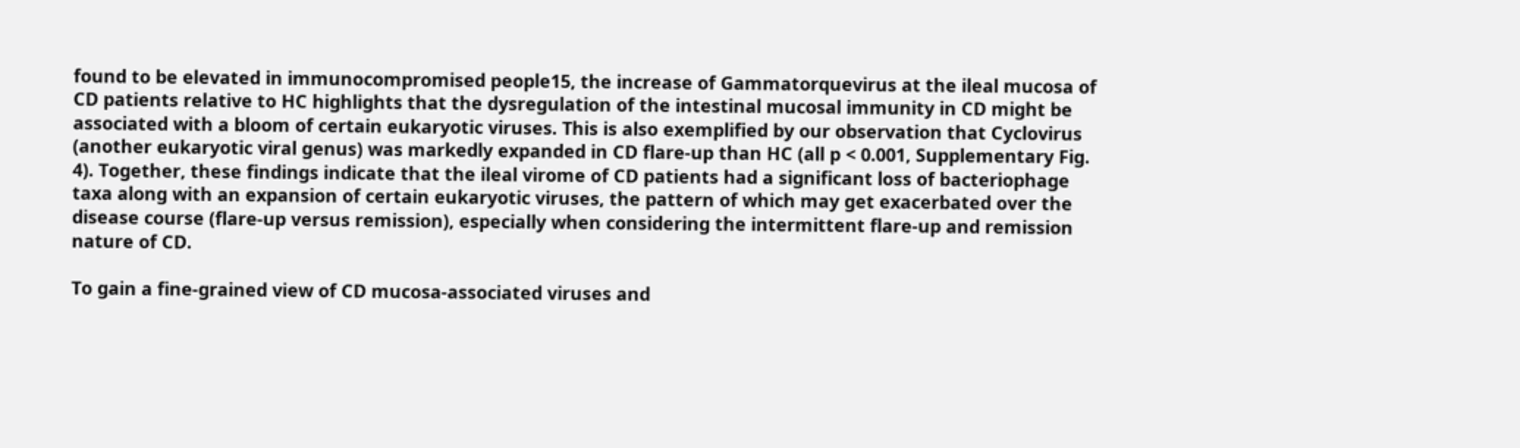found to be elevated in immunocompromised people15, the increase of Gammatorquevirus at the ileal mucosa of CD patients relative to HC highlights that the dysregulation of the intestinal mucosal immunity in CD might be associated with a bloom of certain eukaryotic viruses. This is also exemplified by our observation that Cyclovirus (another eukaryotic viral genus) was markedly expanded in CD flare-up than HC (all p < 0.001, Supplementary Fig. 4). Together, these findings indicate that the ileal virome of CD patients had a significant loss of bacteriophage taxa along with an expansion of certain eukaryotic viruses, the pattern of which may get exacerbated over the disease course (flare-up versus remission), especially when considering the intermittent flare-up and remission nature of CD.

To gain a fine-grained view of CD mucosa-associated viruses and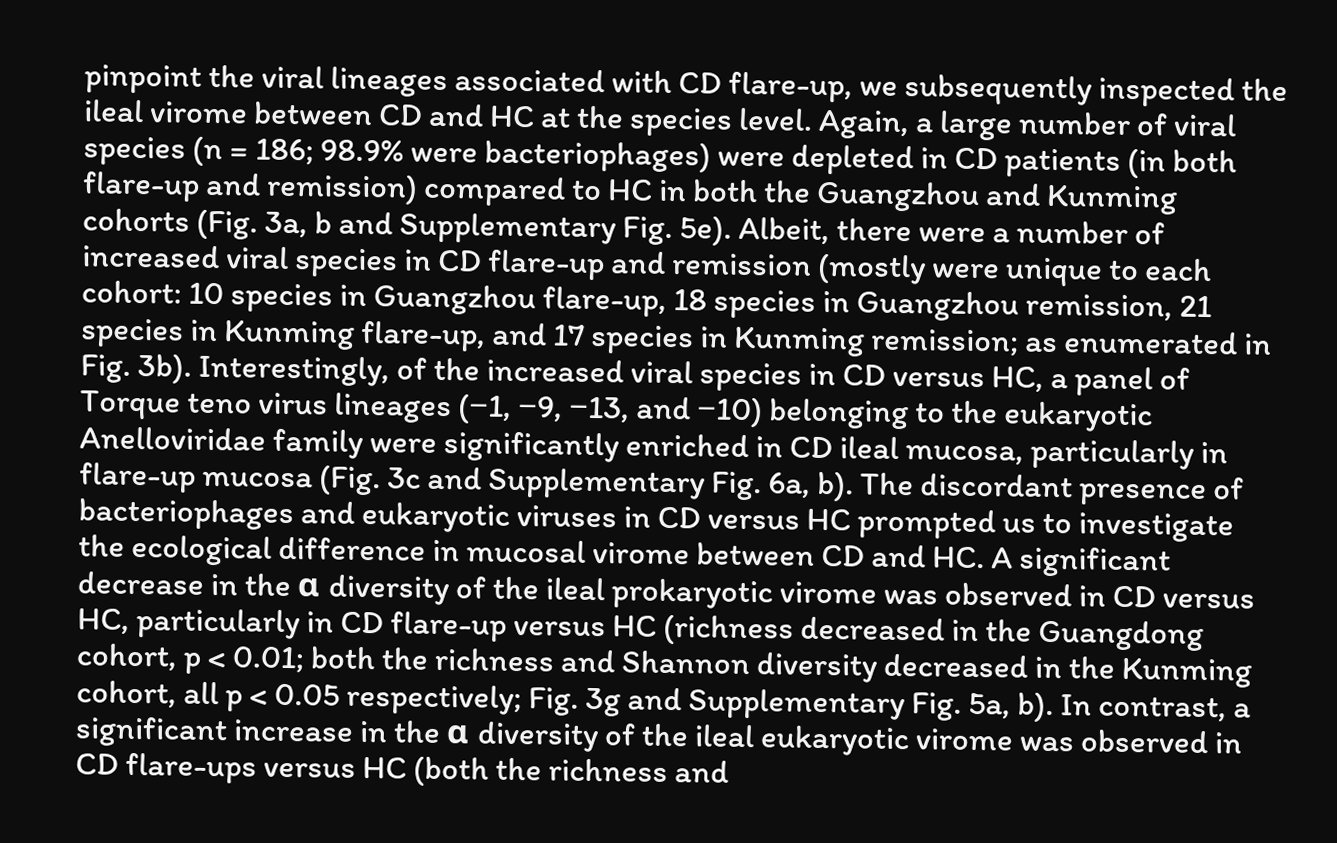pinpoint the viral lineages associated with CD flare-up, we subsequently inspected the ileal virome between CD and HC at the species level. Again, a large number of viral species (n = 186; 98.9% were bacteriophages) were depleted in CD patients (in both flare-up and remission) compared to HC in both the Guangzhou and Kunming cohorts (Fig. 3a, b and Supplementary Fig. 5e). Albeit, there were a number of increased viral species in CD flare-up and remission (mostly were unique to each cohort: 10 species in Guangzhou flare-up, 18 species in Guangzhou remission, 21 species in Kunming flare-up, and 17 species in Kunming remission; as enumerated in Fig. 3b). Interestingly, of the increased viral species in CD versus HC, a panel of Torque teno virus lineages (−1, −9, −13, and −10) belonging to the eukaryotic Anelloviridae family were significantly enriched in CD ileal mucosa, particularly in flare-up mucosa (Fig. 3c and Supplementary Fig. 6a, b). The discordant presence of bacteriophages and eukaryotic viruses in CD versus HC prompted us to investigate the ecological difference in mucosal virome between CD and HC. A significant decrease in the α diversity of the ileal prokaryotic virome was observed in CD versus HC, particularly in CD flare-up versus HC (richness decreased in the Guangdong cohort, p < 0.01; both the richness and Shannon diversity decreased in the Kunming cohort, all p < 0.05 respectively; Fig. 3g and Supplementary Fig. 5a, b). In contrast, a significant increase in the α diversity of the ileal eukaryotic virome was observed in CD flare-ups versus HC (both the richness and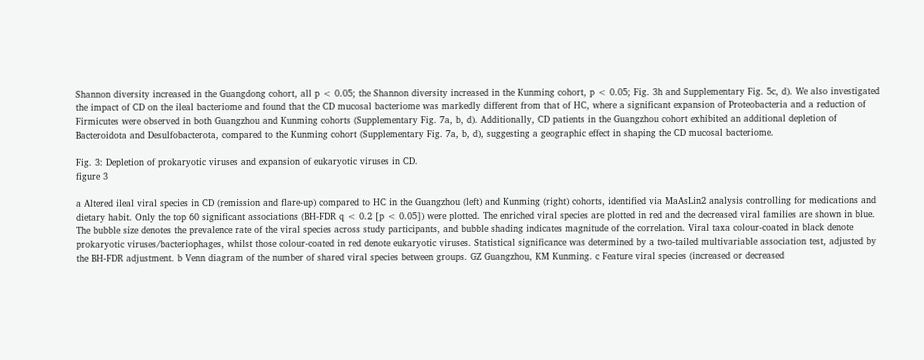Shannon diversity increased in the Guangdong cohort, all p < 0.05; the Shannon diversity increased in the Kunming cohort, p < 0.05; Fig. 3h and Supplementary Fig. 5c, d). We also investigated the impact of CD on the ileal bacteriome and found that the CD mucosal bacteriome was markedly different from that of HC, where a significant expansion of Proteobacteria and a reduction of Firmicutes were observed in both Guangzhou and Kunming cohorts (Supplementary Fig. 7a, b, d). Additionally, CD patients in the Guangzhou cohort exhibited an additional depletion of Bacteroidota and Desulfobacterota, compared to the Kunming cohort (Supplementary Fig. 7a, b, d), suggesting a geographic effect in shaping the CD mucosal bacteriome.

Fig. 3: Depletion of prokaryotic viruses and expansion of eukaryotic viruses in CD.
figure 3

a Altered ileal viral species in CD (remission and flare-up) compared to HC in the Guangzhou (left) and Kunming (right) cohorts, identified via MaAsLin2 analysis controlling for medications and dietary habit. Only the top 60 significant associations (BH-FDR q < 0.2 [p < 0.05]) were plotted. The enriched viral species are plotted in red and the decreased viral families are shown in blue. The bubble size denotes the prevalence rate of the viral species across study participants, and bubble shading indicates magnitude of the correlation. Viral taxa colour-coated in black denote prokaryotic viruses/bacteriophages, whilst those colour-coated in red denote eukaryotic viruses. Statistical significance was determined by a two-tailed multivariable association test, adjusted by the BH-FDR adjustment. b Venn diagram of the number of shared viral species between groups. GZ Guangzhou, KM Kunming. c Feature viral species (increased or decreased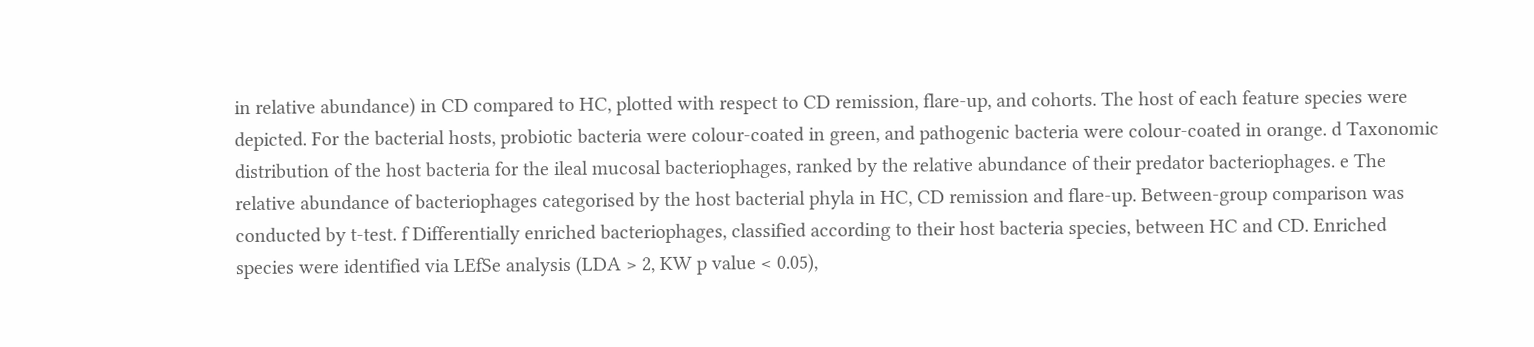in relative abundance) in CD compared to HC, plotted with respect to CD remission, flare-up, and cohorts. The host of each feature species were depicted. For the bacterial hosts, probiotic bacteria were colour-coated in green, and pathogenic bacteria were colour-coated in orange. d Taxonomic distribution of the host bacteria for the ileal mucosal bacteriophages, ranked by the relative abundance of their predator bacteriophages. e The relative abundance of bacteriophages categorised by the host bacterial phyla in HC, CD remission and flare-up. Between-group comparison was conducted by t-test. f Differentially enriched bacteriophages, classified according to their host bacteria species, between HC and CD. Enriched species were identified via LEfSe analysis (LDA > 2, KW p value < 0.05),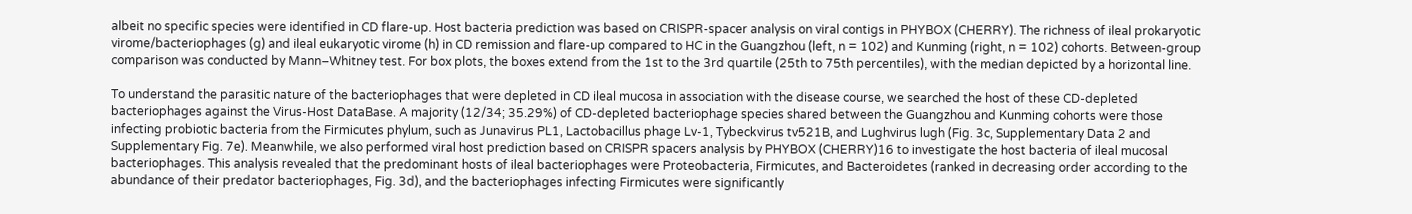albeit no specific species were identified in CD flare-up. Host bacteria prediction was based on CRISPR-spacer analysis on viral contigs in PHYBOX (CHERRY). The richness of ileal prokaryotic virome/bacteriophages (g) and ileal eukaryotic virome (h) in CD remission and flare-up compared to HC in the Guangzhou (left, n = 102) and Kunming (right, n = 102) cohorts. Between-group comparison was conducted by Mann–Whitney test. For box plots, the boxes extend from the 1st to the 3rd quartile (25th to 75th percentiles), with the median depicted by a horizontal line.

To understand the parasitic nature of the bacteriophages that were depleted in CD ileal mucosa in association with the disease course, we searched the host of these CD-depleted bacteriophages against the Virus-Host DataBase. A majority (12/34; 35.29%) of CD-depleted bacteriophage species shared between the Guangzhou and Kunming cohorts were those infecting probiotic bacteria from the Firmicutes phylum, such as Junavirus PL1, Lactobacillus phage Lv-1, Tybeckvirus tv521B, and Lughvirus lugh (Fig. 3c, Supplementary Data 2 and Supplementary Fig. 7e). Meanwhile, we also performed viral host prediction based on CRISPR spacers analysis by PHYBOX (CHERRY)16 to investigate the host bacteria of ileal mucosal bacteriophages. This analysis revealed that the predominant hosts of ileal bacteriophages were Proteobacteria, Firmicutes, and Bacteroidetes (ranked in decreasing order according to the abundance of their predator bacteriophages, Fig. 3d), and the bacteriophages infecting Firmicutes were significantly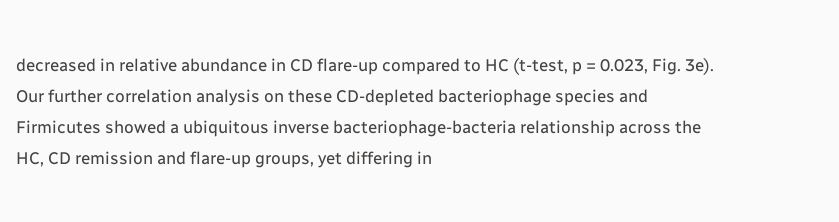decreased in relative abundance in CD flare-up compared to HC (t-test, p = 0.023, Fig. 3e). Our further correlation analysis on these CD-depleted bacteriophage species and Firmicutes showed a ubiquitous inverse bacteriophage-bacteria relationship across the HC, CD remission and flare-up groups, yet differing in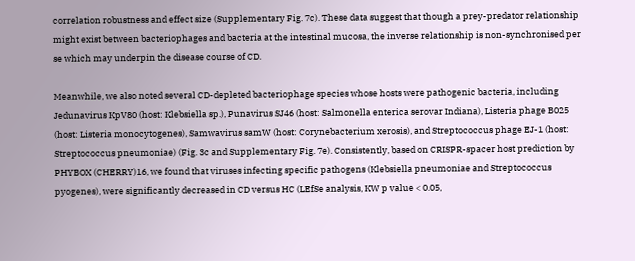correlation robustness and effect size (Supplementary Fig. 7c). These data suggest that though a prey-predator relationship might exist between bacteriophages and bacteria at the intestinal mucosa, the inverse relationship is non-synchronised per se which may underpin the disease course of CD.

Meanwhile, we also noted several CD-depleted bacteriophage species whose hosts were pathogenic bacteria, including Jedunavirus KpV80 (host: Klebsiella sp.), Punavirus SJ46 (host: Salmonella enterica serovar Indiana), Listeria phage B025 (host: Listeria monocytogenes), Samwavirus samW (host: Corynebacterium xerosis), and Streptococcus phage EJ-1 (host: Streptococcus pneumoniae) (Fig. 3c and Supplementary Fig. 7e). Consistently, based on CRISPR-spacer host prediction by PHYBOX (CHERRY)16, we found that viruses infecting specific pathogens (Klebsiella pneumoniae and Streptococcus pyogenes), were significantly decreased in CD versus HC (LEfSe analysis, KW p value < 0.05,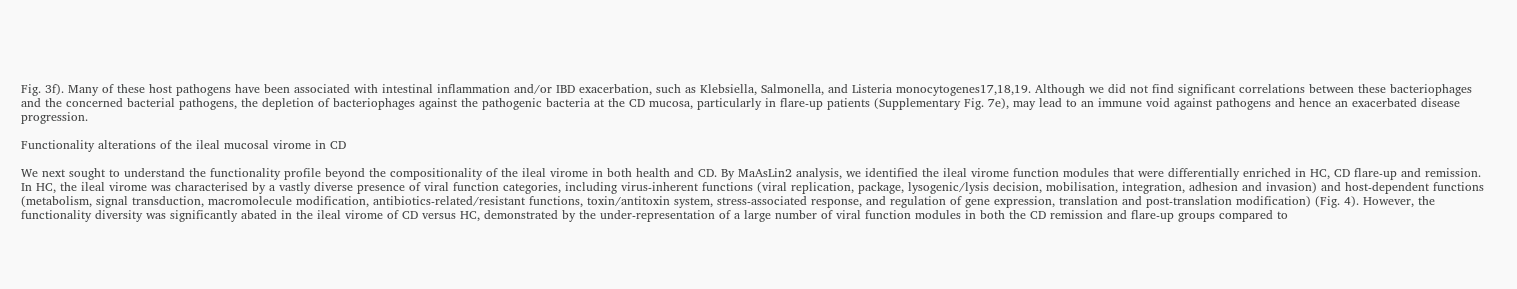Fig. 3f). Many of these host pathogens have been associated with intestinal inflammation and/or IBD exacerbation, such as Klebsiella, Salmonella, and Listeria monocytogenes17,18,19. Although we did not find significant correlations between these bacteriophages and the concerned bacterial pathogens, the depletion of bacteriophages against the pathogenic bacteria at the CD mucosa, particularly in flare-up patients (Supplementary Fig. 7e), may lead to an immune void against pathogens and hence an exacerbated disease progression.

Functionality alterations of the ileal mucosal virome in CD

We next sought to understand the functionality profile beyond the compositionality of the ileal virome in both health and CD. By MaAsLin2 analysis, we identified the ileal virome function modules that were differentially enriched in HC, CD flare-up and remission. In HC, the ileal virome was characterised by a vastly diverse presence of viral function categories, including virus-inherent functions (viral replication, package, lysogenic/lysis decision, mobilisation, integration, adhesion and invasion) and host-dependent functions (metabolism, signal transduction, macromolecule modification, antibiotics-related/resistant functions, toxin/antitoxin system, stress-associated response, and regulation of gene expression, translation and post-translation modification) (Fig. 4). However, the functionality diversity was significantly abated in the ileal virome of CD versus HC, demonstrated by the under-representation of a large number of viral function modules in both the CD remission and flare-up groups compared to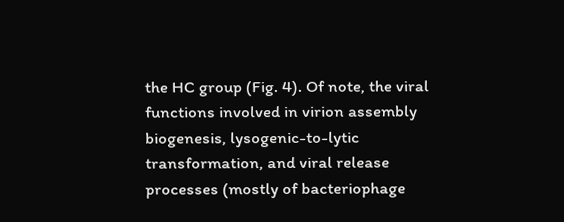the HC group (Fig. 4). Of note, the viral functions involved in virion assembly biogenesis, lysogenic-to-lytic transformation, and viral release processes (mostly of bacteriophage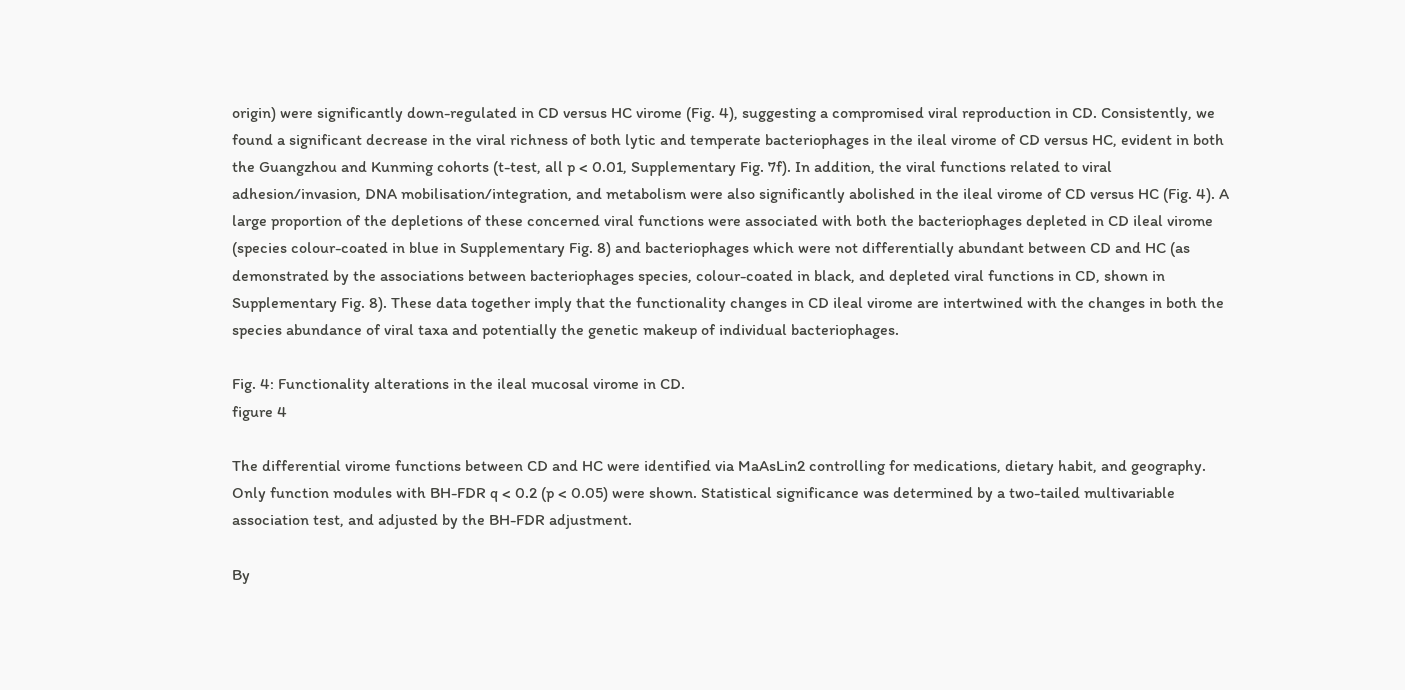origin) were significantly down-regulated in CD versus HC virome (Fig. 4), suggesting a compromised viral reproduction in CD. Consistently, we found a significant decrease in the viral richness of both lytic and temperate bacteriophages in the ileal virome of CD versus HC, evident in both the Guangzhou and Kunming cohorts (t-test, all p < 0.01, Supplementary Fig. 7f). In addition, the viral functions related to viral adhesion/invasion, DNA mobilisation/integration, and metabolism were also significantly abolished in the ileal virome of CD versus HC (Fig. 4). A large proportion of the depletions of these concerned viral functions were associated with both the bacteriophages depleted in CD ileal virome (species colour-coated in blue in Supplementary Fig. 8) and bacteriophages which were not differentially abundant between CD and HC (as demonstrated by the associations between bacteriophages species, colour-coated in black, and depleted viral functions in CD, shown in Supplementary Fig. 8). These data together imply that the functionality changes in CD ileal virome are intertwined with the changes in both the species abundance of viral taxa and potentially the genetic makeup of individual bacteriophages.

Fig. 4: Functionality alterations in the ileal mucosal virome in CD.
figure 4

The differential virome functions between CD and HC were identified via MaAsLin2 controlling for medications, dietary habit, and geography. Only function modules with BH-FDR q < 0.2 (p < 0.05) were shown. Statistical significance was determined by a two-tailed multivariable association test, and adjusted by the BH-FDR adjustment.

By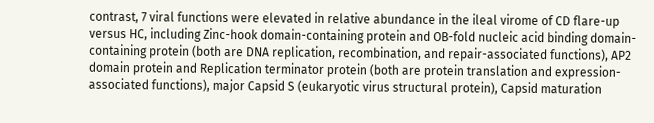contrast, 7 viral functions were elevated in relative abundance in the ileal virome of CD flare-up versus HC, including Zinc-hook domain-containing protein and OB-fold nucleic acid binding domain-containing protein (both are DNA replication, recombination, and repair-associated functions), AP2 domain protein and Replication terminator protein (both are protein translation and expression-associated functions), major Capsid S (eukaryotic virus structural protein), Capsid maturation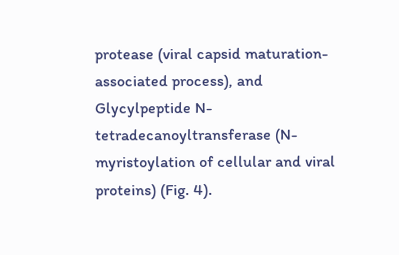protease (viral capsid maturation-associated process), and Glycylpeptide N-tetradecanoyltransferase (N-myristoylation of cellular and viral proteins) (Fig. 4).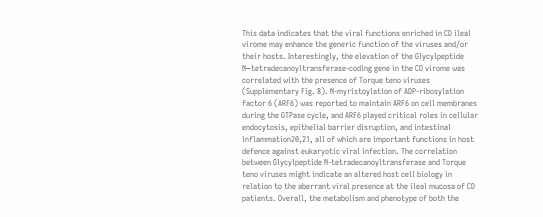This data indicates that the viral functions enriched in CD ileal virome may enhance the generic function of the viruses and/or their hosts. Interestingly, the elevation of the Glycylpeptide N−tetradecanoyltransferase-coding gene in the CD virome was correlated with the presence of Torque teno viruses (Supplementary Fig. 8). N-myristoylation of ADP-ribosylation factor 6 (ARF6) was reported to maintain ARF6 on cell membranes during the GTPase cycle, and ARF6 played critical roles in cellular endocytosis, epithelial barrier disruption, and intestinal inflammation20,21, all of which are important functions in host defence against eukaryotic viral infection. The correlation between Glycylpeptide N-tetradecanoyltransferase and Torque teno viruses might indicate an altered host cell biology in relation to the aberrant viral presence at the ileal mucosa of CD patients. Overall, the metabolism and phenotype of both the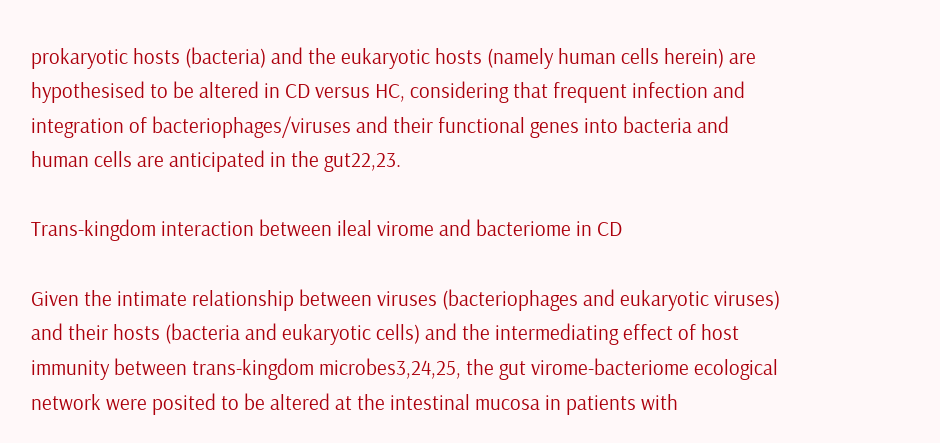prokaryotic hosts (bacteria) and the eukaryotic hosts (namely human cells herein) are hypothesised to be altered in CD versus HC, considering that frequent infection and integration of bacteriophages/viruses and their functional genes into bacteria and human cells are anticipated in the gut22,23.

Trans-kingdom interaction between ileal virome and bacteriome in CD

Given the intimate relationship between viruses (bacteriophages and eukaryotic viruses) and their hosts (bacteria and eukaryotic cells) and the intermediating effect of host immunity between trans-kingdom microbes3,24,25, the gut virome-bacteriome ecological network were posited to be altered at the intestinal mucosa in patients with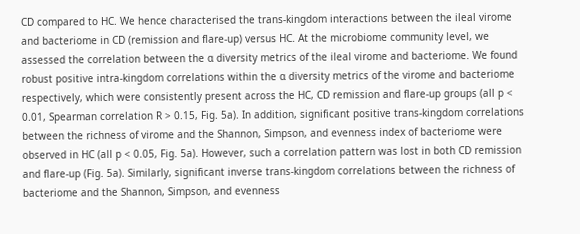CD compared to HC. We hence characterised the trans-kingdom interactions between the ileal virome and bacteriome in CD (remission and flare-up) versus HC. At the microbiome community level, we assessed the correlation between the α diversity metrics of the ileal virome and bacteriome. We found robust positive intra-kingdom correlations within the α diversity metrics of the virome and bacteriome respectively, which were consistently present across the HC, CD remission and flare-up groups (all p < 0.01, Spearman correlation R > 0.15, Fig. 5a). In addition, significant positive trans-kingdom correlations between the richness of virome and the Shannon, Simpson, and evenness index of bacteriome were observed in HC (all p < 0.05, Fig. 5a). However, such a correlation pattern was lost in both CD remission and flare-up (Fig. 5a). Similarly, significant inverse trans-kingdom correlations between the richness of bacteriome and the Shannon, Simpson, and evenness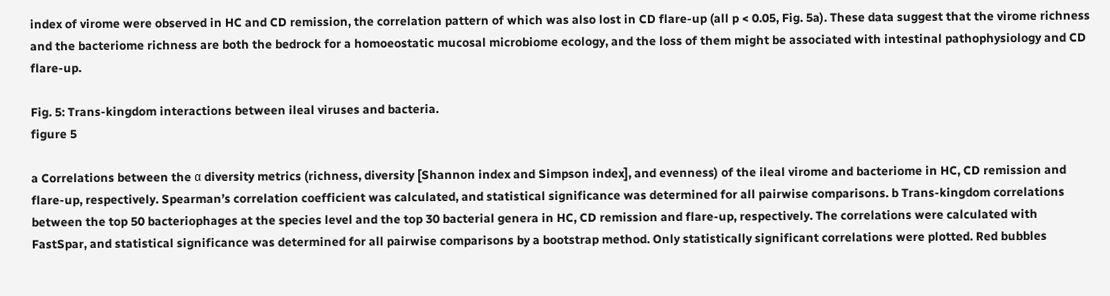index of virome were observed in HC and CD remission, the correlation pattern of which was also lost in CD flare-up (all p < 0.05, Fig. 5a). These data suggest that the virome richness and the bacteriome richness are both the bedrock for a homoeostatic mucosal microbiome ecology, and the loss of them might be associated with intestinal pathophysiology and CD flare-up.

Fig. 5: Trans-kingdom interactions between ileal viruses and bacteria.
figure 5

a Correlations between the α diversity metrics (richness, diversity [Shannon index and Simpson index], and evenness) of the ileal virome and bacteriome in HC, CD remission and flare-up, respectively. Spearman’s correlation coefficient was calculated, and statistical significance was determined for all pairwise comparisons. b Trans-kingdom correlations between the top 50 bacteriophages at the species level and the top 30 bacterial genera in HC, CD remission and flare-up, respectively. The correlations were calculated with FastSpar, and statistical significance was determined for all pairwise comparisons by a bootstrap method. Only statistically significant correlations were plotted. Red bubbles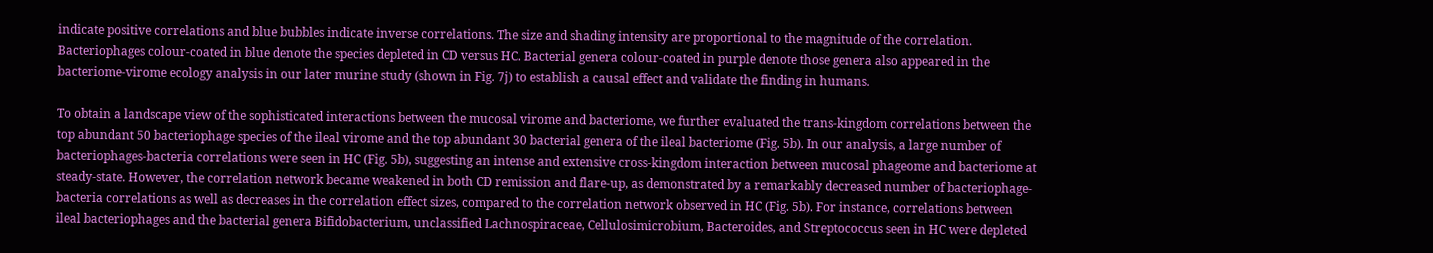indicate positive correlations and blue bubbles indicate inverse correlations. The size and shading intensity are proportional to the magnitude of the correlation. Bacteriophages colour-coated in blue denote the species depleted in CD versus HC. Bacterial genera colour-coated in purple denote those genera also appeared in the bacteriome-virome ecology analysis in our later murine study (shown in Fig. 7j) to establish a causal effect and validate the finding in humans.

To obtain a landscape view of the sophisticated interactions between the mucosal virome and bacteriome, we further evaluated the trans-kingdom correlations between the top abundant 50 bacteriophage species of the ileal virome and the top abundant 30 bacterial genera of the ileal bacteriome (Fig. 5b). In our analysis, a large number of bacteriophages-bacteria correlations were seen in HC (Fig. 5b), suggesting an intense and extensive cross-kingdom interaction between mucosal phageome and bacteriome at steady-state. However, the correlation network became weakened in both CD remission and flare-up, as demonstrated by a remarkably decreased number of bacteriophage-bacteria correlations as well as decreases in the correlation effect sizes, compared to the correlation network observed in HC (Fig. 5b). For instance, correlations between ileal bacteriophages and the bacterial genera Bifidobacterium, unclassified Lachnospiraceae, Cellulosimicrobium, Bacteroides, and Streptococcus seen in HC were depleted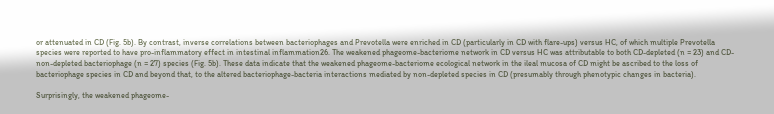or attenuated in CD (Fig. 5b). By contrast, inverse correlations between bacteriophages and Prevotella were enriched in CD (particularly in CD with flare-ups) versus HC, of which multiple Prevotella species were reported to have pro-inflammatory effect in intestinal inflammation26. The weakened phageome-bacteriome network in CD versus HC was attributable to both CD-depleted (n = 23) and CD-non-depleted bacteriophage (n = 27) species (Fig. 5b). These data indicate that the weakened phageome-bacteriome ecological network in the ileal mucosa of CD might be ascribed to the loss of bacteriophage species in CD and beyond that, to the altered bacteriophage-bacteria interactions mediated by non-depleted species in CD (presumably through phenotypic changes in bacteria).

Surprisingly, the weakened phageome-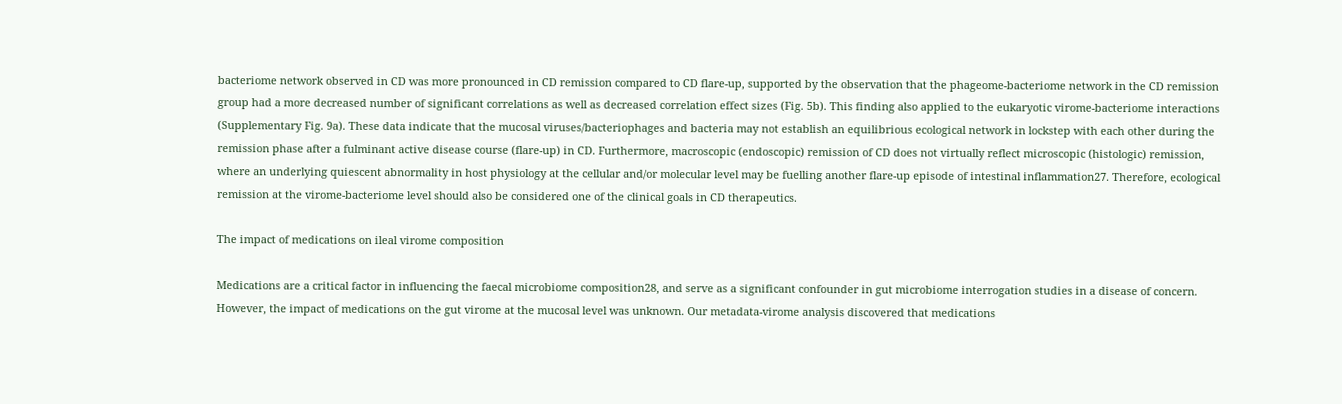bacteriome network observed in CD was more pronounced in CD remission compared to CD flare-up, supported by the observation that the phageome-bacteriome network in the CD remission group had a more decreased number of significant correlations as well as decreased correlation effect sizes (Fig. 5b). This finding also applied to the eukaryotic virome-bacteriome interactions (Supplementary Fig. 9a). These data indicate that the mucosal viruses/bacteriophages and bacteria may not establish an equilibrious ecological network in lockstep with each other during the remission phase after a fulminant active disease course (flare-up) in CD. Furthermore, macroscopic (endoscopic) remission of CD does not virtually reflect microscopic (histologic) remission, where an underlying quiescent abnormality in host physiology at the cellular and/or molecular level may be fuelling another flare-up episode of intestinal inflammation27. Therefore, ecological remission at the virome-bacteriome level should also be considered one of the clinical goals in CD therapeutics.

The impact of medications on ileal virome composition

Medications are a critical factor in influencing the faecal microbiome composition28, and serve as a significant confounder in gut microbiome interrogation studies in a disease of concern. However, the impact of medications on the gut virome at the mucosal level was unknown. Our metadata-virome analysis discovered that medications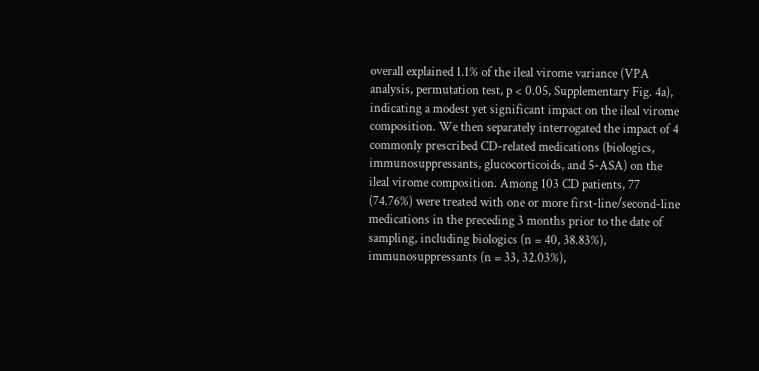overall explained 1.1% of the ileal virome variance (VPA analysis, permutation test, p < 0.05, Supplementary Fig. 4a), indicating a modest yet significant impact on the ileal virome composition. We then separately interrogated the impact of 4 commonly prescribed CD-related medications (biologics, immunosuppressants, glucocorticoids, and 5-ASA) on the ileal virome composition. Among 103 CD patients, 77 (74.76%) were treated with one or more first-line/second-line medications in the preceding 3 months prior to the date of sampling, including biologics (n = 40, 38.83%), immunosuppressants (n = 33, 32.03%),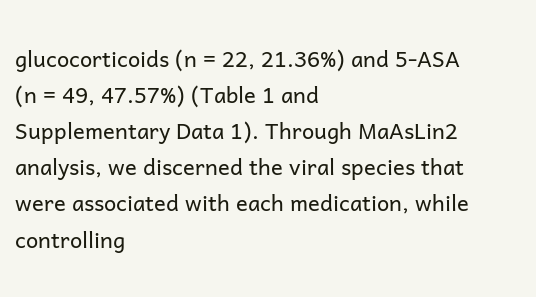glucocorticoids (n = 22, 21.36%) and 5-ASA (n = 49, 47.57%) (Table 1 and Supplementary Data 1). Through MaAsLin2 analysis, we discerned the viral species that were associated with each medication, while controlling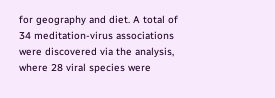for geography and diet. A total of 34 meditation-virus associations were discovered via the analysis, where 28 viral species were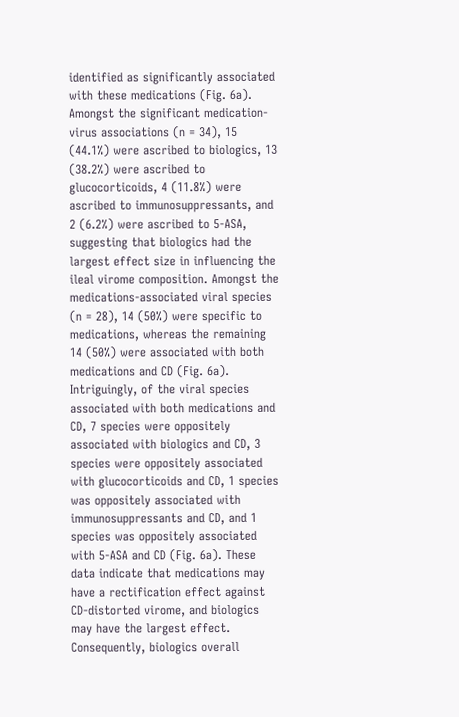identified as significantly associated with these medications (Fig. 6a). Amongst the significant medication-virus associations (n = 34), 15 (44.1%) were ascribed to biologics, 13 (38.2%) were ascribed to glucocorticoids, 4 (11.8%) were ascribed to immunosuppressants, and 2 (6.2%) were ascribed to 5-ASA, suggesting that biologics had the largest effect size in influencing the ileal virome composition. Amongst the medications-associated viral species (n = 28), 14 (50%) were specific to medications, whereas the remaining 14 (50%) were associated with both medications and CD (Fig. 6a). Intriguingly, of the viral species associated with both medications and CD, 7 species were oppositely associated with biologics and CD, 3 species were oppositely associated with glucocorticoids and CD, 1 species was oppositely associated with immunosuppressants and CD, and 1 species was oppositely associated with 5-ASA and CD (Fig. 6a). These data indicate that medications may have a rectification effect against CD-distorted virome, and biologics may have the largest effect. Consequently, biologics overall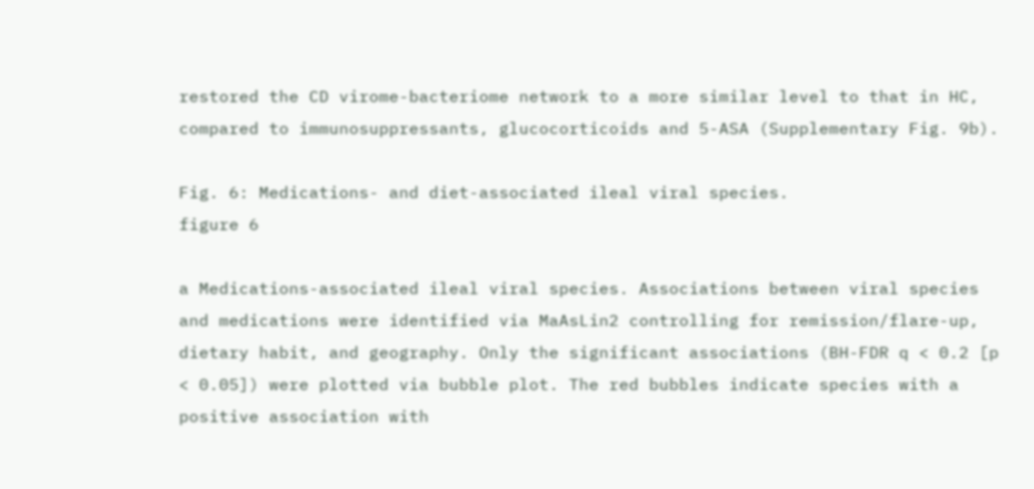restored the CD virome-bacteriome network to a more similar level to that in HC, compared to immunosuppressants, glucocorticoids and 5-ASA (Supplementary Fig. 9b).

Fig. 6: Medications- and diet-associated ileal viral species.
figure 6

a Medications-associated ileal viral species. Associations between viral species and medications were identified via MaAsLin2 controlling for remission/flare-up, dietary habit, and geography. Only the significant associations (BH-FDR q < 0.2 [p < 0.05]) were plotted via bubble plot. The red bubbles indicate species with a positive association with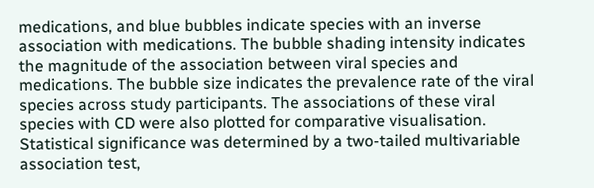medications, and blue bubbles indicate species with an inverse association with medications. The bubble shading intensity indicates the magnitude of the association between viral species and medications. The bubble size indicates the prevalence rate of the viral species across study participants. The associations of these viral species with CD were also plotted for comparative visualisation. Statistical significance was determined by a two-tailed multivariable association test,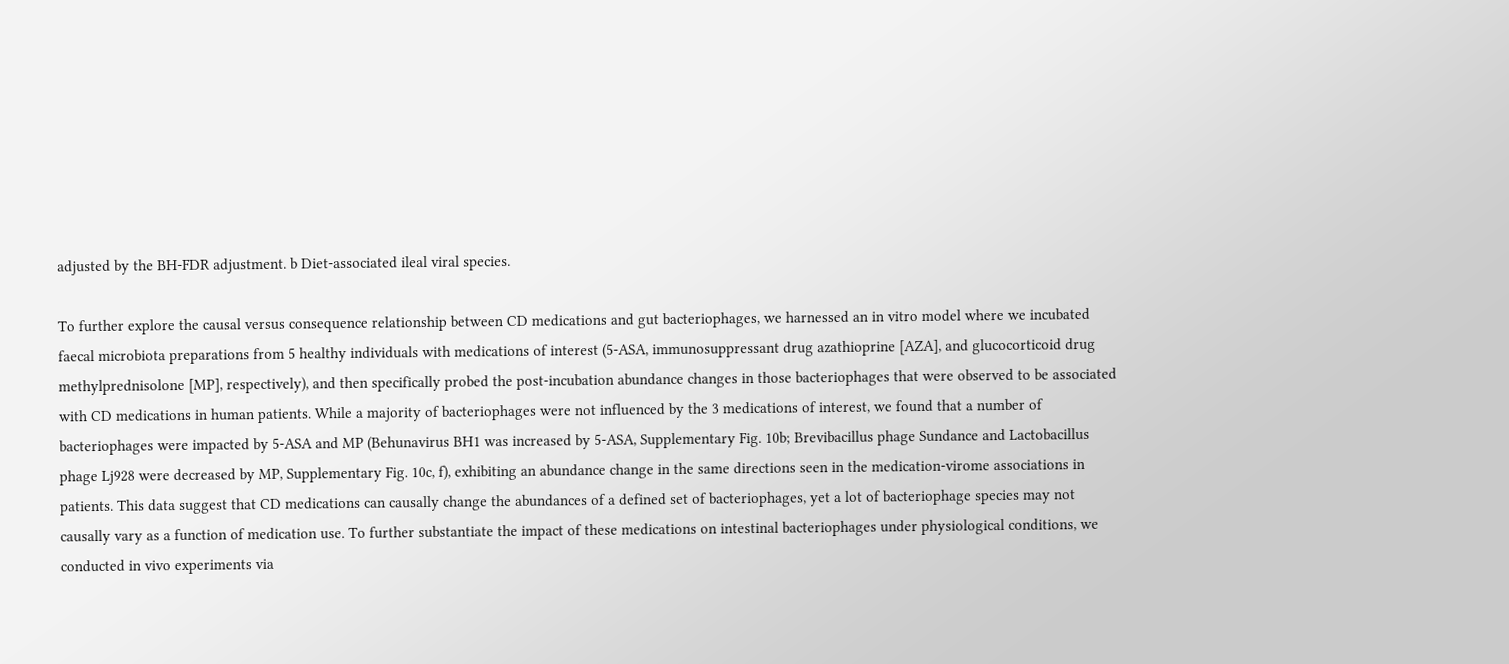adjusted by the BH-FDR adjustment. b Diet-associated ileal viral species.

To further explore the causal versus consequence relationship between CD medications and gut bacteriophages, we harnessed an in vitro model where we incubated faecal microbiota preparations from 5 healthy individuals with medications of interest (5-ASA, immunosuppressant drug azathioprine [AZA], and glucocorticoid drug methylprednisolone [MP], respectively), and then specifically probed the post-incubation abundance changes in those bacteriophages that were observed to be associated with CD medications in human patients. While a majority of bacteriophages were not influenced by the 3 medications of interest, we found that a number of bacteriophages were impacted by 5-ASA and MP (Behunavirus BH1 was increased by 5-ASA, Supplementary Fig. 10b; Brevibacillus phage Sundance and Lactobacillus phage Lj928 were decreased by MP, Supplementary Fig. 10c, f), exhibiting an abundance change in the same directions seen in the medication-virome associations in patients. This data suggest that CD medications can causally change the abundances of a defined set of bacteriophages, yet a lot of bacteriophage species may not causally vary as a function of medication use. To further substantiate the impact of these medications on intestinal bacteriophages under physiological conditions, we conducted in vivo experiments via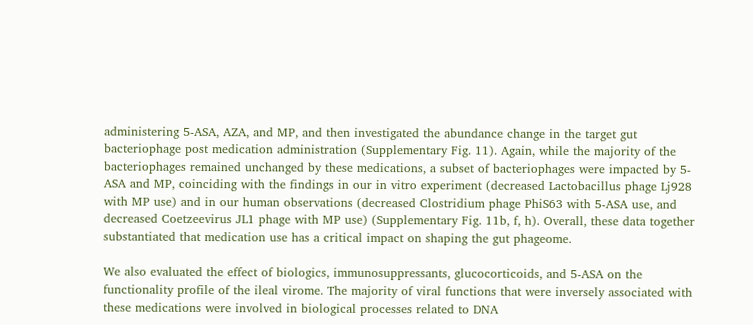administering 5-ASA, AZA, and MP, and then investigated the abundance change in the target gut bacteriophage post medication administration (Supplementary Fig. 11). Again, while the majority of the bacteriophages remained unchanged by these medications, a subset of bacteriophages were impacted by 5-ASA and MP, coinciding with the findings in our in vitro experiment (decreased Lactobacillus phage Lj928 with MP use) and in our human observations (decreased Clostridium phage PhiS63 with 5-ASA use, and decreased Coetzeevirus JL1 phage with MP use) (Supplementary Fig. 11b, f, h). Overall, these data together substantiated that medication use has a critical impact on shaping the gut phageome.

We also evaluated the effect of biologics, immunosuppressants, glucocorticoids, and 5-ASA on the functionality profile of the ileal virome. The majority of viral functions that were inversely associated with these medications were involved in biological processes related to DNA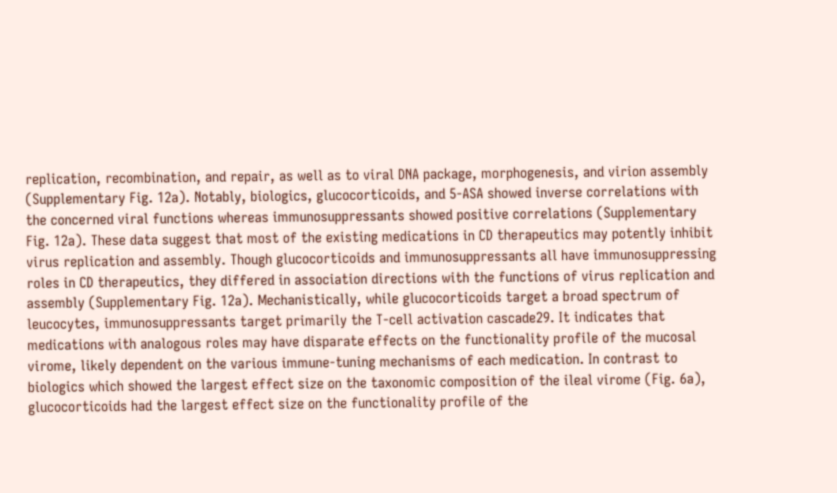replication, recombination, and repair, as well as to viral DNA package, morphogenesis, and virion assembly (Supplementary Fig. 12a). Notably, biologics, glucocorticoids, and 5-ASA showed inverse correlations with the concerned viral functions whereas immunosuppressants showed positive correlations (Supplementary Fig. 12a). These data suggest that most of the existing medications in CD therapeutics may potently inhibit virus replication and assembly. Though glucocorticoids and immunosuppressants all have immunosuppressing roles in CD therapeutics, they differed in association directions with the functions of virus replication and assembly (Supplementary Fig. 12a). Mechanistically, while glucocorticoids target a broad spectrum of leucocytes, immunosuppressants target primarily the T-cell activation cascade29. It indicates that medications with analogous roles may have disparate effects on the functionality profile of the mucosal virome, likely dependent on the various immune-tuning mechanisms of each medication. In contrast to biologics which showed the largest effect size on the taxonomic composition of the ileal virome (Fig. 6a), glucocorticoids had the largest effect size on the functionality profile of the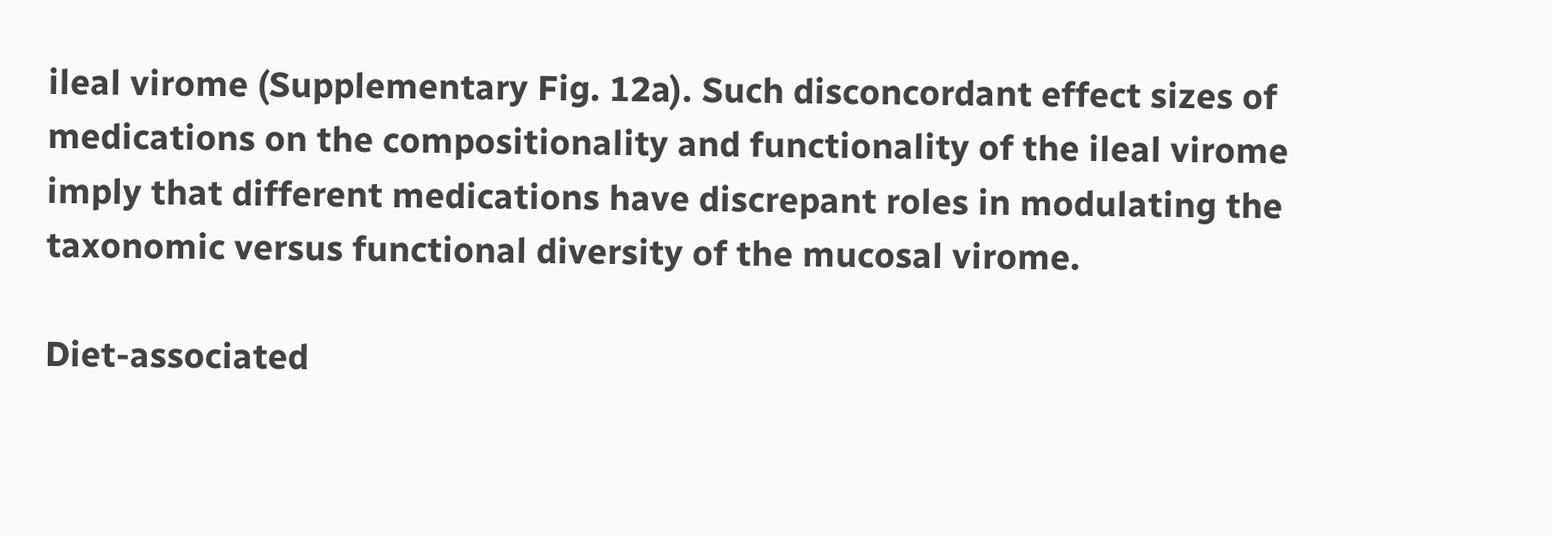ileal virome (Supplementary Fig. 12a). Such disconcordant effect sizes of medications on the compositionality and functionality of the ileal virome imply that different medications have discrepant roles in modulating the taxonomic versus functional diversity of the mucosal virome.

Diet-associated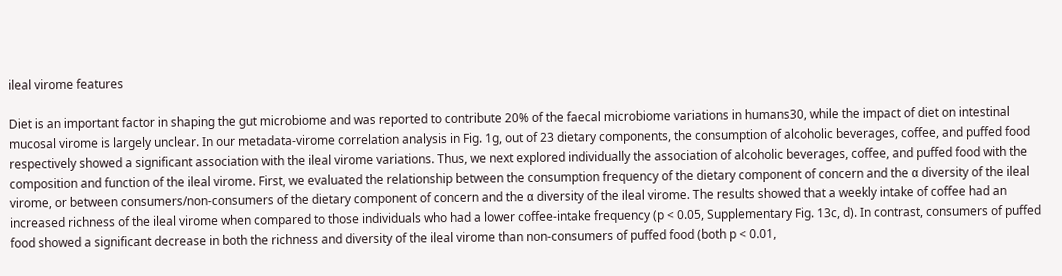ileal virome features

Diet is an important factor in shaping the gut microbiome and was reported to contribute 20% of the faecal microbiome variations in humans30, while the impact of diet on intestinal mucosal virome is largely unclear. In our metadata-virome correlation analysis in Fig. 1g, out of 23 dietary components, the consumption of alcoholic beverages, coffee, and puffed food respectively showed a significant association with the ileal virome variations. Thus, we next explored individually the association of alcoholic beverages, coffee, and puffed food with the composition and function of the ileal virome. First, we evaluated the relationship between the consumption frequency of the dietary component of concern and the α diversity of the ileal virome, or between consumers/non-consumers of the dietary component of concern and the α diversity of the ileal virome. The results showed that a weekly intake of coffee had an increased richness of the ileal virome when compared to those individuals who had a lower coffee-intake frequency (p < 0.05, Supplementary Fig. 13c, d). In contrast, consumers of puffed food showed a significant decrease in both the richness and diversity of the ileal virome than non-consumers of puffed food (both p < 0.01,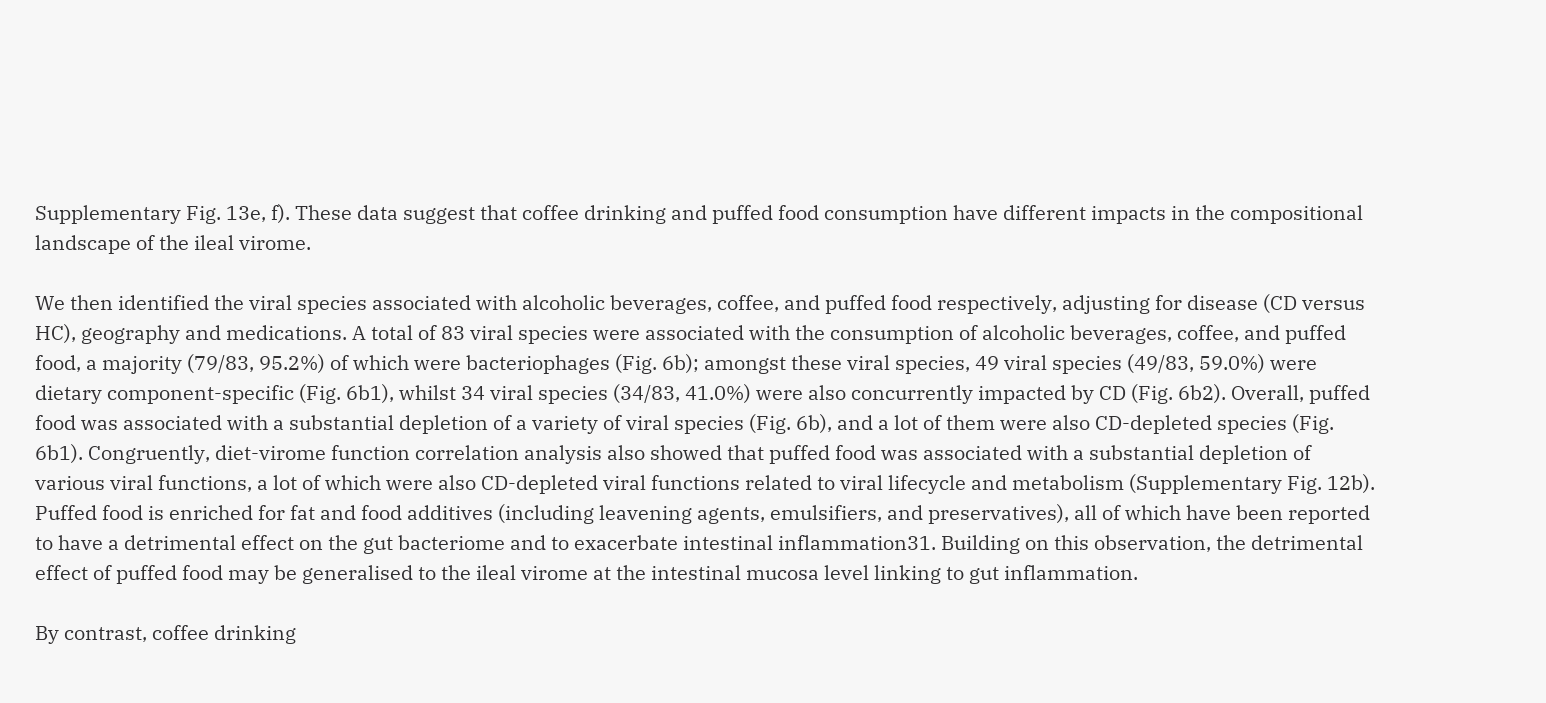Supplementary Fig. 13e, f). These data suggest that coffee drinking and puffed food consumption have different impacts in the compositional landscape of the ileal virome.

We then identified the viral species associated with alcoholic beverages, coffee, and puffed food respectively, adjusting for disease (CD versus HC), geography and medications. A total of 83 viral species were associated with the consumption of alcoholic beverages, coffee, and puffed food, a majority (79/83, 95.2%) of which were bacteriophages (Fig. 6b); amongst these viral species, 49 viral species (49/83, 59.0%) were dietary component-specific (Fig. 6b1), whilst 34 viral species (34/83, 41.0%) were also concurrently impacted by CD (Fig. 6b2). Overall, puffed food was associated with a substantial depletion of a variety of viral species (Fig. 6b), and a lot of them were also CD-depleted species (Fig. 6b1). Congruently, diet-virome function correlation analysis also showed that puffed food was associated with a substantial depletion of various viral functions, a lot of which were also CD-depleted viral functions related to viral lifecycle and metabolism (Supplementary Fig. 12b). Puffed food is enriched for fat and food additives (including leavening agents, emulsifiers, and preservatives), all of which have been reported to have a detrimental effect on the gut bacteriome and to exacerbate intestinal inflammation31. Building on this observation, the detrimental effect of puffed food may be generalised to the ileal virome at the intestinal mucosa level linking to gut inflammation.

By contrast, coffee drinking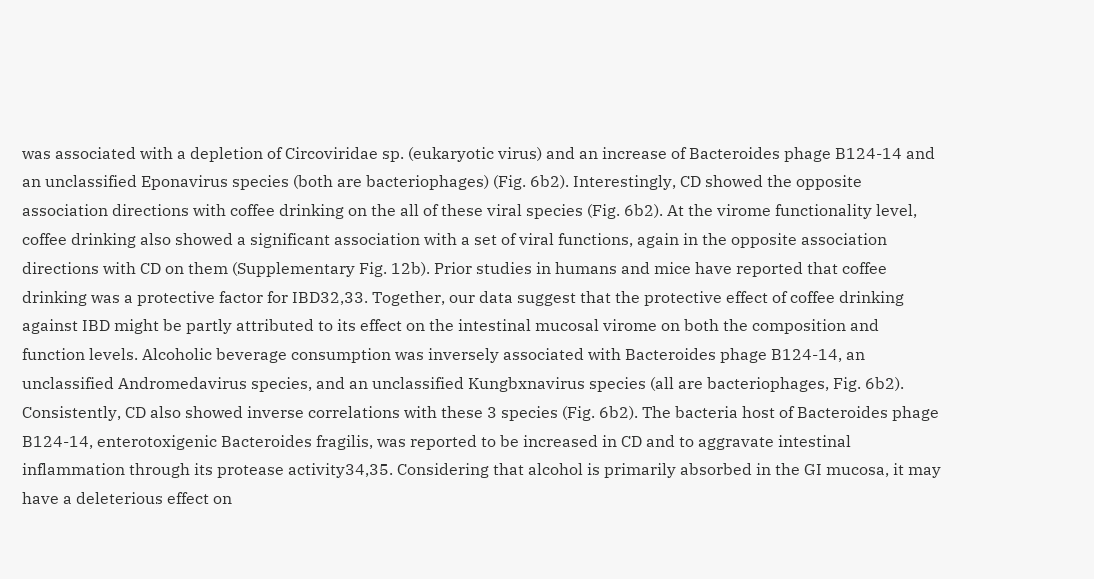was associated with a depletion of Circoviridae sp. (eukaryotic virus) and an increase of Bacteroides phage B124-14 and an unclassified Eponavirus species (both are bacteriophages) (Fig. 6b2). Interestingly, CD showed the opposite association directions with coffee drinking on the all of these viral species (Fig. 6b2). At the virome functionality level, coffee drinking also showed a significant association with a set of viral functions, again in the opposite association directions with CD on them (Supplementary Fig. 12b). Prior studies in humans and mice have reported that coffee drinking was a protective factor for IBD32,33. Together, our data suggest that the protective effect of coffee drinking against IBD might be partly attributed to its effect on the intestinal mucosal virome on both the composition and function levels. Alcoholic beverage consumption was inversely associated with Bacteroides phage B124-14, an unclassified Andromedavirus species, and an unclassified Kungbxnavirus species (all are bacteriophages, Fig. 6b2). Consistently, CD also showed inverse correlations with these 3 species (Fig. 6b2). The bacteria host of Bacteroides phage B124-14, enterotoxigenic Bacteroides fragilis, was reported to be increased in CD and to aggravate intestinal inflammation through its protease activity34,35. Considering that alcohol is primarily absorbed in the GI mucosa, it may have a deleterious effect on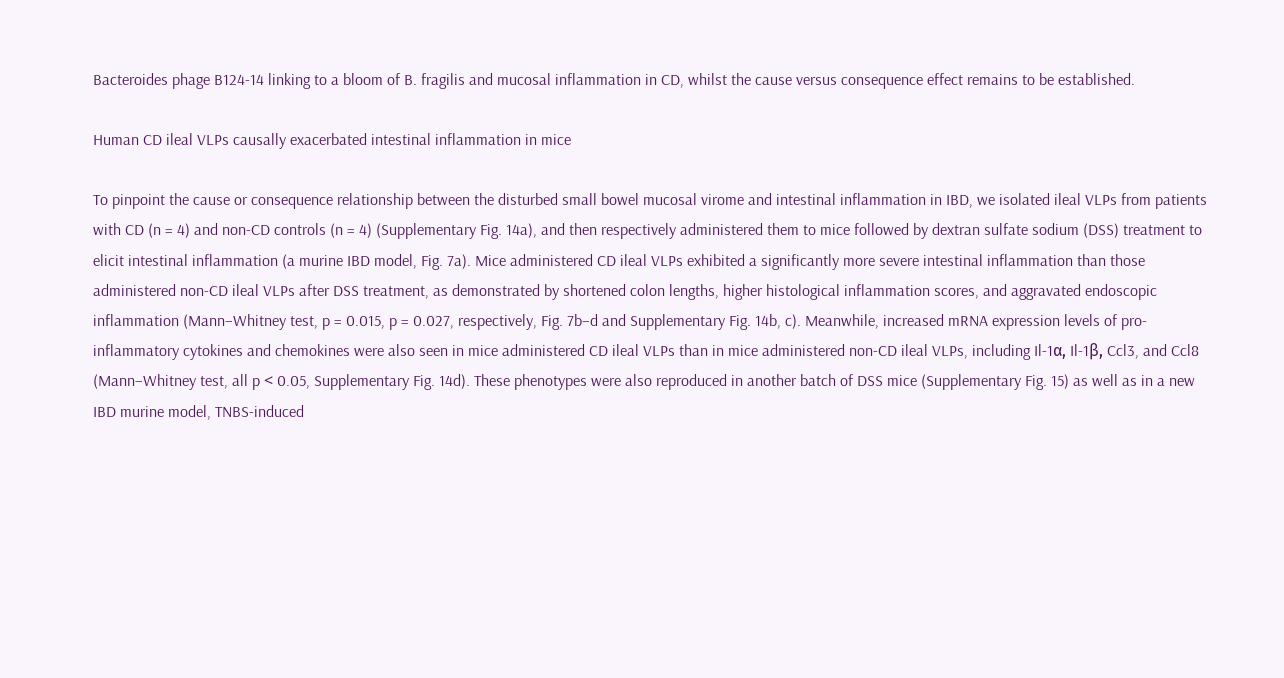Bacteroides phage B124-14 linking to a bloom of B. fragilis and mucosal inflammation in CD, whilst the cause versus consequence effect remains to be established.

Human CD ileal VLPs causally exacerbated intestinal inflammation in mice

To pinpoint the cause or consequence relationship between the disturbed small bowel mucosal virome and intestinal inflammation in IBD, we isolated ileal VLPs from patients with CD (n = 4) and non-CD controls (n = 4) (Supplementary Fig. 14a), and then respectively administered them to mice followed by dextran sulfate sodium (DSS) treatment to elicit intestinal inflammation (a murine IBD model, Fig. 7a). Mice administered CD ileal VLPs exhibited a significantly more severe intestinal inflammation than those administered non-CD ileal VLPs after DSS treatment, as demonstrated by shortened colon lengths, higher histological inflammation scores, and aggravated endoscopic inflammation (Mann–Whitney test, p = 0.015, p = 0.027, respectively, Fig. 7b–d and Supplementary Fig. 14b, c). Meanwhile, increased mRNA expression levels of pro-inflammatory cytokines and chemokines were also seen in mice administered CD ileal VLPs than in mice administered non-CD ileal VLPs, including Il-1α, Il-1β, Ccl3, and Ccl8 (Mann–Whitney test, all p < 0.05, Supplementary Fig. 14d). These phenotypes were also reproduced in another batch of DSS mice (Supplementary Fig. 15) as well as in a new IBD murine model, TNBS-induced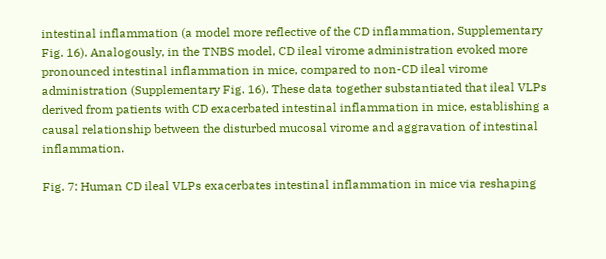intestinal inflammation (a model more reflective of the CD inflammation, Supplementary Fig. 16). Analogously, in the TNBS model, CD ileal virome administration evoked more pronounced intestinal inflammation in mice, compared to non-CD ileal virome administration (Supplementary Fig. 16). These data together substantiated that ileal VLPs derived from patients with CD exacerbated intestinal inflammation in mice, establishing a causal relationship between the disturbed mucosal virome and aggravation of intestinal inflammation.

Fig. 7: Human CD ileal VLPs exacerbates intestinal inflammation in mice via reshaping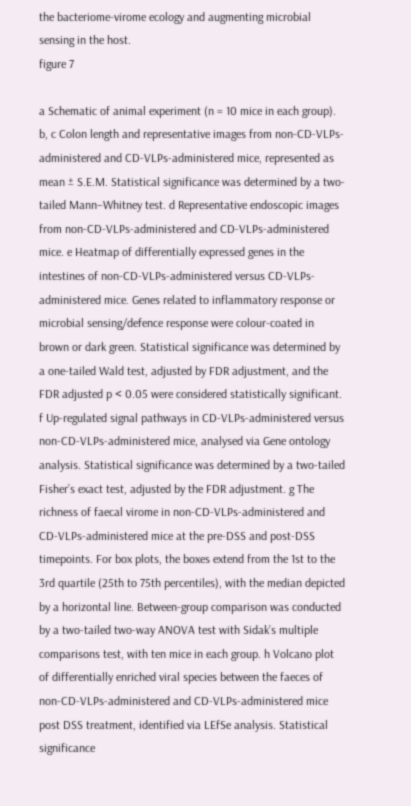the bacteriome-virome ecology and augmenting microbial sensing in the host.
figure 7

a Schematic of animal experiment (n = 10 mice in each group). b, c Colon length and representative images from non-CD-VLPs-administered and CD-VLPs-administered mice, represented as mean ± S.E.M. Statistical significance was determined by a two-tailed Mann–Whitney test. d Representative endoscopic images from non-CD-VLPs-administered and CD-VLPs-administered mice. e Heatmap of differentially expressed genes in the intestines of non-CD-VLPs-administered versus CD-VLPs-administered mice. Genes related to inflammatory response or microbial sensing/defence response were colour-coated in brown or dark green. Statistical significance was determined by a one-tailed Wald test, adjusted by FDR adjustment, and the FDR adjusted p < 0.05 were considered statistically significant. f Up-regulated signal pathways in CD-VLPs-administered versus non-CD-VLPs-administered mice, analysed via Gene ontology analysis. Statistical significance was determined by a two-tailed Fisher’s exact test, adjusted by the FDR adjustment. g The richness of faecal virome in non-CD-VLPs-administered and CD-VLPs-administered mice at the pre-DSS and post-DSS timepoints. For box plots, the boxes extend from the 1st to the 3rd quartile (25th to 75th percentiles), with the median depicted by a horizontal line. Between-group comparison was conducted by a two-tailed two-way ANOVA test with Sidak’s multiple comparisons test, with ten mice in each group. h Volcano plot of differentially enriched viral species between the faeces of non-CD-VLPs-administered and CD-VLPs-administered mice post DSS treatment, identified via LEfSe analysis. Statistical significance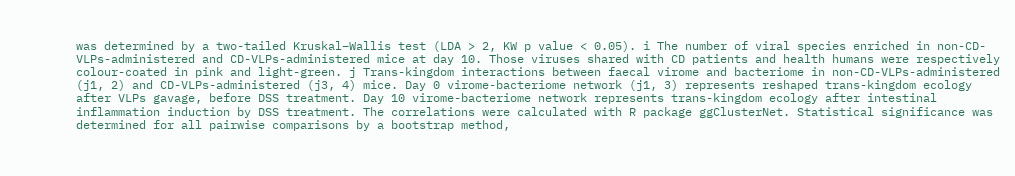was determined by a two-tailed Kruskal–Wallis test (LDA > 2, KW p value < 0.05). i The number of viral species enriched in non-CD-VLPs-administered and CD-VLPs-administered mice at day 10. Those viruses shared with CD patients and health humans were respectively colour-coated in pink and light-green. j Trans-kingdom interactions between faecal virome and bacteriome in non-CD-VLPs-administered (j1, 2) and CD-VLPs-administered (j3, 4) mice. Day 0 virome-bacteriome network (j1, 3) represents reshaped trans-kingdom ecology after VLPs gavage, before DSS treatment. Day 10 virome-bacteriome network represents trans-kingdom ecology after intestinal inflammation induction by DSS treatment. The correlations were calculated with R package ggClusterNet. Statistical significance was determined for all pairwise comparisons by a bootstrap method,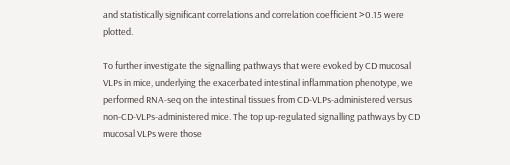and statistically significant correlations and correlation coefficient >0.15 were plotted.

To further investigate the signalling pathways that were evoked by CD mucosal VLPs in mice, underlying the exacerbated intestinal inflammation phenotype, we performed RNA-seq on the intestinal tissues from CD-VLPs-administered versus non-CD-VLPs-administered mice. The top up-regulated signalling pathways by CD mucosal VLPs were those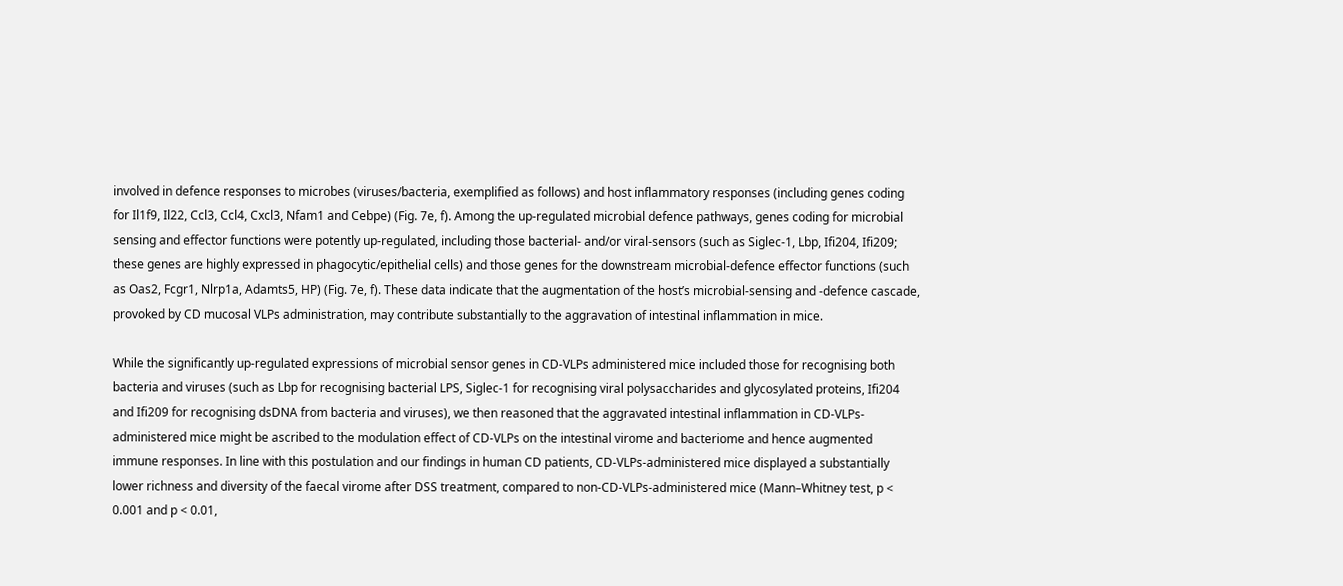involved in defence responses to microbes (viruses/bacteria, exemplified as follows) and host inflammatory responses (including genes coding for Il1f9, Il22, Ccl3, Ccl4, Cxcl3, Nfam1 and Cebpe) (Fig. 7e, f). Among the up-regulated microbial defence pathways, genes coding for microbial sensing and effector functions were potently up-regulated, including those bacterial- and/or viral-sensors (such as Siglec-1, Lbp, Ifi204, Ifi209; these genes are highly expressed in phagocytic/epithelial cells) and those genes for the downstream microbial-defence effector functions (such as Oas2, Fcgr1, Nlrp1a, Adamts5, HP) (Fig. 7e, f). These data indicate that the augmentation of the host’s microbial-sensing and -defence cascade, provoked by CD mucosal VLPs administration, may contribute substantially to the aggravation of intestinal inflammation in mice.

While the significantly up-regulated expressions of microbial sensor genes in CD-VLPs administered mice included those for recognising both bacteria and viruses (such as Lbp for recognising bacterial LPS, Siglec-1 for recognising viral polysaccharides and glycosylated proteins, Ifi204 and Ifi209 for recognising dsDNA from bacteria and viruses), we then reasoned that the aggravated intestinal inflammation in CD-VLPs-administered mice might be ascribed to the modulation effect of CD-VLPs on the intestinal virome and bacteriome and hence augmented immune responses. In line with this postulation and our findings in human CD patients, CD-VLPs-administered mice displayed a substantially lower richness and diversity of the faecal virome after DSS treatment, compared to non-CD-VLPs-administered mice (Mann–Whitney test, p < 0.001 and p < 0.01,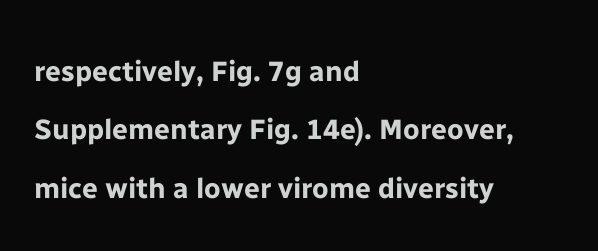respectively, Fig. 7g and Supplementary Fig. 14e). Moreover, mice with a lower virome diversity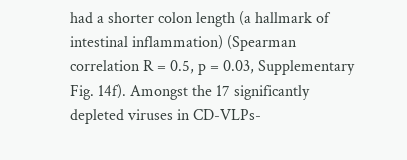had a shorter colon length (a hallmark of intestinal inflammation) (Spearman correlation R = 0.5, p = 0.03, Supplementary Fig. 14f). Amongst the 17 significantly depleted viruses in CD-VLPs-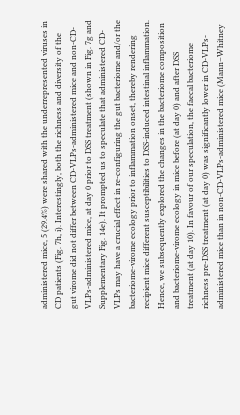administered mice, 5 (29.4%) were shared with the underrepresented viruses in CD patients (Fig. 7h, i). Interestingly, both the richness and diversity of the gut virome did not differ between CD-VLPs-administered mice and non-CD-VLPs-administered mice, at day 0 prior to DSS treatment (shown in Fig. 7g and Supplementary Fig. 14e). It prompted us to speculate that administered CD-VLPs may have a crucial effect in re-configuring the gut bacteriome and/or the bacteriome-virome ecology prior to inflammation onset, thereby rendering recipient mice different susceptibilities to DSS-induced intestinal inflammation. Hence, we subsequently explored the changes in the bacteriome composition and bacteriome-virome ecology in mice before (at day 0) and after DSS treatment (at day 10). In favour of our speculation, the faecal bacteriome richness pre-DSS treatment (at day 0) was significantly lower in CD-VLPs-administered mice than in non-CD-VLPs-administered mice (Mann–Whitney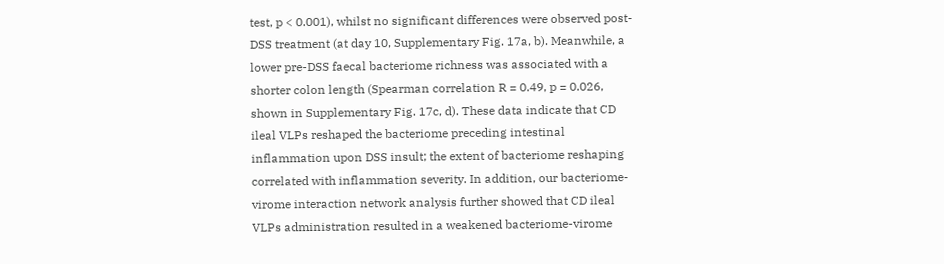test, p < 0.001), whilst no significant differences were observed post-DSS treatment (at day 10, Supplementary Fig. 17a, b). Meanwhile, a lower pre-DSS faecal bacteriome richness was associated with a shorter colon length (Spearman correlation R = 0.49, p = 0.026, shown in Supplementary Fig. 17c, d). These data indicate that CD ileal VLPs reshaped the bacteriome preceding intestinal inflammation upon DSS insult; the extent of bacteriome reshaping correlated with inflammation severity. In addition, our bacteriome-virome interaction network analysis further showed that CD ileal VLPs administration resulted in a weakened bacteriome-virome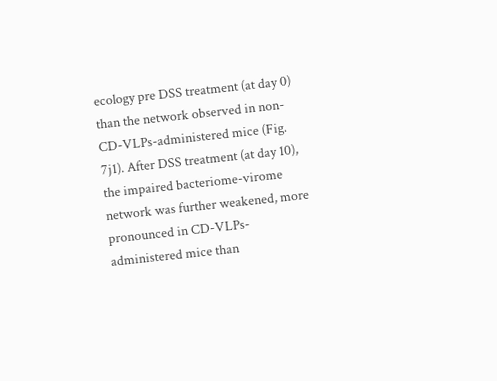ecology pre DSS treatment (at day 0) than the network observed in non-CD-VLPs-administered mice (Fig. 7j1). After DSS treatment (at day 10), the impaired bacteriome-virome network was further weakened, more pronounced in CD-VLPs-administered mice than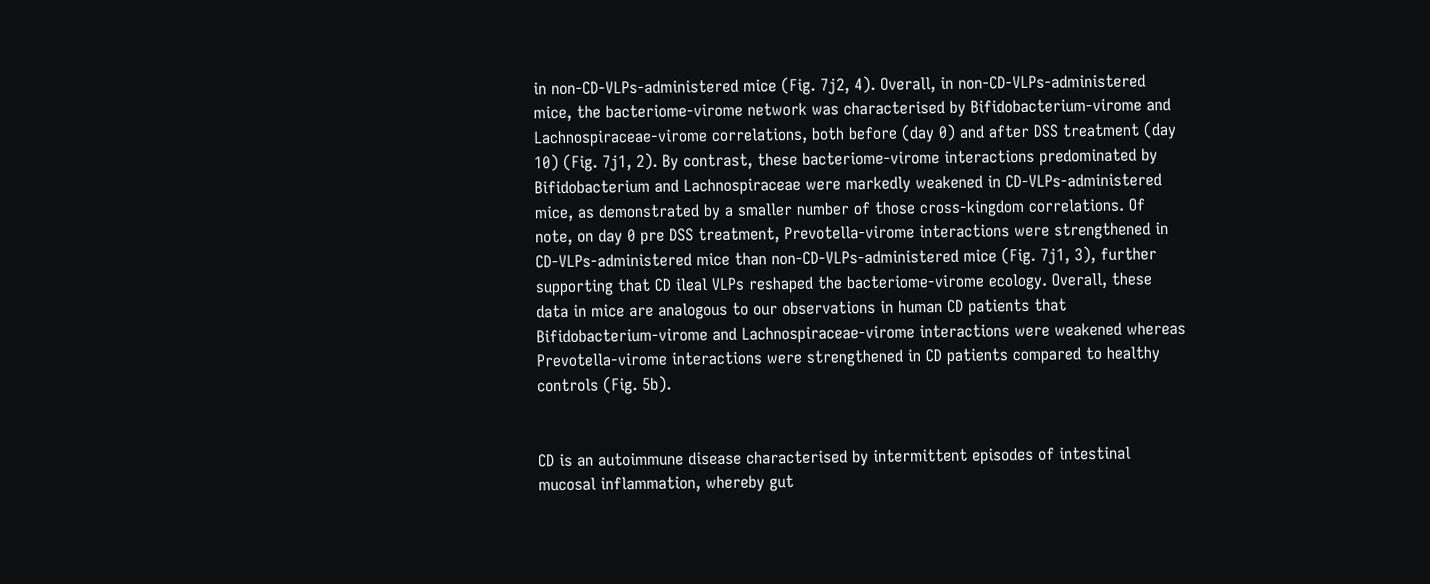in non-CD-VLPs-administered mice (Fig. 7j2, 4). Overall, in non-CD-VLPs-administered mice, the bacteriome-virome network was characterised by Bifidobacterium-virome and Lachnospiraceae-virome correlations, both before (day 0) and after DSS treatment (day 10) (Fig. 7j1, 2). By contrast, these bacteriome-virome interactions predominated by Bifidobacterium and Lachnospiraceae were markedly weakened in CD-VLPs-administered mice, as demonstrated by a smaller number of those cross-kingdom correlations. Of note, on day 0 pre DSS treatment, Prevotella-virome interactions were strengthened in CD-VLPs-administered mice than non-CD-VLPs-administered mice (Fig. 7j1, 3), further supporting that CD ileal VLPs reshaped the bacteriome-virome ecology. Overall, these data in mice are analogous to our observations in human CD patients that Bifidobacterium-virome and Lachnospiraceae-virome interactions were weakened whereas Prevotella-virome interactions were strengthened in CD patients compared to healthy controls (Fig. 5b).


CD is an autoimmune disease characterised by intermittent episodes of intestinal mucosal inflammation, whereby gut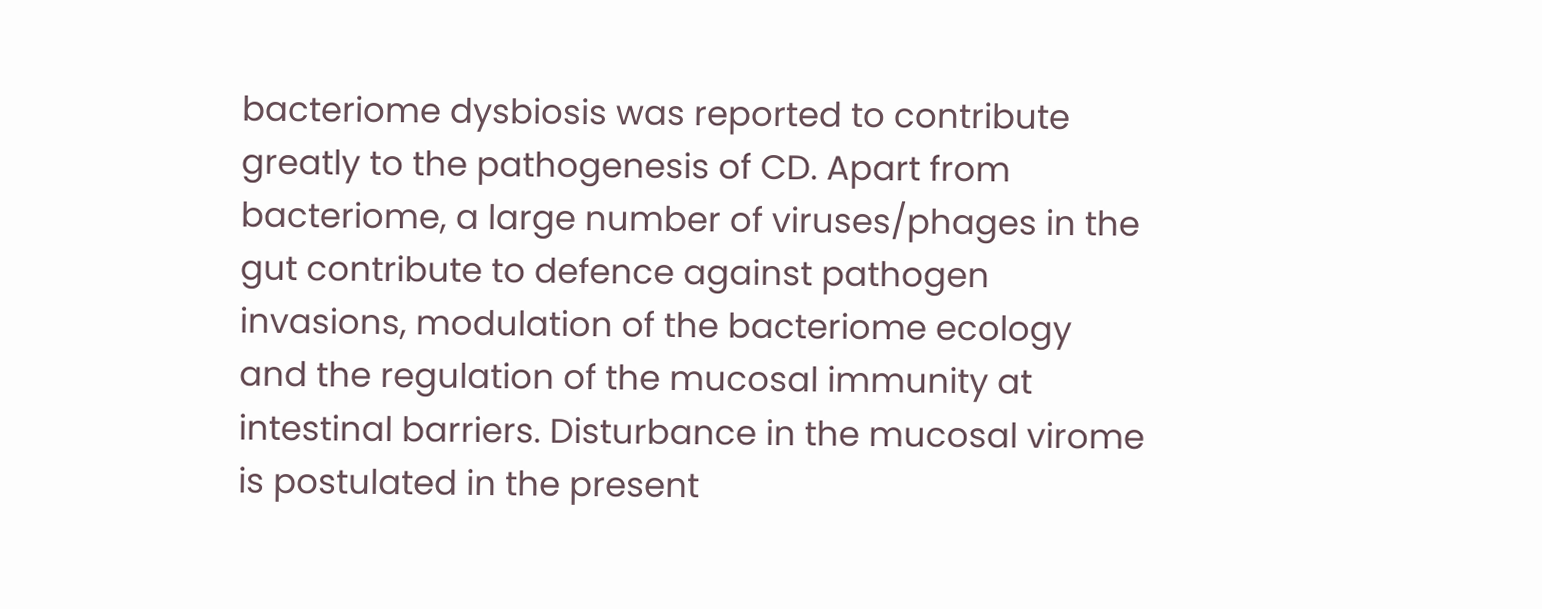bacteriome dysbiosis was reported to contribute greatly to the pathogenesis of CD. Apart from bacteriome, a large number of viruses/phages in the gut contribute to defence against pathogen invasions, modulation of the bacteriome ecology and the regulation of the mucosal immunity at intestinal barriers. Disturbance in the mucosal virome is postulated in the present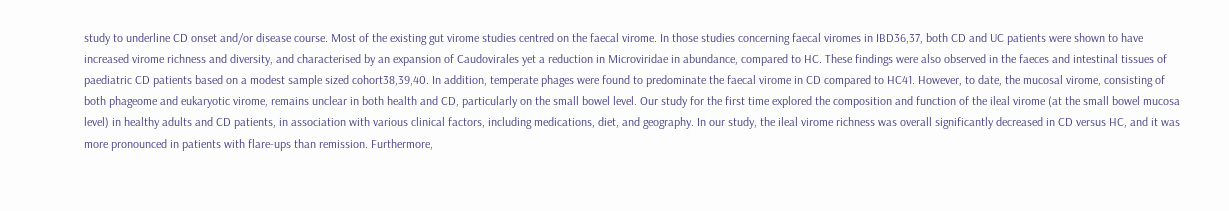study to underline CD onset and/or disease course. Most of the existing gut virome studies centred on the faecal virome. In those studies concerning faecal viromes in IBD36,37, both CD and UC patients were shown to have increased virome richness and diversity, and characterised by an expansion of Caudovirales yet a reduction in Microviridae in abundance, compared to HC. These findings were also observed in the faeces and intestinal tissues of paediatric CD patients based on a modest sample sized cohort38,39,40. In addition, temperate phages were found to predominate the faecal virome in CD compared to HC41. However, to date, the mucosal virome, consisting of both phageome and eukaryotic virome, remains unclear in both health and CD, particularly on the small bowel level. Our study for the first time explored the composition and function of the ileal virome (at the small bowel mucosa level) in healthy adults and CD patients, in association with various clinical factors, including medications, diet, and geography. In our study, the ileal virome richness was overall significantly decreased in CD versus HC, and it was more pronounced in patients with flare-ups than remission. Furthermore,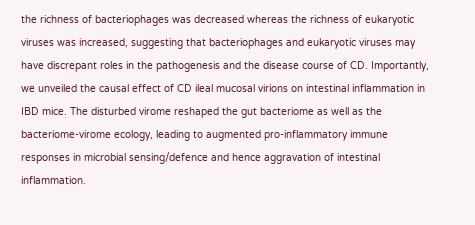the richness of bacteriophages was decreased whereas the richness of eukaryotic viruses was increased, suggesting that bacteriophages and eukaryotic viruses may have discrepant roles in the pathogenesis and the disease course of CD. Importantly, we unveiled the causal effect of CD ileal mucosal virions on intestinal inflammation in IBD mice. The disturbed virome reshaped the gut bacteriome as well as the bacteriome-virome ecology, leading to augmented pro-inflammatory immune responses in microbial sensing/defence and hence aggravation of intestinal inflammation.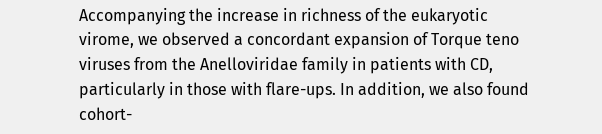Accompanying the increase in richness of the eukaryotic virome, we observed a concordant expansion of Torque teno viruses from the Anelloviridae family in patients with CD, particularly in those with flare-ups. In addition, we also found cohort-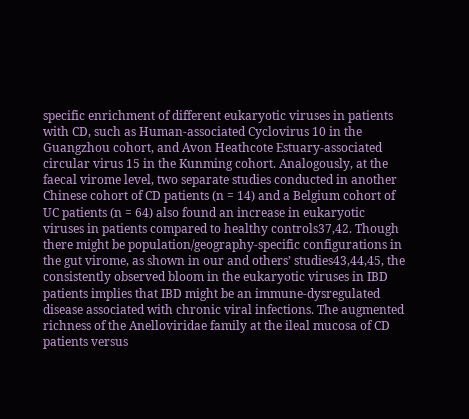specific enrichment of different eukaryotic viruses in patients with CD, such as Human-associated Cyclovirus 10 in the Guangzhou cohort, and Avon Heathcote Estuary-associated circular virus 15 in the Kunming cohort. Analogously, at the faecal virome level, two separate studies conducted in another Chinese cohort of CD patients (n = 14) and a Belgium cohort of UC patients (n = 64) also found an increase in eukaryotic viruses in patients compared to healthy controls37,42. Though there might be population/geography-specific configurations in the gut virome, as shown in our and others’ studies43,44,45, the consistently observed bloom in the eukaryotic viruses in IBD patients implies that IBD might be an immune-dysregulated disease associated with chronic viral infections. The augmented richness of the Anelloviridae family at the ileal mucosa of CD patients versus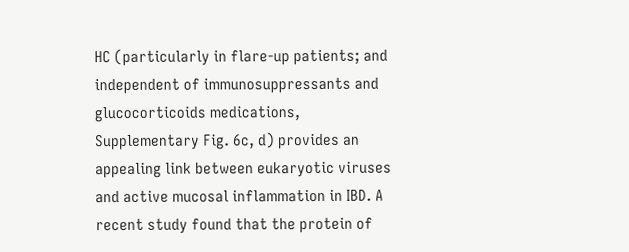HC (particularly in flare-up patients; and independent of immunosuppressants and glucocorticoids medications, Supplementary Fig. 6c, d) provides an appealing link between eukaryotic viruses and active mucosal inflammation in IBD. A recent study found that the protein of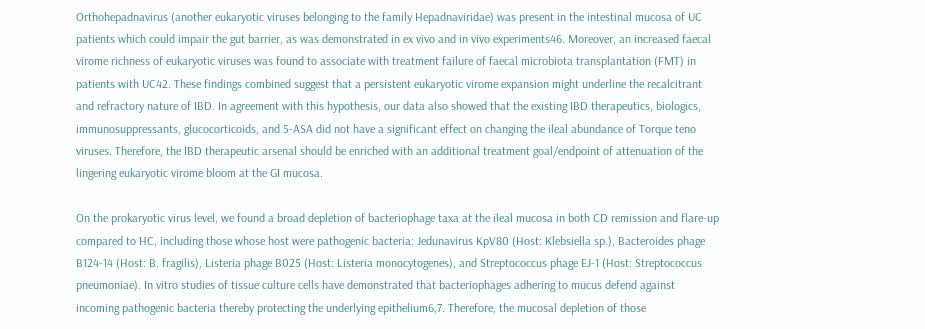Orthohepadnavirus (another eukaryotic viruses belonging to the family Hepadnaviridae) was present in the intestinal mucosa of UC patients which could impair the gut barrier, as was demonstrated in ex vivo and in vivo experiments46. Moreover, an increased faecal virome richness of eukaryotic viruses was found to associate with treatment failure of faecal microbiota transplantation (FMT) in patients with UC42. These findings combined suggest that a persistent eukaryotic virome expansion might underline the recalcitrant and refractory nature of IBD. In agreement with this hypothesis, our data also showed that the existing IBD therapeutics, biologics, immunosuppressants, glucocorticoids, and 5-ASA did not have a significant effect on changing the ileal abundance of Torque teno viruses. Therefore, the IBD therapeutic arsenal should be enriched with an additional treatment goal/endpoint of attenuation of the lingering eukaryotic virome bloom at the GI mucosa.

On the prokaryotic virus level, we found a broad depletion of bacteriophage taxa at the ileal mucosa in both CD remission and flare-up compared to HC, including those whose host were pathogenic bacteria: Jedunavirus KpV80 (Host: Klebsiella sp.), Bacteroides phage B124-14 (Host: B. fragilis), Listeria phage B025 (Host: Listeria monocytogenes), and Streptococcus phage EJ-1 (Host: Streptococcus pneumoniae). In vitro studies of tissue culture cells have demonstrated that bacteriophages adhering to mucus defend against incoming pathogenic bacteria thereby protecting the underlying epithelium6,7. Therefore, the mucosal depletion of those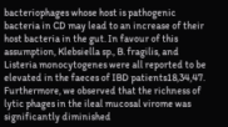bacteriophages whose host is pathogenic bacteria in CD may lead to an increase of their host bacteria in the gut. In favour of this assumption, Klebsiella sp., B. fragilis, and Listeria monocytogenes were all reported to be elevated in the faeces of IBD patients18,34,47. Furthermore, we observed that the richness of lytic phages in the ileal mucosal virome was significantly diminished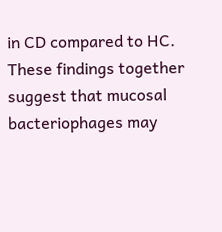in CD compared to HC. These findings together suggest that mucosal bacteriophages may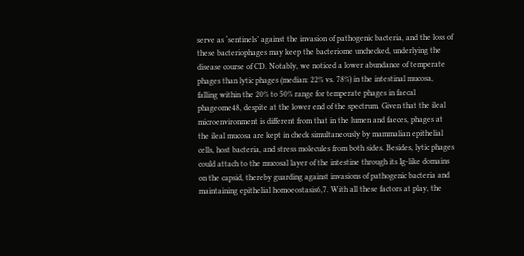serve as ‘sentinels’ against the invasion of pathogenic bacteria, and the loss of these bacteriophages may keep the bacteriome unchecked, underlying the disease course of CD. Notably, we noticed a lower abundance of temperate phages than lytic phages (median: 22% vs. 78%) in the intestinal mucosa, falling within the 20% to 50% range for temperate phages in faecal phageome48, despite at the lower end of the spectrum. Given that the ileal microenvironment is different from that in the lumen and faeces, phages at the ileal mucosa are kept in check simultaneously by mammalian epithelial cells, host bacteria, and stress molecules from both sides. Besides, lytic phages could attach to the mucosal layer of the intestine through its Ig-like domains on the capsid, thereby guarding against invasions of pathogenic bacteria and maintaining epithelial homoeostasis6,7. With all these factors at play, the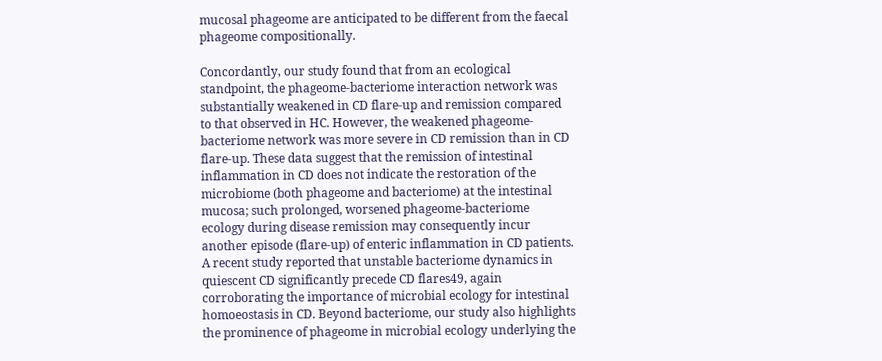mucosal phageome are anticipated to be different from the faecal phageome compositionally.

Concordantly, our study found that from an ecological standpoint, the phageome-bacteriome interaction network was substantially weakened in CD flare-up and remission compared to that observed in HC. However, the weakened phageome-bacteriome network was more severe in CD remission than in CD flare-up. These data suggest that the remission of intestinal inflammation in CD does not indicate the restoration of the microbiome (both phageome and bacteriome) at the intestinal mucosa; such prolonged, worsened phageome-bacteriome ecology during disease remission may consequently incur another episode (flare-up) of enteric inflammation in CD patients. A recent study reported that unstable bacteriome dynamics in quiescent CD significantly precede CD flares49, again corroborating the importance of microbial ecology for intestinal homoeostasis in CD. Beyond bacteriome, our study also highlights the prominence of phageome in microbial ecology underlying the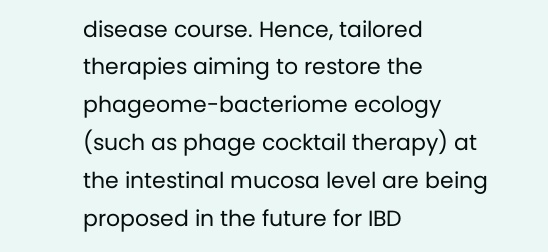disease course. Hence, tailored therapies aiming to restore the phageome-bacteriome ecology (such as phage cocktail therapy) at the intestinal mucosa level are being proposed in the future for IBD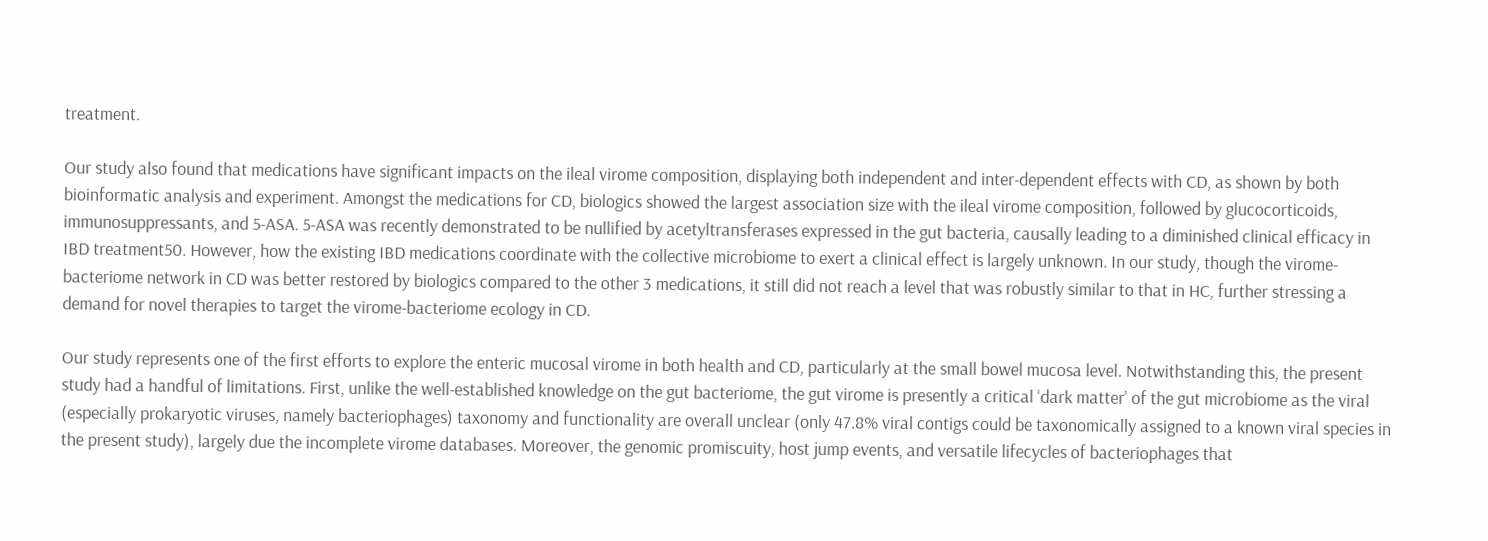treatment.

Our study also found that medications have significant impacts on the ileal virome composition, displaying both independent and inter-dependent effects with CD, as shown by both bioinformatic analysis and experiment. Amongst the medications for CD, biologics showed the largest association size with the ileal virome composition, followed by glucocorticoids, immunosuppressants, and 5-ASA. 5-ASA was recently demonstrated to be nullified by acetyltransferases expressed in the gut bacteria, causally leading to a diminished clinical efficacy in IBD treatment50. However, how the existing IBD medications coordinate with the collective microbiome to exert a clinical effect is largely unknown. In our study, though the virome-bacteriome network in CD was better restored by biologics compared to the other 3 medications, it still did not reach a level that was robustly similar to that in HC, further stressing a demand for novel therapies to target the virome-bacteriome ecology in CD.

Our study represents one of the first efforts to explore the enteric mucosal virome in both health and CD, particularly at the small bowel mucosa level. Notwithstanding this, the present study had a handful of limitations. First, unlike the well-established knowledge on the gut bacteriome, the gut virome is presently a critical ‘dark matter’ of the gut microbiome as the viral (especially prokaryotic viruses, namely bacteriophages) taxonomy and functionality are overall unclear (only 47.8% viral contigs could be taxonomically assigned to a known viral species in the present study), largely due the incomplete virome databases. Moreover, the genomic promiscuity, host jump events, and versatile lifecycles of bacteriophages that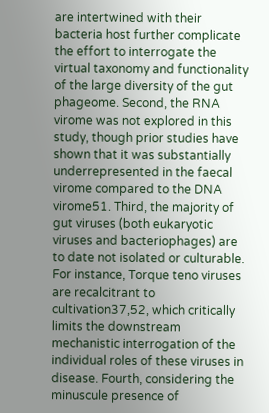are intertwined with their bacteria host further complicate the effort to interrogate the virtual taxonomy and functionality of the large diversity of the gut phageome. Second, the RNA virome was not explored in this study, though prior studies have shown that it was substantially underrepresented in the faecal virome compared to the DNA virome51. Third, the majority of gut viruses (both eukaryotic viruses and bacteriophages) are to date not isolated or culturable. For instance, Torque teno viruses are recalcitrant to cultivation37,52, which critically limits the downstream mechanistic interrogation of the individual roles of these viruses in disease. Fourth, considering the minuscule presence of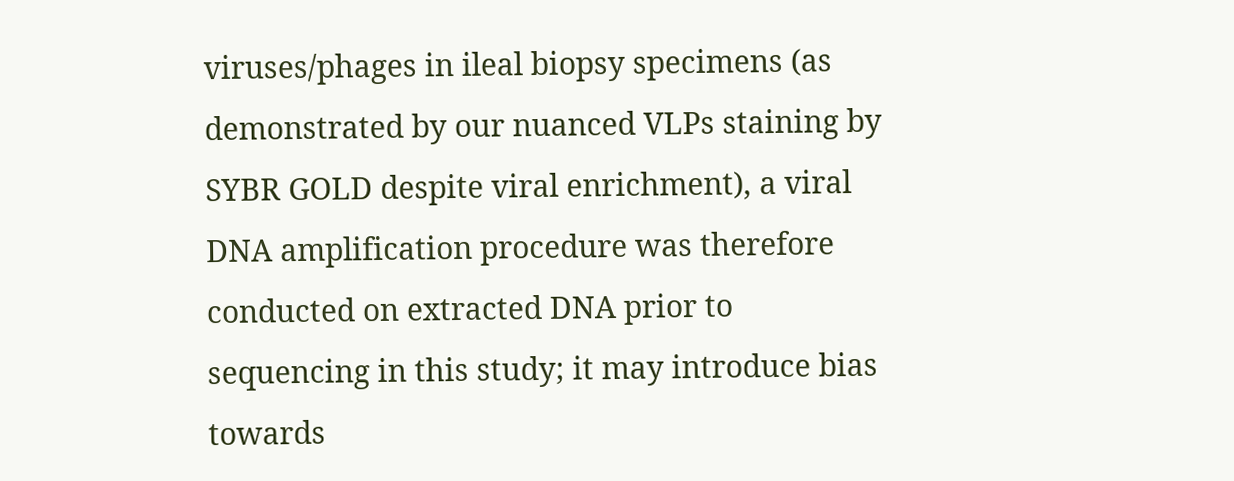viruses/phages in ileal biopsy specimens (as demonstrated by our nuanced VLPs staining by SYBR GOLD despite viral enrichment), a viral DNA amplification procedure was therefore conducted on extracted DNA prior to sequencing in this study; it may introduce bias towards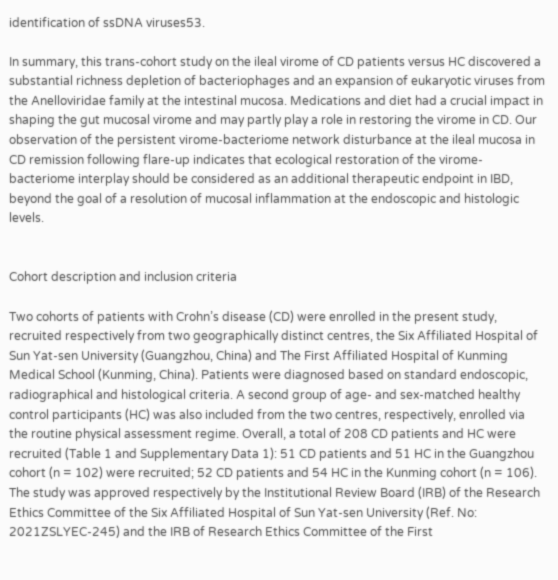identification of ssDNA viruses53.

In summary, this trans-cohort study on the ileal virome of CD patients versus HC discovered a substantial richness depletion of bacteriophages and an expansion of eukaryotic viruses from the Anelloviridae family at the intestinal mucosa. Medications and diet had a crucial impact in shaping the gut mucosal virome and may partly play a role in restoring the virome in CD. Our observation of the persistent virome-bacteriome network disturbance at the ileal mucosa in CD remission following flare-up indicates that ecological restoration of the virome-bacteriome interplay should be considered as an additional therapeutic endpoint in IBD, beyond the goal of a resolution of mucosal inflammation at the endoscopic and histologic levels.


Cohort description and inclusion criteria

Two cohorts of patients with Crohn’s disease (CD) were enrolled in the present study, recruited respectively from two geographically distinct centres, the Six Affiliated Hospital of Sun Yat-sen University (Guangzhou, China) and The First Affiliated Hospital of Kunming Medical School (Kunming, China). Patients were diagnosed based on standard endoscopic, radiographical and histological criteria. A second group of age- and sex-matched healthy control participants (HC) was also included from the two centres, respectively, enrolled via the routine physical assessment regime. Overall, a total of 208 CD patients and HC were recruited (Table 1 and Supplementary Data 1): 51 CD patients and 51 HC in the Guangzhou cohort (n = 102) were recruited; 52 CD patients and 54 HC in the Kunming cohort (n = 106). The study was approved respectively by the Institutional Review Board (IRB) of the Research Ethics Committee of the Six Affiliated Hospital of Sun Yat-sen University (Ref. No: 2021ZSLYEC-245) and the IRB of Research Ethics Committee of the First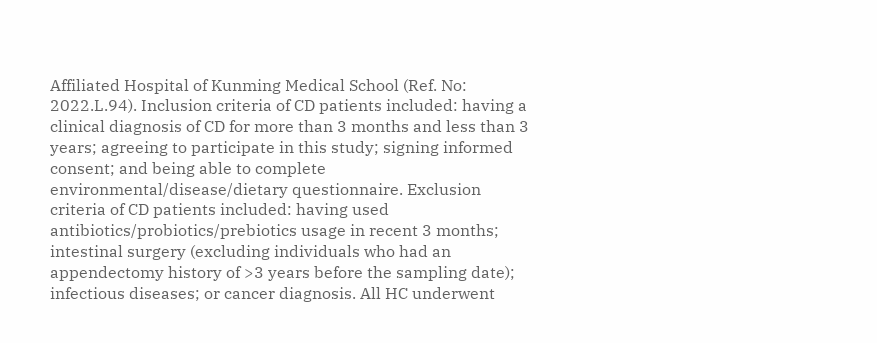Affiliated Hospital of Kunming Medical School (Ref. No: 2022.L.94). Inclusion criteria of CD patients included: having a clinical diagnosis of CD for more than 3 months and less than 3 years; agreeing to participate in this study; signing informed consent; and being able to complete environmental/disease/dietary questionnaire. Exclusion criteria of CD patients included: having used antibiotics/probiotics/prebiotics usage in recent 3 months; intestinal surgery (excluding individuals who had an appendectomy history of >3 years before the sampling date); infectious diseases; or cancer diagnosis. All HC underwent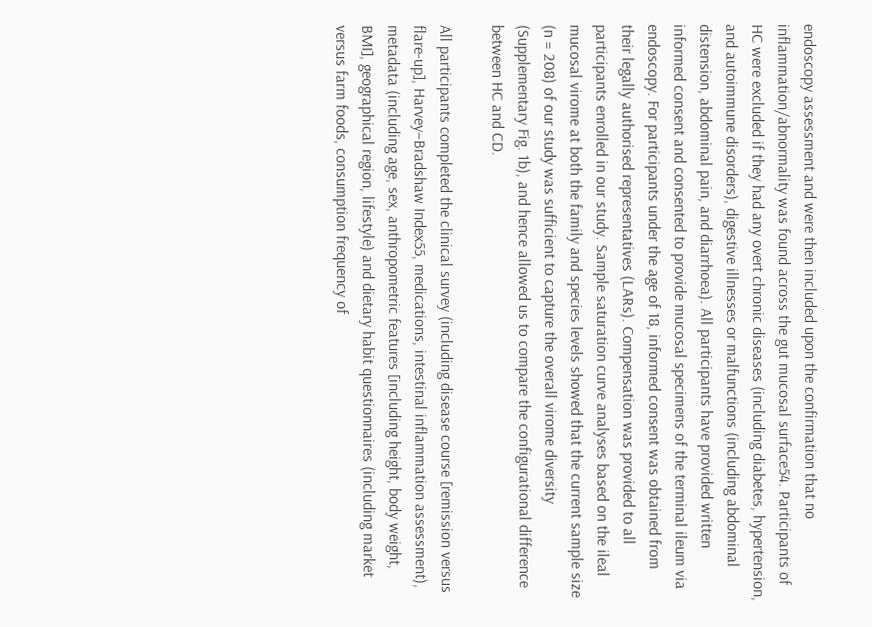endoscopy assessment and were then included upon the confirmation that no inflammation/abnormality was found across the gut mucosal surface54. Participants of HC were excluded if they had any overt chronic diseases (including diabetes, hypertension, and autoimmune disorders), digestive illnesses or malfunctions (including abdominal distension, abdominal pain, and diarrhoea). All participants have provided written informed consent and consented to provide mucosal specimens of the terminal ileum via endoscopy. For participants under the age of 18, informed consent was obtained from their legally authorised representatives (LARs). Compensation was provided to all participants enrolled in our study. Sample saturation curve analyses based on the ileal mucosal virome at both the family and species levels showed that the current sample size (n = 208) of our study was sufficient to capture the overall virome diversity (Supplementary Fig. 1b), and hence allowed us to compare the configurational difference between HC and CD.

All participants completed the clinical survey (including disease course [remission versus flare-up], Harvey–Bradshaw Index55, medications, intestinal inflammation assessment), metadata (including age, sex, anthropometric features [including height, body weight, BMI], geographical region, lifestyle) and dietary habit questionnaires (including market versus farm foods, consumption frequency of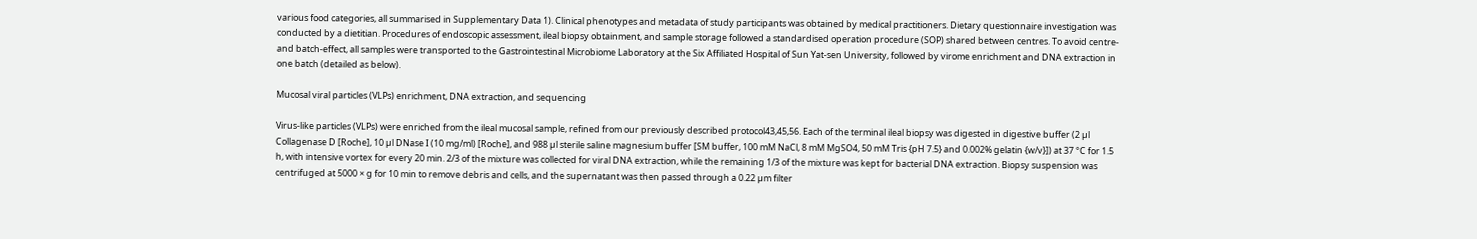various food categories, all summarised in Supplementary Data 1). Clinical phenotypes and metadata of study participants was obtained by medical practitioners. Dietary questionnaire investigation was conducted by a dietitian. Procedures of endoscopic assessment, ileal biopsy obtainment, and sample storage followed a standardised operation procedure (SOP) shared between centres. To avoid centre- and batch-effect, all samples were transported to the Gastrointestinal Microbiome Laboratory at the Six Affiliated Hospital of Sun Yat-sen University, followed by virome enrichment and DNA extraction in one batch (detailed as below).

Mucosal viral particles (VLPs) enrichment, DNA extraction, and sequencing

Virus-like particles (VLPs) were enriched from the ileal mucosal sample, refined from our previously described protocol43,45,56. Each of the terminal ileal biopsy was digested in digestive buffer (2 µl Collagenase D [Roche], 10 µl DNase I (10 mg/ml) [Roche], and 988 µl sterile saline magnesium buffer [SM buffer, 100 mM NaCl, 8 mM MgSO4, 50 mM Tris {pH 7.5} and 0.002% gelatin {w/v}]) at 37 °C for 1.5 h, with intensive vortex for every 20 min. 2/3 of the mixture was collected for viral DNA extraction, while the remaining 1/3 of the mixture was kept for bacterial DNA extraction. Biopsy suspension was centrifuged at 5000 × g for 10 min to remove debris and cells, and the supernatant was then passed through a 0.22 µm filter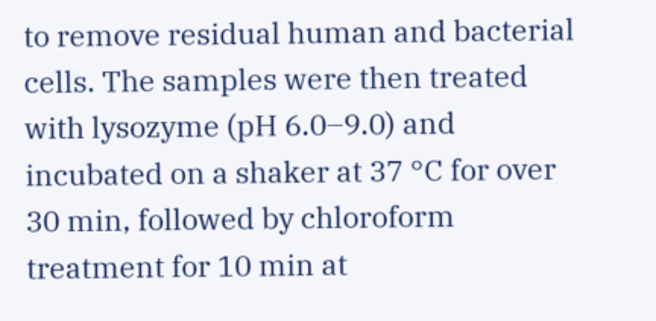to remove residual human and bacterial cells. The samples were then treated with lysozyme (pH 6.0–9.0) and incubated on a shaker at 37 °C for over 30 min, followed by chloroform treatment for 10 min at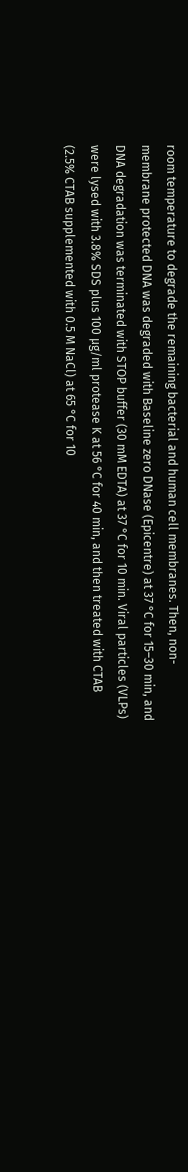room temperature to degrade the remaining bacterial and human cell membranes. Then, non-membrane protected DNA was degraded with Baseline zero DNase (Epicentre) at 37 °C for 15–30 min, and DNA degradation was terminated with STOP buffer (30 mM EDTA) at 37 °C for 10 min. Viral particles (VLPs) were lysed with 3.8% SDS plus 100 µg/ml protease K at 56 °C for 40 min, and then treated with CTAB (2.5% CTAB supplemented with 0.5 M NaCl) at 65 °C for 10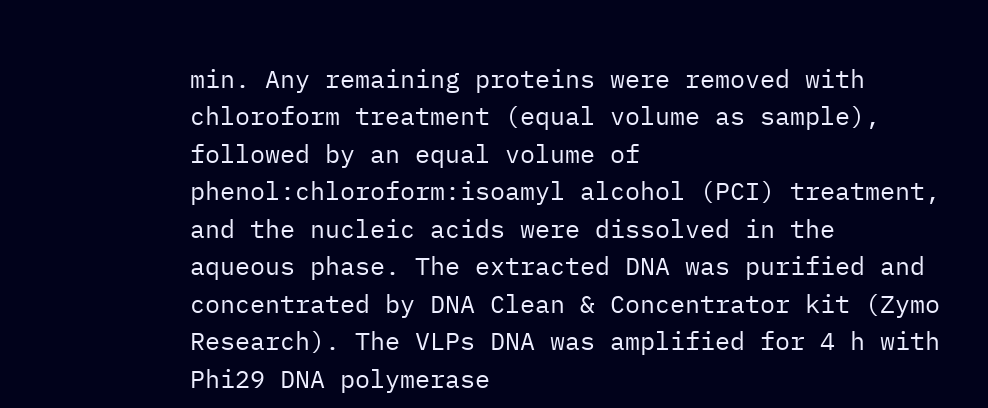min. Any remaining proteins were removed with chloroform treatment (equal volume as sample), followed by an equal volume of phenol:chloroform:isoamyl alcohol (PCI) treatment, and the nucleic acids were dissolved in the aqueous phase. The extracted DNA was purified and concentrated by DNA Clean & Concentrator kit (Zymo Research). The VLPs DNA was amplified for 4 h with Phi29 DNA polymerase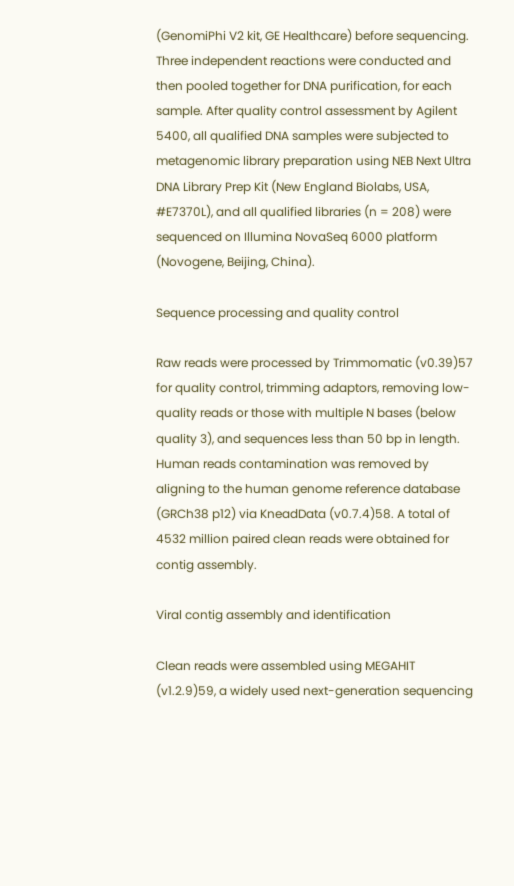(GenomiPhi V2 kit, GE Healthcare) before sequencing. Three independent reactions were conducted and then pooled together for DNA purification, for each sample. After quality control assessment by Agilent 5400, all qualified DNA samples were subjected to metagenomic library preparation using NEB Next Ultra DNA Library Prep Kit (New England Biolabs, USA, #E7370L), and all qualified libraries (n = 208) were sequenced on Illumina NovaSeq 6000 platform (Novogene, Beijing, China).

Sequence processing and quality control

Raw reads were processed by Trimmomatic (v0.39)57 for quality control, trimming adaptors, removing low-quality reads or those with multiple N bases (below quality 3), and sequences less than 50 bp in length. Human reads contamination was removed by aligning to the human genome reference database (GRCh38 p12) via KneadData (v0.7.4)58. A total of 4532 million paired clean reads were obtained for contig assembly.

Viral contig assembly and identification

Clean reads were assembled using MEGAHIT (v1.2.9)59, a widely used next-generation sequencing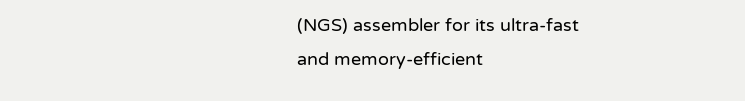(NGS) assembler for its ultra-fast and memory-efficient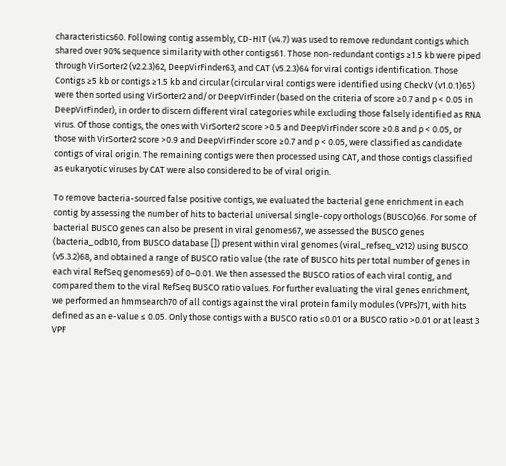characteristics60. Following contig assembly, CD-HIT (v4.7) was used to remove redundant contigs which shared over 90% sequence similarity with other contigs61. Those non-redundant contigs ≥1.5 kb were piped through VirSorter2 (v2.2.3)62, DeepVirFinder63, and CAT (v5.2.3)64 for viral contigs identification. Those Contigs ≥5 kb or contigs ≥1.5 kb and circular (circular viral contigs were identified using CheckV (v1.0.1)65) were then sorted using VirSorter2 and/or DeepVirFinder (based on the criteria of score ≥0.7 and p < 0.05 in DeepVirFinder), in order to discern different viral categories while excluding those falsely identified as RNA virus. Of those contigs, the ones with VirSorter2 score >0.5 and DeepVirFinder score ≥0.8 and p < 0.05, or those with VirSorter2 score >0.9 and DeepVirFinder score ≥0.7 and p < 0.05, were classified as candidate contigs of viral origin. The remaining contigs were then processed using CAT, and those contigs classified as eukaryotic viruses by CAT were also considered to be of viral origin.

To remove bacteria-sourced false positive contigs, we evaluated the bacterial gene enrichment in each contig by assessing the number of hits to bacterial universal single-copy orthologs (BUSCO)66. For some of bacterial BUSCO genes can also be present in viral genomes67, we assessed the BUSCO genes (bacteria_odb10, from BUSCO database []) present within viral genomes (viral_refseq_v212) using BUSCO (v5.3.2)68, and obtained a range of BUSCO ratio value (the rate of BUSCO hits per total number of genes in each viral RefSeq genomes69) of 0–0.01. We then assessed the BUSCO ratios of each viral contig, and compared them to the viral RefSeq BUSCO ratio values. For further evaluating the viral genes enrichment, we performed an hmmsearch70 of all contigs against the viral protein family modules (VPFs)71, with hits defined as an e-value ≤ 0.05. Only those contigs with a BUSCO ratio ≤0.01 or a BUSCO ratio >0.01 or at least 3 VPF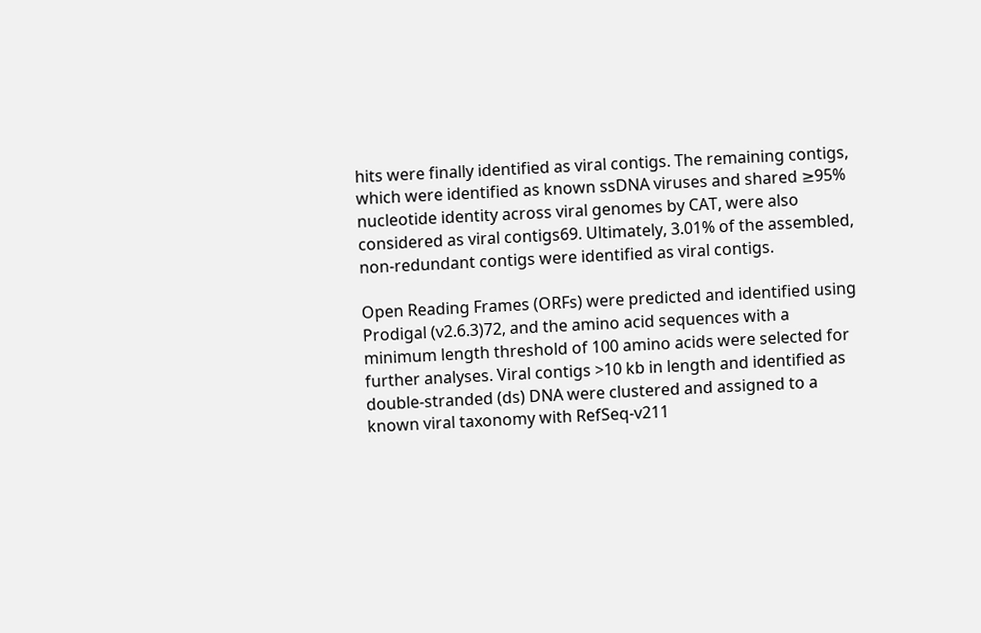hits were finally identified as viral contigs. The remaining contigs, which were identified as known ssDNA viruses and shared ≥95% nucleotide identity across viral genomes by CAT, were also considered as viral contigs69. Ultimately, 3.01% of the assembled, non-redundant contigs were identified as viral contigs.

Open Reading Frames (ORFs) were predicted and identified using Prodigal (v2.6.3)72, and the amino acid sequences with a minimum length threshold of 100 amino acids were selected for further analyses. Viral contigs >10 kb in length and identified as double-stranded (ds) DNA were clustered and assigned to a known viral taxonomy with RefSeq-v211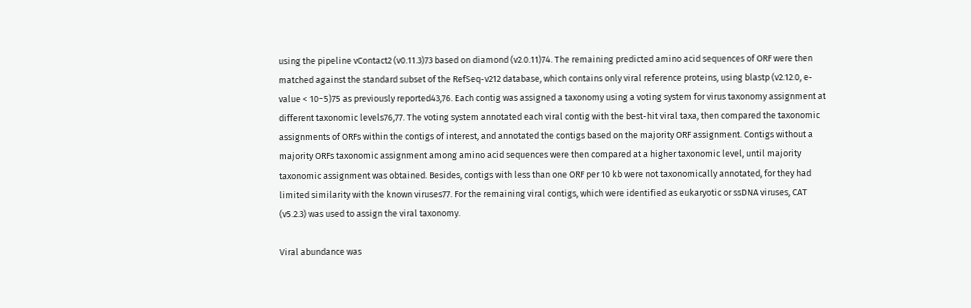using the pipeline vContact2 (v0.11.3)73 based on diamond (v2.0.11)74. The remaining predicted amino acid sequences of ORF were then matched against the standard subset of the RefSeq-v212 database, which contains only viral reference proteins, using blastp (v2.12.0, e-value < 10−5)75 as previously reported43,76. Each contig was assigned a taxonomy using a voting system for virus taxonomy assignment at different taxonomic levels76,77. The voting system annotated each viral contig with the best-hit viral taxa, then compared the taxonomic assignments of ORFs within the contigs of interest, and annotated the contigs based on the majority ORF assignment. Contigs without a majority ORFs taxonomic assignment among amino acid sequences were then compared at a higher taxonomic level, until majority taxonomic assignment was obtained. Besides, contigs with less than one ORF per 10 kb were not taxonomically annotated, for they had limited similarity with the known viruses77. For the remaining viral contigs, which were identified as eukaryotic or ssDNA viruses, CAT (v5.2.3) was used to assign the viral taxonomy.

Viral abundance was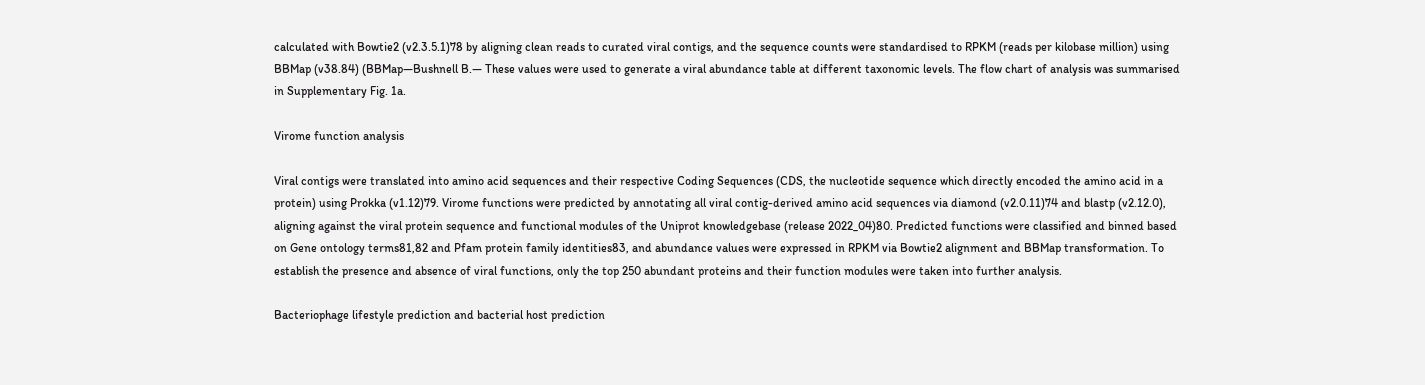calculated with Bowtie2 (v2.3.5.1)78 by aligning clean reads to curated viral contigs, and the sequence counts were standardised to RPKM (reads per kilobase million) using BBMap (v38.84) (BBMap—Bushnell B.— These values were used to generate a viral abundance table at different taxonomic levels. The flow chart of analysis was summarised in Supplementary Fig. 1a.

Virome function analysis

Viral contigs were translated into amino acid sequences and their respective Coding Sequences (CDS, the nucleotide sequence which directly encoded the amino acid in a protein) using Prokka (v1.12)79. Virome functions were predicted by annotating all viral contig-derived amino acid sequences via diamond (v2.0.11)74 and blastp (v2.12.0), aligning against the viral protein sequence and functional modules of the Uniprot knowledgebase (release 2022_04)80. Predicted functions were classified and binned based on Gene ontology terms81,82 and Pfam protein family identities83, and abundance values were expressed in RPKM via Bowtie2 alignment and BBMap transformation. To establish the presence and absence of viral functions, only the top 250 abundant proteins and their function modules were taken into further analysis.

Bacteriophage lifestyle prediction and bacterial host prediction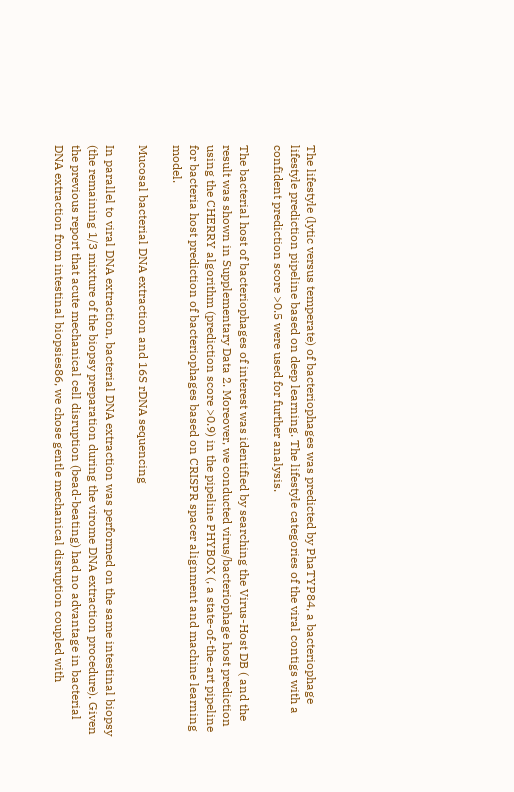The lifestyle (lytic versus temperate) of bacteriophages was predicted by PhaTYP84, a bacteriophage lifestyle prediction pipeline based on deep learning. The lifestyle categories of the viral contigs with a confident prediction score >0.5 were used for further analysis.

The bacterial host of bacteriophages of interest was identified by searching the Virus-Host DB ( and the result was shown in Supplementary Data 2. Moreover, we conducted virus/bacteriophage host prediction using the CHERRY algorithm (prediction score >0.9) in the pipeline PHYBOX (, a state-of-the-art pipeline for bacteria host prediction of bacteriophages based on CRISPR spacer alignment and machine learning model.

Mucosal bacterial DNA extraction and 16S rDNA sequencing

In parallel to viral DNA extraction, bacterial DNA extraction was performed on the same intestinal biopsy (the remaining 1/3 mixture of the biopsy preparation during the virome DNA extraction procedure). Given the previous report that acute mechanical cell disruption (bead-beating) had no advantage in bacterial DNA extraction from intestinal biopsies86, we chose gentle mechanical disruption coupled with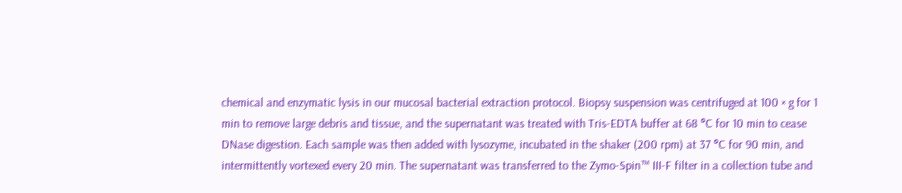chemical and enzymatic lysis in our mucosal bacterial extraction protocol. Biopsy suspension was centrifuged at 100 × g for 1 min to remove large debris and tissue, and the supernatant was treated with Tris-EDTA buffer at 68 °C for 10 min to cease DNase digestion. Each sample was then added with lysozyme, incubated in the shaker (200 rpm) at 37 °C for 90 min, and intermittently vortexed every 20 min. The supernatant was transferred to the Zymo-Spin™ III-F filter in a collection tube and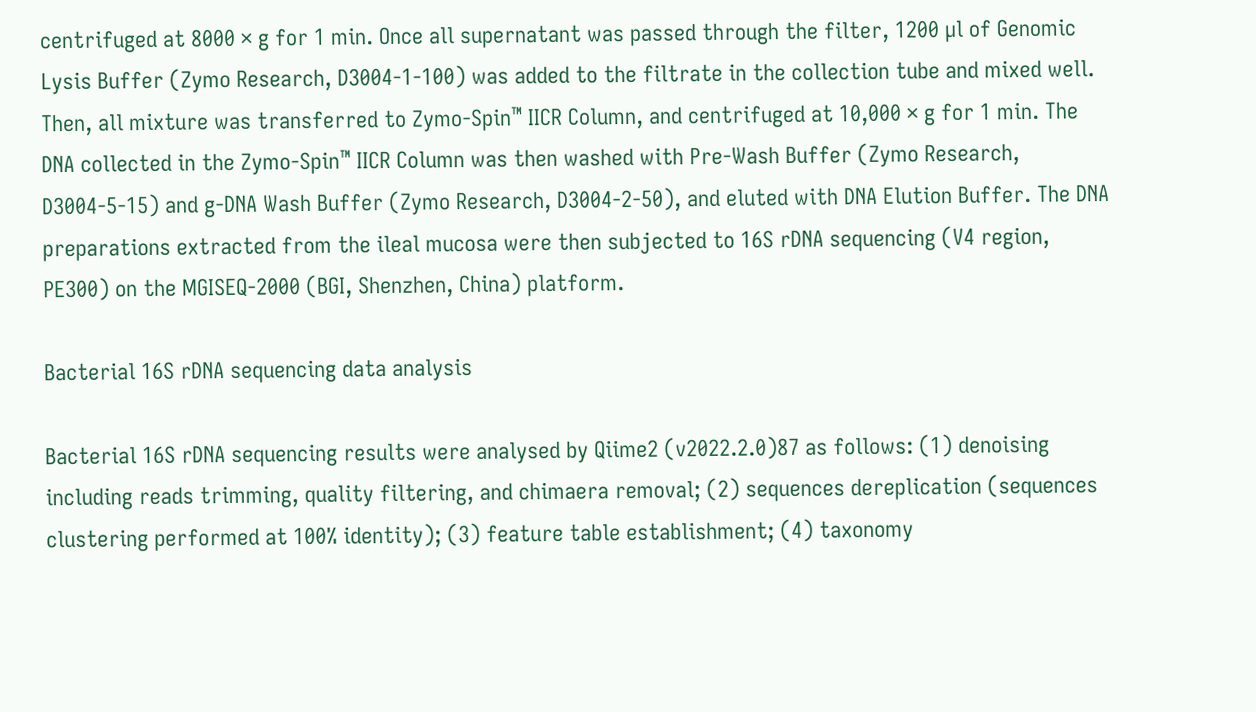centrifuged at 8000 × g for 1 min. Once all supernatant was passed through the filter, 1200 µl of Genomic Lysis Buffer (Zymo Research, D3004-1-100) was added to the filtrate in the collection tube and mixed well. Then, all mixture was transferred to Zymo-Spin™ IICR Column, and centrifuged at 10,000 × g for 1 min. The DNA collected in the Zymo-Spin™ IICR Column was then washed with Pre-Wash Buffer (Zymo Research, D3004-5-15) and g-DNA Wash Buffer (Zymo Research, D3004-2-50), and eluted with DNA Elution Buffer. The DNA preparations extracted from the ileal mucosa were then subjected to 16S rDNA sequencing (V4 region, PE300) on the MGISEQ-2000 (BGI, Shenzhen, China) platform.

Bacterial 16S rDNA sequencing data analysis

Bacterial 16S rDNA sequencing results were analysed by Qiime2 (v2022.2.0)87 as follows: (1) denoising including reads trimming, quality filtering, and chimaera removal; (2) sequences dereplication (sequences clustering performed at 100% identity); (3) feature table establishment; (4) taxonomy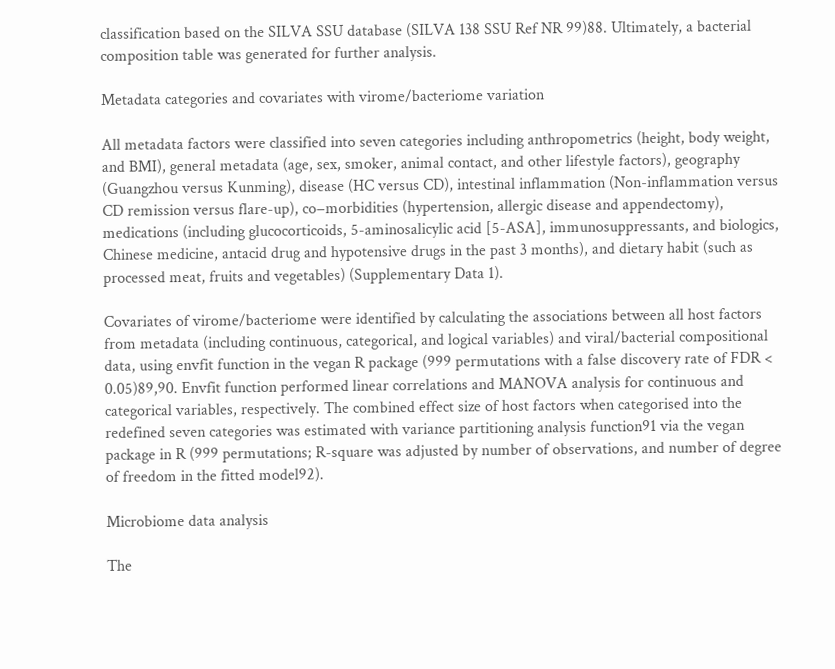classification based on the SILVA SSU database (SILVA 138 SSU Ref NR 99)88. Ultimately, a bacterial composition table was generated for further analysis.

Metadata categories and covariates with virome/bacteriome variation

All metadata factors were classified into seven categories including anthropometrics (height, body weight, and BMI), general metadata (age, sex, smoker, animal contact, and other lifestyle factors), geography (Guangzhou versus Kunming), disease (HC versus CD), intestinal inflammation (Non-inflammation versus CD remission versus flare-up), co−morbidities (hypertension, allergic disease and appendectomy), medications (including glucocorticoids, 5-aminosalicylic acid [5-ASA], immunosuppressants, and biologics, Chinese medicine, antacid drug and hypotensive drugs in the past 3 months), and dietary habit (such as processed meat, fruits and vegetables) (Supplementary Data 1).

Covariates of virome/bacteriome were identified by calculating the associations between all host factors from metadata (including continuous, categorical, and logical variables) and viral/bacterial compositional data, using envfit function in the vegan R package (999 permutations with a false discovery rate of FDR < 0.05)89,90. Envfit function performed linear correlations and MANOVA analysis for continuous and categorical variables, respectively. The combined effect size of host factors when categorised into the redefined seven categories was estimated with variance partitioning analysis function91 via the vegan package in R (999 permutations; R-square was adjusted by number of observations, and number of degree of freedom in the fitted model92).

Microbiome data analysis

The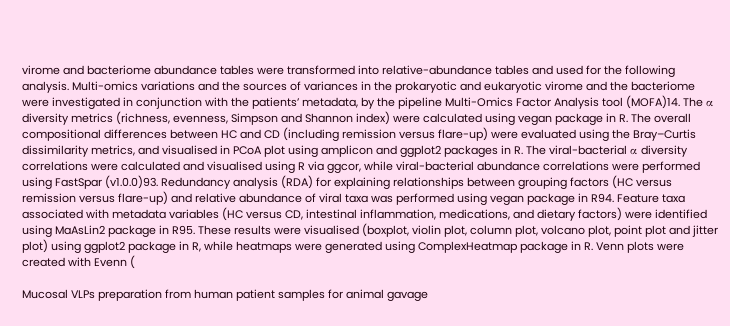virome and bacteriome abundance tables were transformed into relative-abundance tables and used for the following analysis. Multi-omics variations and the sources of variances in the prokaryotic and eukaryotic virome and the bacteriome were investigated in conjunction with the patients’ metadata, by the pipeline Multi-Omics Factor Analysis tool (MOFA)14. The α diversity metrics (richness, evenness, Simpson and Shannon index) were calculated using vegan package in R. The overall compositional differences between HC and CD (including remission versus flare-up) were evaluated using the Bray–Curtis dissimilarity metrics, and visualised in PCoA plot using amplicon and ggplot2 packages in R. The viral-bacterial α diversity correlations were calculated and visualised using R via ggcor, while viral-bacterial abundance correlations were performed using FastSpar (v1.0.0)93. Redundancy analysis (RDA) for explaining relationships between grouping factors (HC versus remission versus flare-up) and relative abundance of viral taxa was performed using vegan package in R94. Feature taxa associated with metadata variables (HC versus CD, intestinal inflammation, medications, and dietary factors) were identified using MaAsLin2 package in R95. These results were visualised (boxplot, violin plot, column plot, volcano plot, point plot and jitter plot) using ggplot2 package in R, while heatmaps were generated using ComplexHeatmap package in R. Venn plots were created with Evenn (

Mucosal VLPs preparation from human patient samples for animal gavage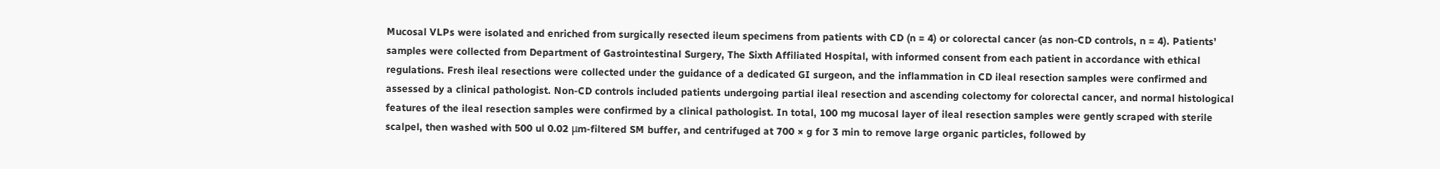Mucosal VLPs were isolated and enriched from surgically resected ileum specimens from patients with CD (n = 4) or colorectal cancer (as non-CD controls, n = 4). Patients’ samples were collected from Department of Gastrointestinal Surgery, The Sixth Affiliated Hospital, with informed consent from each patient in accordance with ethical regulations. Fresh ileal resections were collected under the guidance of a dedicated GI surgeon, and the inflammation in CD ileal resection samples were confirmed and assessed by a clinical pathologist. Non-CD controls included patients undergoing partial ileal resection and ascending colectomy for colorectal cancer, and normal histological features of the ileal resection samples were confirmed by a clinical pathologist. In total, 100 mg mucosal layer of ileal resection samples were gently scraped with sterile scalpel, then washed with 500 ul 0.02 μm-filtered SM buffer, and centrifuged at 700 × g for 3 min to remove large organic particles, followed by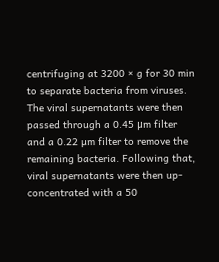centrifuging at 3200 × g for 30 min to separate bacteria from viruses. The viral supernatants were then passed through a 0.45 μm filter and a 0.22 µm filter to remove the remaining bacteria. Following that, viral supernatants were then up-concentrated with a 50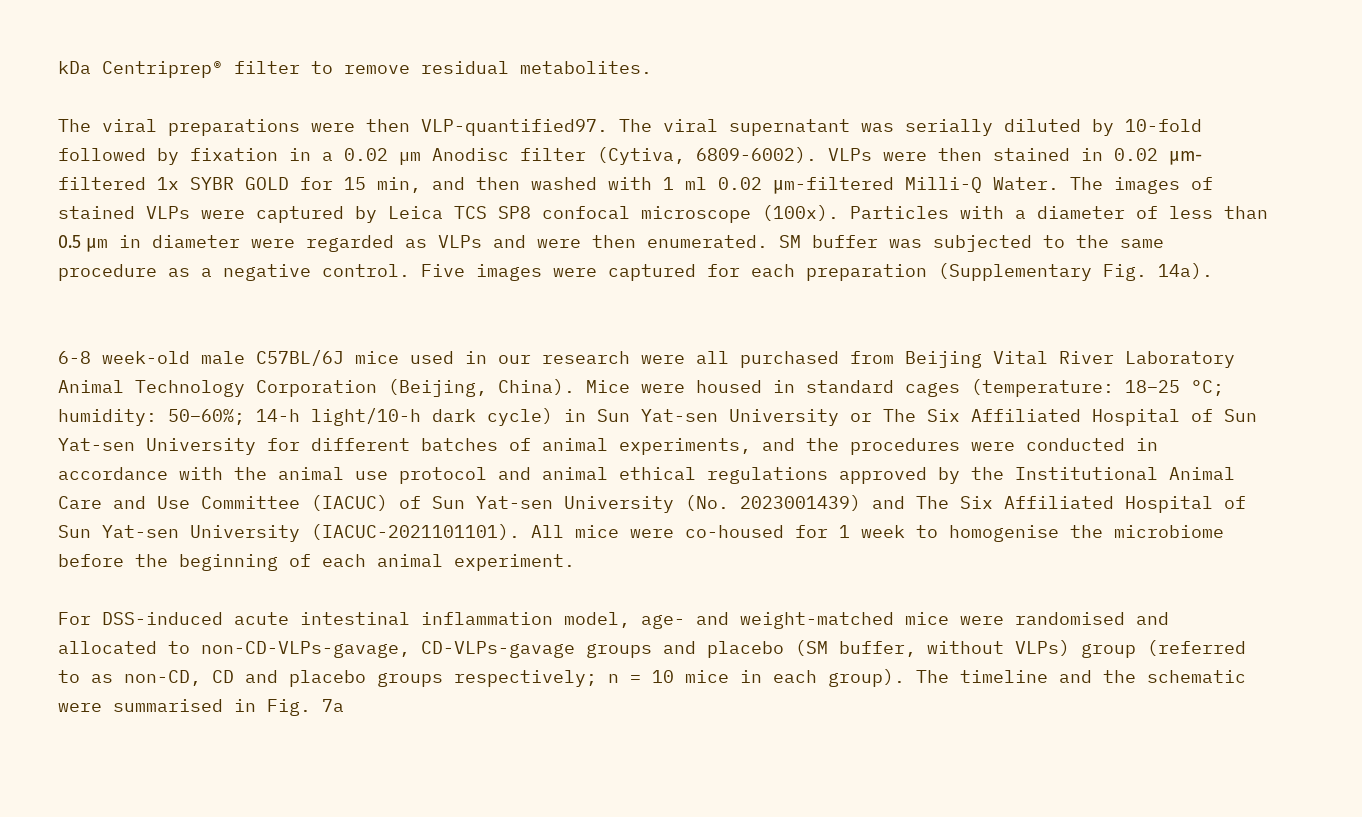kDa Centriprep® filter to remove residual metabolites.

The viral preparations were then VLP-quantified97. The viral supernatant was serially diluted by 10-fold followed by fixation in a 0.02 µm Anodisc filter (Cytiva, 6809-6002). VLPs were then stained in 0.02 μm-filtered 1x SYBR GOLD for 15 min, and then washed with 1 ml 0.02 μm-filtered Milli-Q Water. The images of stained VLPs were captured by Leica TCS SP8 confocal microscope (100x). Particles with a diameter of less than 0.5 μm in diameter were regarded as VLPs and were then enumerated. SM buffer was subjected to the same procedure as a negative control. Five images were captured for each preparation (Supplementary Fig. 14a).


6-8 week-old male C57BL/6J mice used in our research were all purchased from Beijing Vital River Laboratory Animal Technology Corporation (Beijing, China). Mice were housed in standard cages (temperature: 18–25 °C; humidity: 50–60%; 14-h light/10-h dark cycle) in Sun Yat-sen University or The Six Affiliated Hospital of Sun Yat-sen University for different batches of animal experiments, and the procedures were conducted in accordance with the animal use protocol and animal ethical regulations approved by the Institutional Animal Care and Use Committee (IACUC) of Sun Yat-sen University (No. 2023001439) and The Six Affiliated Hospital of Sun Yat-sen University (IACUC-2021101101). All mice were co-housed for 1 week to homogenise the microbiome before the beginning of each animal experiment.

For DSS-induced acute intestinal inflammation model, age- and weight-matched mice were randomised and allocated to non-CD-VLPs-gavage, CD-VLPs-gavage groups and placebo (SM buffer, without VLPs) group (referred to as non-CD, CD and placebo groups respectively; n = 10 mice in each group). The timeline and the schematic were summarised in Fig. 7a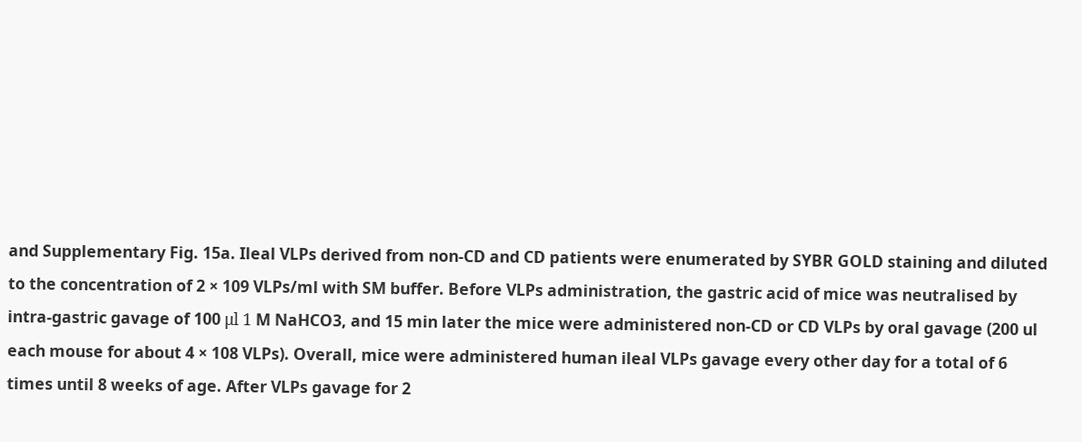and Supplementary Fig. 15a. Ileal VLPs derived from non-CD and CD patients were enumerated by SYBR GOLD staining and diluted to the concentration of 2 × 109 VLPs/ml with SM buffer. Before VLPs administration, the gastric acid of mice was neutralised by intra-gastric gavage of 100 μl 1 M NaHCO3, and 15 min later the mice were administered non-CD or CD VLPs by oral gavage (200 ul each mouse for about 4 × 108 VLPs). Overall, mice were administered human ileal VLPs gavage every other day for a total of 6 times until 8 weeks of age. After VLPs gavage for 2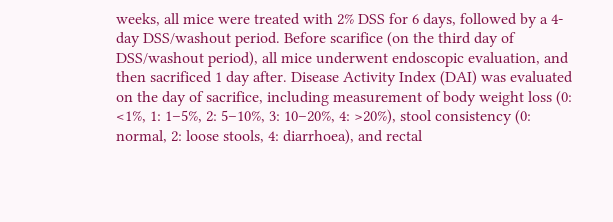weeks, all mice were treated with 2% DSS for 6 days, followed by a 4-day DSS/washout period. Before scarifice (on the third day of DSS/washout period), all mice underwent endoscopic evaluation, and then sacrificed 1 day after. Disease Activity Index (DAI) was evaluated on the day of sacrifice, including measurement of body weight loss (0: <1%, 1: 1–5%, 2: 5–10%, 3: 10–20%, 4: >20%), stool consistency (0: normal, 2: loose stools, 4: diarrhoea), and rectal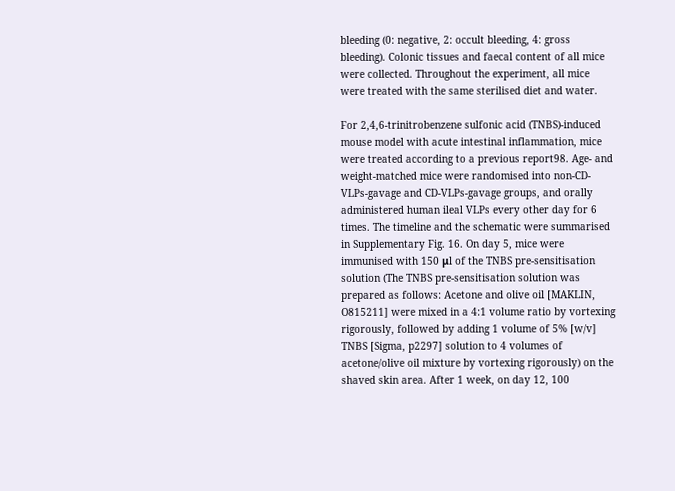bleeding (0: negative, 2: occult bleeding, 4: gross bleeding). Colonic tissues and faecal content of all mice were collected. Throughout the experiment, all mice were treated with the same sterilised diet and water.

For 2,4,6-trinitrobenzene sulfonic acid (TNBS)-induced mouse model with acute intestinal inflammation, mice were treated according to a previous report98. Age- and weight-matched mice were randomised into non-CD-VLPs-gavage and CD-VLPs-gavage groups, and orally administered human ileal VLPs every other day for 6 times. The timeline and the schematic were summarised in Supplementary Fig. 16. On day 5, mice were immunised with 150 μl of the TNBS pre-sensitisation solution (The TNBS pre-sensitisation solution was prepared as follows: Acetone and olive oil [MAKLIN, O815211] were mixed in a 4:1 volume ratio by vortexing rigorously, followed by adding 1 volume of 5% [w/v] TNBS [Sigma, p2297] solution to 4 volumes of acetone/olive oil mixture by vortexing rigorously) on the shaved skin area. After 1 week, on day 12, 100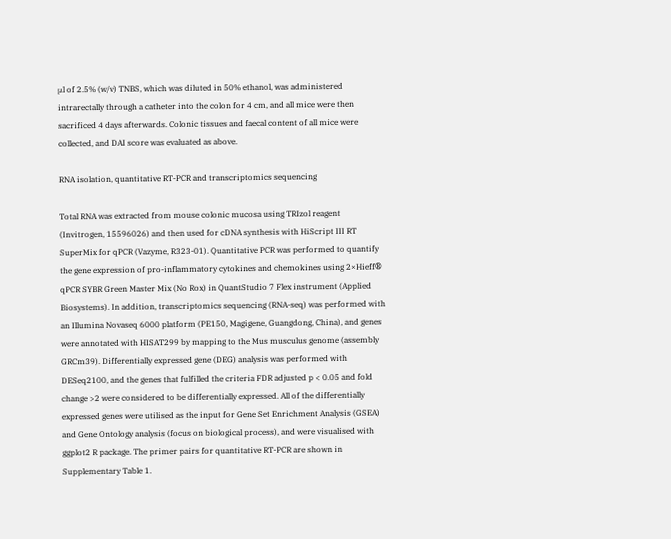μl of 2.5% (w/v) TNBS, which was diluted in 50% ethanol, was administered intrarectally through a catheter into the colon for 4 cm, and all mice were then sacrificed 4 days afterwards. Colonic tissues and faecal content of all mice were collected, and DAI score was evaluated as above.

RNA isolation, quantitative RT-PCR and transcriptomics sequencing

Total RNA was extracted from mouse colonic mucosa using TRIzol reagent (Invitrogen, 15596026) and then used for cDNA synthesis with HiScript III RT SuperMix for qPCR (Vazyme, R323-01). Quantitative PCR was performed to quantify the gene expression of pro-inflammatory cytokines and chemokines using 2×Hieff® qPCR SYBR Green Master Mix (No Rox) in QuantStudio 7 Flex instrument (Applied Biosystems). In addition, transcriptomics sequencing (RNA-seq) was performed with an Illumina Novaseq 6000 platform (PE150, Magigene, Guangdong, China), and genes were annotated with HISAT299 by mapping to the Mus musculus genome (assembly GRCm39). Differentially expressed gene (DEG) analysis was performed with DESeq2100, and the genes that fulfilled the criteria FDR adjusted p < 0.05 and fold change >2 were considered to be differentially expressed. All of the differentially expressed genes were utilised as the input for Gene Set Enrichment Analysis (GSEA) and Gene Ontology analysis (focus on biological process), and were visualised with ggplot2 R package. The primer pairs for quantitative RT-PCR are shown in Supplementary Table 1.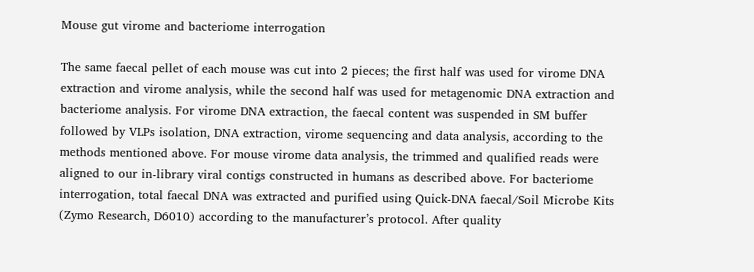Mouse gut virome and bacteriome interrogation

The same faecal pellet of each mouse was cut into 2 pieces; the first half was used for virome DNA extraction and virome analysis, while the second half was used for metagenomic DNA extraction and bacteriome analysis. For virome DNA extraction, the faecal content was suspended in SM buffer followed by VLPs isolation, DNA extraction, virome sequencing and data analysis, according to the methods mentioned above. For mouse virome data analysis, the trimmed and qualified reads were aligned to our in-library viral contigs constructed in humans as described above. For bacteriome interrogation, total faecal DNA was extracted and purified using Quick-DNA faecal/Soil Microbe Kits (Zymo Research, D6010) according to the manufacturer’s protocol. After quality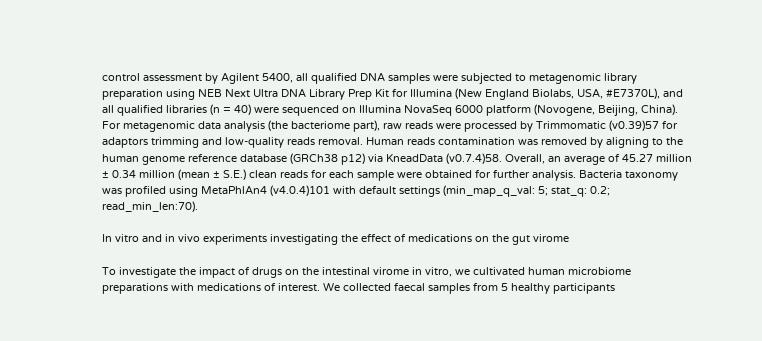control assessment by Agilent 5400, all qualified DNA samples were subjected to metagenomic library preparation using NEB Next Ultra DNA Library Prep Kit for Illumina (New England Biolabs, USA, #E7370L), and all qualified libraries (n = 40) were sequenced on Illumina NovaSeq 6000 platform (Novogene, Beijing, China). For metagenomic data analysis (the bacteriome part), raw reads were processed by Trimmomatic (v0.39)57 for adaptors trimming and low-quality reads removal. Human reads contamination was removed by aligning to the human genome reference database (GRCh38 p12) via KneadData (v0.7.4)58. Overall, an average of 45.27 million ± 0.34 million (mean ± S.E.) clean reads for each sample were obtained for further analysis. Bacteria taxonomy was profiled using MetaPhlAn4 (v4.0.4)101 with default settings (min_map_q_val: 5; stat_q: 0.2; read_min_len:70).

In vitro and in vivo experiments investigating the effect of medications on the gut virome

To investigate the impact of drugs on the intestinal virome in vitro, we cultivated human microbiome preparations with medications of interest. We collected faecal samples from 5 healthy participants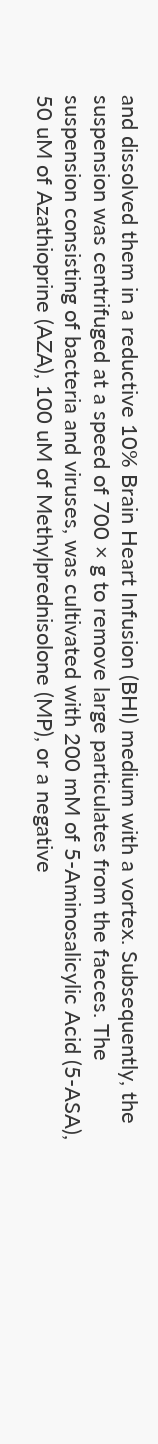and dissolved them in a reductive 10% Brain Heart Infusion (BHI) medium with a vortex. Subsequently, the suspension was centrifuged at a speed of 700 × g to remove large particulates from the faeces. The suspension consisting of bacteria and viruses, was cultivated with 200 mM of 5-Aminosalicylic Acid (5-ASA), 50 uM of Azathioprine (AZA), 100 uM of Methylprednisolone (MP), or a negative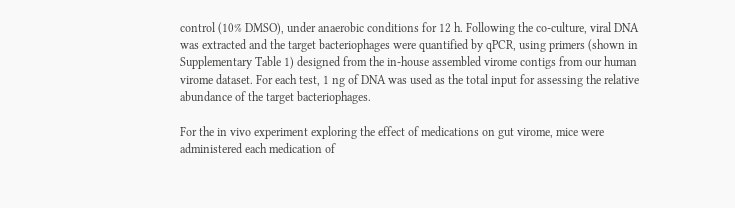control (10% DMSO), under anaerobic conditions for 12 h. Following the co-culture, viral DNA was extracted and the target bacteriophages were quantified by qPCR, using primers (shown in Supplementary Table 1) designed from the in-house assembled virome contigs from our human virome dataset. For each test, 1 ng of DNA was used as the total input for assessing the relative abundance of the target bacteriophages.

For the in vivo experiment exploring the effect of medications on gut virome, mice were administered each medication of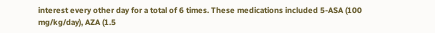interest every other day for a total of 6 times. These medications included 5-ASA (100 mg/kg/day), AZA (1.5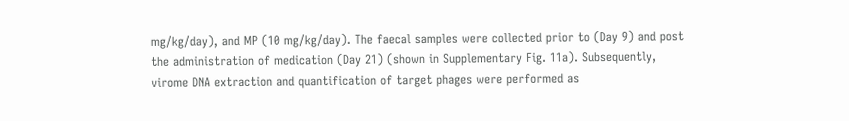mg/kg/day), and MP (10 mg/kg/day). The faecal samples were collected prior to (Day 9) and post the administration of medication (Day 21) (shown in Supplementary Fig. 11a). Subsequently, virome DNA extraction and quantification of target phages were performed as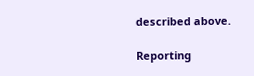described above.

Reporting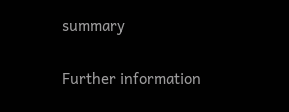summary

Further information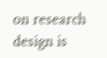on research design is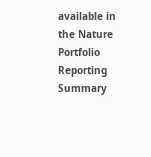available in the Nature Portfolio Reporting Summary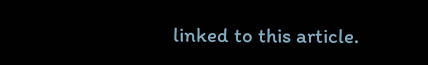linked to this article.